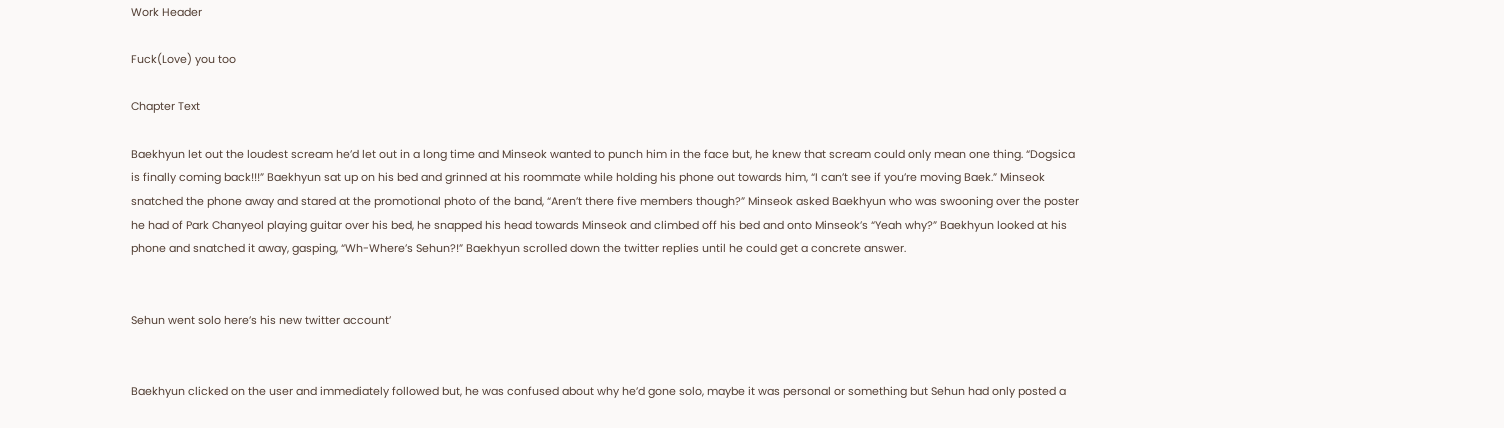Work Header

Fuck(Love) you too

Chapter Text

Baekhyun let out the loudest scream he’d let out in a long time and Minseok wanted to punch him in the face but, he knew that scream could only mean one thing. “Dogsica is finally coming back!!!” Baekhyun sat up on his bed and grinned at his roommate while holding his phone out towards him, “I can’t see if you’re moving Baek.” Minseok snatched the phone away and stared at the promotional photo of the band, “Aren’t there five members though?” Minseok asked Baekhyun who was swooning over the poster he had of Park Chanyeol playing guitar over his bed, he snapped his head towards Minseok and climbed off his bed and onto Minseok’s “Yeah why?” Baekhyun looked at his phone and snatched it away, gasping, “Wh-Where’s Sehun?!” Baekhyun scrolled down the twitter replies until he could get a concrete answer.


Sehun went solo here’s his new twitter account’


Baekhyun clicked on the user and immediately followed but, he was confused about why he’d gone solo, maybe it was personal or something but Sehun had only posted a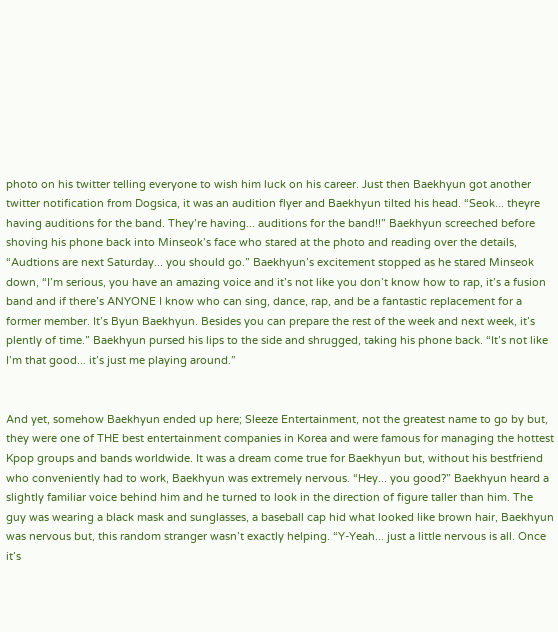photo on his twitter telling everyone to wish him luck on his career. Just then Baekhyun got another twitter notification from Dogsica, it was an audition flyer and Baekhyun tilted his head. “Seok... theyre having auditions for the band. They’re having... auditions for the band!!” Baekhyun screeched before shoving his phone back into Minseok’s face who stared at the photo and reading over the details, “Audtions are next Saturday... you should go.” Baekhyun’s excitement stopped as he stared Minseok down, “I’m serious, you have an amazing voice and it’s not like you don’t know how to rap, it’s a fusion band and if there’s ANYONE I know who can sing, dance, rap, and be a fantastic replacement for a former member. It’s Byun Baekhyun. Besides you can prepare the rest of the week and next week, it’s plently of time.” Baekhyun pursed his lips to the side and shrugged, taking his phone back. “It’s not like I’m that good... it’s just me playing around.”


And yet, somehow Baekhyun ended up here; Sleeze Entertainment, not the greatest name to go by but, they were one of THE best entertainment companies in Korea and were famous for managing the hottest Kpop groups and bands worldwide. It was a dream come true for Baekhyun but, without his bestfriend who conveniently had to work, Baekhyun was extremely nervous. “Hey... you good?” Baekhyun heard a slightly familiar voice behind him and he turned to look in the direction of figure taller than him. The guy was wearing a black mask and sunglasses, a baseball cap hid what looked like brown hair, Baekhyun was nervous but, this random stranger wasn’t exactly helping. “Y-Yeah... just a little nervous is all. Once it’s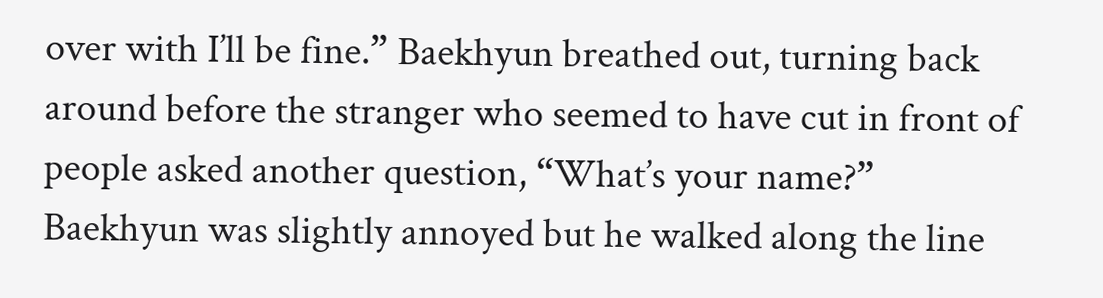over with I’ll be fine.” Baekhyun breathed out, turning back around before the stranger who seemed to have cut in front of people asked another question, “What’s your name?” Baekhyun was slightly annoyed but he walked along the line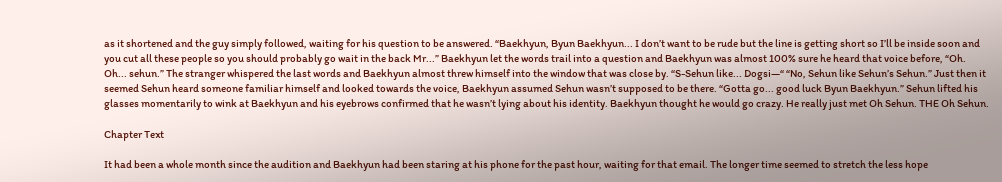as it shortened and the guy simply followed, waiting for his question to be answered. “Baekhyun, Byun Baekhyun... I don’t want to be rude but the line is getting short so I’ll be inside soon and you cut all these people so you should probably go wait in the back Mr...” Baekhyun let the words trail into a question and Baekhyun was almost 100% sure he heard that voice before, “Oh. Oh... sehun.” The stranger whispered the last words and Baekhyun almost threw himself into the window that was close by. “S-Sehun like... Dogsi—“ “No, Sehun like Sehun’s Sehun.” Just then it seemed Sehun heard someone familiar himself and looked towards the voice, Baekhyun assumed Sehun wasn’t supposed to be there. “Gotta go... good luck Byun Baekhyun.” Sehun lifted his glasses momentarily to wink at Baekhyun and his eyebrows confirmed that he wasn’t lying about his identity. Baekhyun thought he would go crazy. He really just met Oh Sehun. THE Oh Sehun.

Chapter Text

It had been a whole month since the audition and Baekhyun had been staring at his phone for the past hour, waiting for that email. The longer time seemed to stretch the less hope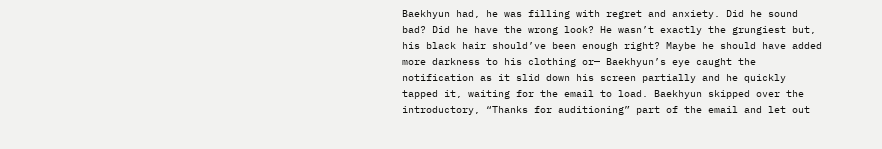Baekhyun had, he was filling with regret and anxiety. Did he sound bad? Did he have the wrong look? He wasn’t exactly the grungiest but, his black hair should’ve been enough right? Maybe he should have added more darkness to his clothing or— Baekhyun’s eye caught the notification as it slid down his screen partially and he quickly tapped it, waiting for the email to load. Baekhyun skipped over the introductory, “Thanks for auditioning” part of the email and let out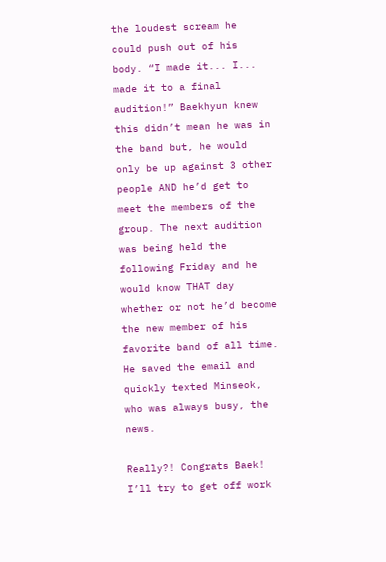the loudest scream he could push out of his body. “I made it... I... made it to a final audition!” Baekhyun knew this didn’t mean he was in the band but, he would only be up against 3 other people AND he’d get to meet the members of the group. The next audition was being held the following Friday and he would know THAT day whether or not he’d become the new member of his favorite band of all time. He saved the email and quickly texted Minseok, who was always busy, the news.

Really?! Congrats Baek! I’ll try to get off work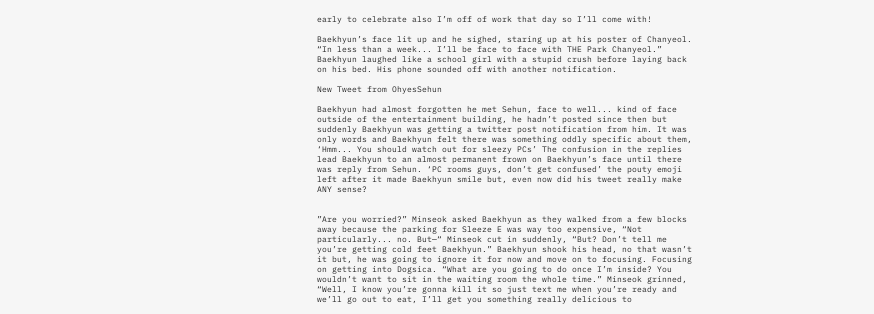early to celebrate also I’m off of work that day so I’ll come with!

Baekhyun’s face lit up and he sighed, staring up at his poster of Chanyeol. “In less than a week... I’ll be face to face with THE Park Chanyeol.” Baekhyun laughed like a school girl with a stupid crush before laying back on his bed. His phone sounded off with another notification.

New Tweet from OhyesSehun

Baekhyun had almost forgotten he met Sehun, face to well... kind of face outside of the entertainment building, he hadn’t posted since then but suddenly Baekhyun was getting a twitter post notification from him. It was only words and Baekhyun felt there was something oddly specific about them, ‘Hmm... You should watch out for sleezy PCs’ The confusion in the replies lead Baekhyun to an almost permanent frown on Baekhyun’s face until there was reply from Sehun. ‘PC rooms guys, don’t get confused’ the pouty emoji left after it made Baekhyun smile but, even now did his tweet really make ANY sense?


”Are you worried?” Minseok asked Baekhyun as they walked from a few blocks away because the parking for Sleeze E was way too expensive, “Not particularly... no. But—“ Minseok cut in suddenly, “But? Don’t tell me you’re getting cold feet Baekhyun.” Baekhyun shook his head, no that wasn’t it but, he was going to ignore it for now and move on to focusing. Focusing on getting into Dogsica. “What are you going to do once I’m inside? You wouldn’t want to sit in the waiting room the whole time.” Minseok grinned, “Well, I know you’re gonna kill it so just text me when you’re ready and we’ll go out to eat, I’ll get you something really delicious to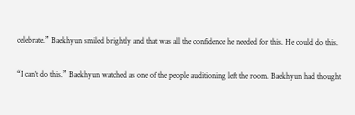celebrate.” Baekhyun smiled brightly and that was all the confidence he needed for this. He could do this.

“I can’t do this.” Baekhyun watched as one of the people auditioning left the room. Baekhyun had thought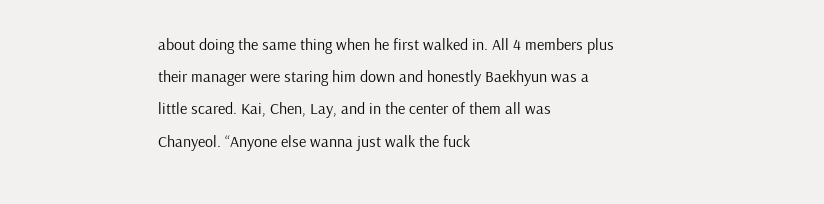about doing the same thing when he first walked in. All 4 members plus their manager were staring him down and honestly Baekhyun was a little scared. Kai, Chen, Lay, and in the center of them all was Chanyeol. “Anyone else wanna just walk the fuck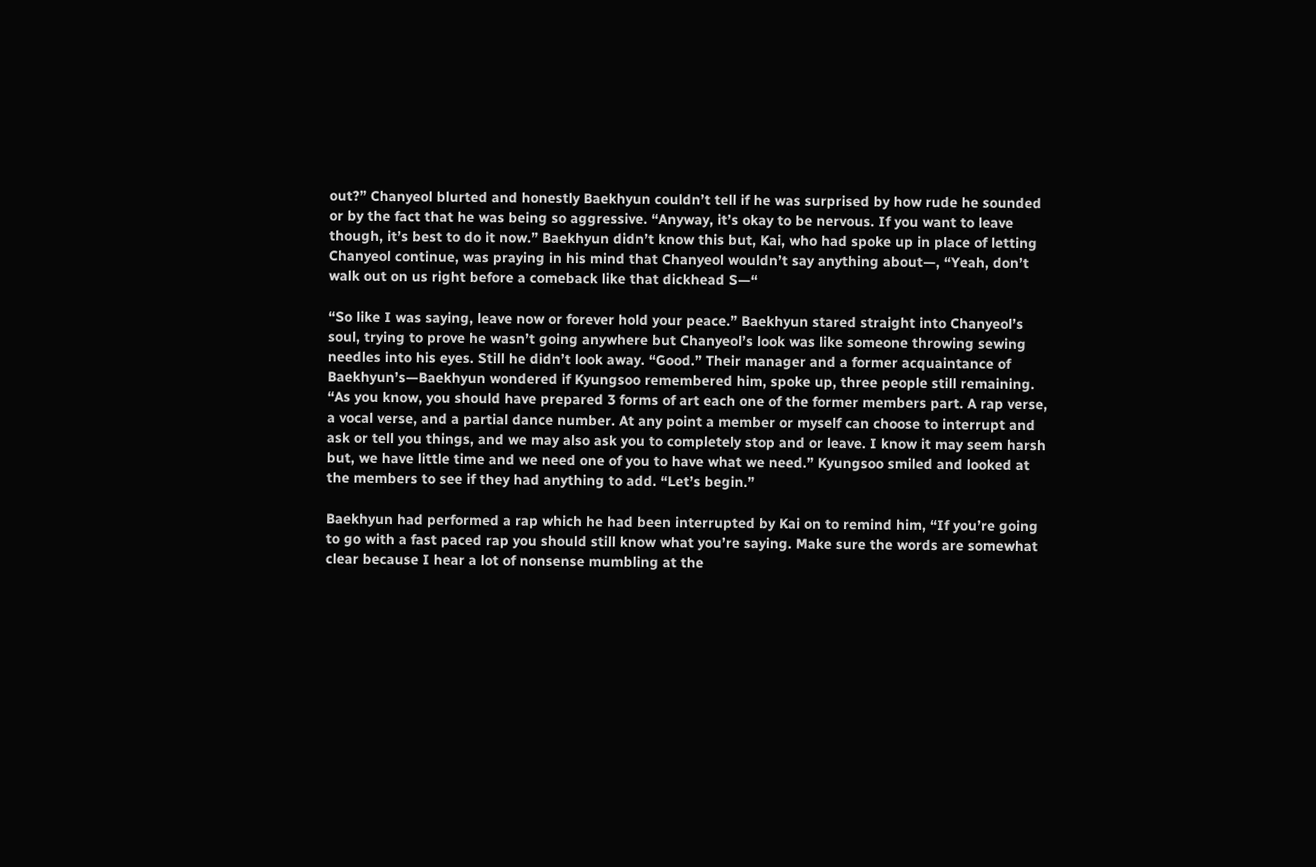out?” Chanyeol blurted and honestly Baekhyun couldn’t tell if he was surprised by how rude he sounded or by the fact that he was being so aggressive. “Anyway, it’s okay to be nervous. If you want to leave though, it’s best to do it now.” Baekhyun didn’t know this but, Kai, who had spoke up in place of letting Chanyeol continue, was praying in his mind that Chanyeol wouldn’t say anything about—, “Yeah, don’t walk out on us right before a comeback like that dickhead S—“

“So like I was saying, leave now or forever hold your peace.” Baekhyun stared straight into Chanyeol’s soul, trying to prove he wasn’t going anywhere but Chanyeol’s look was like someone throwing sewing needles into his eyes. Still he didn’t look away. “Good.” Their manager and a former acquaintance of Baekhyun’s—Baekhyun wondered if Kyungsoo remembered him, spoke up, three people still remaining. “As you know, you should have prepared 3 forms of art each one of the former members part. A rap verse, a vocal verse, and a partial dance number. At any point a member or myself can choose to interrupt and ask or tell you things, and we may also ask you to completely stop and or leave. I know it may seem harsh but, we have little time and we need one of you to have what we need.” Kyungsoo smiled and looked at the members to see if they had anything to add. “Let’s begin.”

Baekhyun had performed a rap which he had been interrupted by Kai on to remind him, “If you’re going to go with a fast paced rap you should still know what you’re saying. Make sure the words are somewhat clear because I hear a lot of nonsense mumbling at the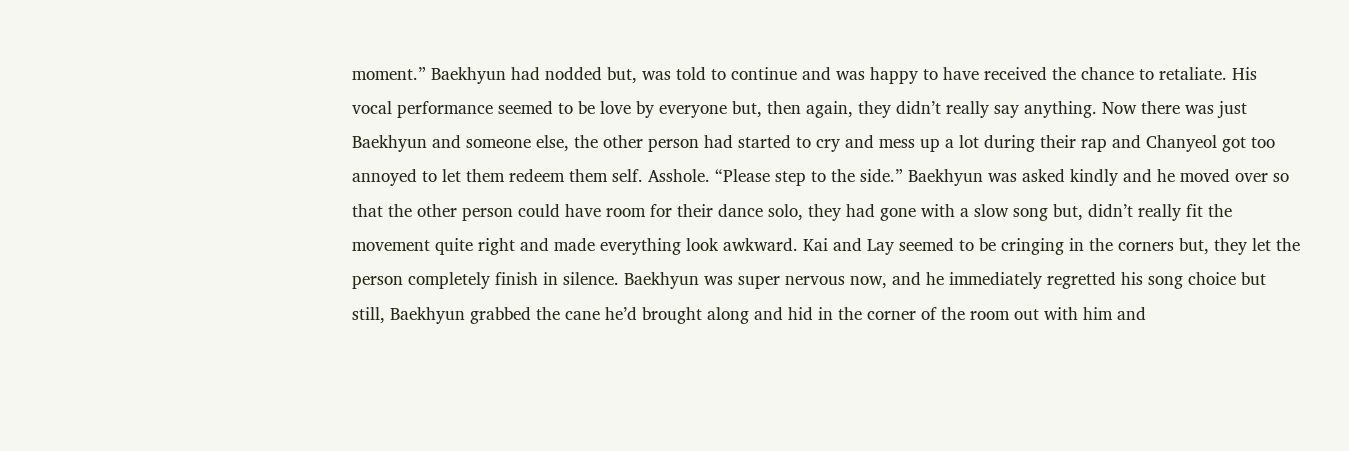moment.” Baekhyun had nodded but, was told to continue and was happy to have received the chance to retaliate. His vocal performance seemed to be love by everyone but, then again, they didn’t really say anything. Now there was just Baekhyun and someone else, the other person had started to cry and mess up a lot during their rap and Chanyeol got too annoyed to let them redeem them self. Asshole. “Please step to the side.” Baekhyun was asked kindly and he moved over so that the other person could have room for their dance solo, they had gone with a slow song but, didn’t really fit the movement quite right and made everything look awkward. Kai and Lay seemed to be cringing in the corners but, they let the person completely finish in silence. Baekhyun was super nervous now, and he immediately regretted his song choice but still, Baekhyun grabbed the cane he’d brought along and hid in the corner of the room out with him and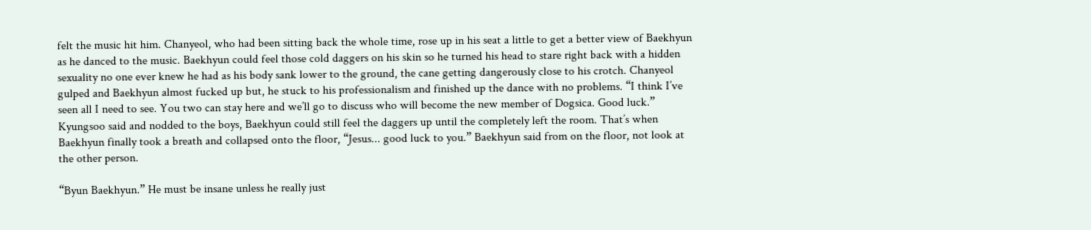felt the music hit him. Chanyeol, who had been sitting back the whole time, rose up in his seat a little to get a better view of Baekhyun as he danced to the music. Baekhyun could feel those cold daggers on his skin so he turned his head to stare right back with a hidden sexuality no one ever knew he had as his body sank lower to the ground, the cane getting dangerously close to his crotch. Chanyeol gulped and Baekhyun almost fucked up but, he stuck to his professionalism and finished up the dance with no problems. “I think I’ve seen all I need to see. You two can stay here and we’ll go to discuss who will become the new member of Dogsica. Good luck.” Kyungsoo said and nodded to the boys, Baekhyun could still feel the daggers up until the completely left the room. That’s when Baekhyun finally took a breath and collapsed onto the floor, “Jesus... good luck to you.” Baekhyun said from on the floor, not look at the other person.

“Byun Baekhyun.” He must be insane unless he really just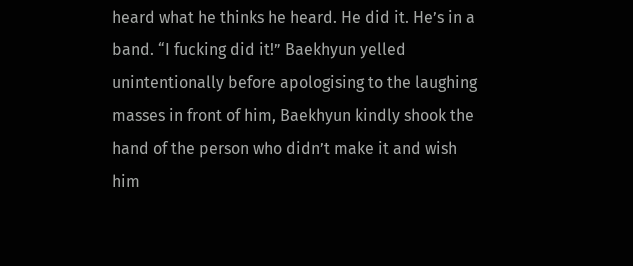heard what he thinks he heard. He did it. He’s in a band. “I fucking did it!” Baekhyun yelled unintentionally before apologising to the laughing masses in front of him, Baekhyun kindly shook the hand of the person who didn’t make it and wish him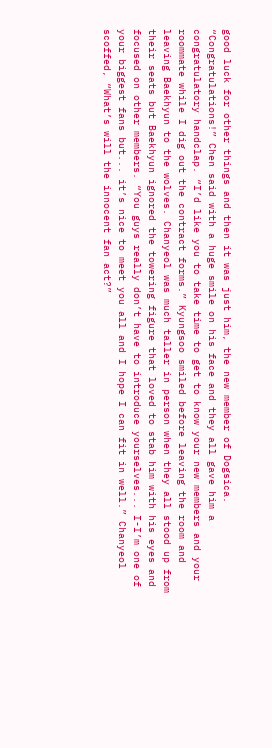good luck for other things and then it was just him, the new member of Dogsica. “Congratulations!” Chen said with a huge smile on his face and they all gave him a congratulatory handclap. “I’d like you to take time to get to know your new members and your roommate while I dig out the contract forms.” Kyungsoo smiled before leaving the room and leaving Baekhyun to the wolves. Chanyeol was much taller in person when they all stood up from their seats but Baekhyun ignored the towering figure that loved to stab him with his eyes and focused on other members. “You guys really don’t have to introduce yourselves... I-I’m one of your biggest fans but... it’s nice to meet you all and I hope I can fit in well.” Chanyeol scoffed, “What’s will the innocent fan act?”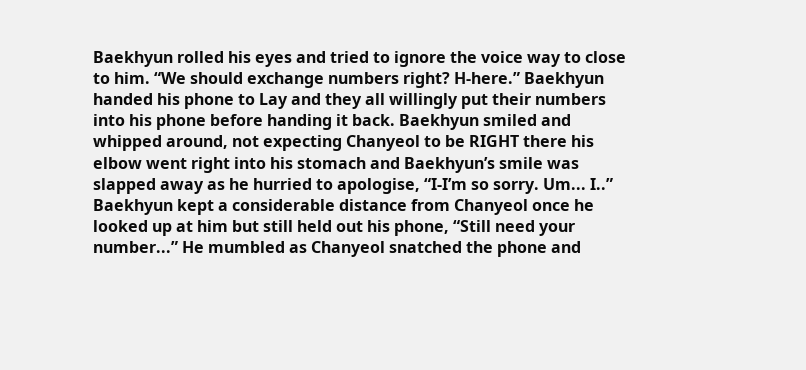Baekhyun rolled his eyes and tried to ignore the voice way to close to him. “We should exchange numbers right? H-here.” Baekhyun handed his phone to Lay and they all willingly put their numbers into his phone before handing it back. Baekhyun smiled and whipped around, not expecting Chanyeol to be RIGHT there his elbow went right into his stomach and Baekhyun’s smile was slapped away as he hurried to apologise, “I-I’m so sorry. Um... I..” Baekhyun kept a considerable distance from Chanyeol once he looked up at him but still held out his phone, “Still need your number...” He mumbled as Chanyeol snatched the phone and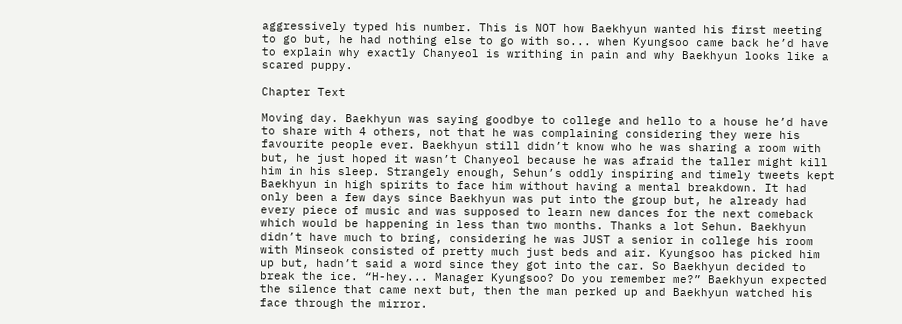aggressively typed his number. This is NOT how Baekhyun wanted his first meeting to go but, he had nothing else to go with so... when Kyungsoo came back he’d have to explain why exactly Chanyeol is writhing in pain and why Baekhyun looks like a scared puppy.

Chapter Text

Moving day. Baekhyun was saying goodbye to college and hello to a house he’d have to share with 4 others, not that he was complaining considering they were his favourite people ever. Baekhyun still didn’t know who he was sharing a room with but, he just hoped it wasn’t Chanyeol because he was afraid the taller might kill him in his sleep. Strangely enough, Sehun’s oddly inspiring and timely tweets kept Baekhyun in high spirits to face him without having a mental breakdown. It had only been a few days since Baekhyun was put into the group but, he already had every piece of music and was supposed to learn new dances for the next comeback which would be happening in less than two months. Thanks a lot Sehun. Baekhyun didn’t have much to bring, considering he was JUST a senior in college his room with Minseok consisted of pretty much just beds and air. Kyungsoo has picked him up but, hadn’t said a word since they got into the car. So Baekhyun decided to break the ice. “H-hey... Manager Kyungsoo? Do you remember me?” Baekhyun expected the silence that came next but, then the man perked up and Baekhyun watched his face through the mirror.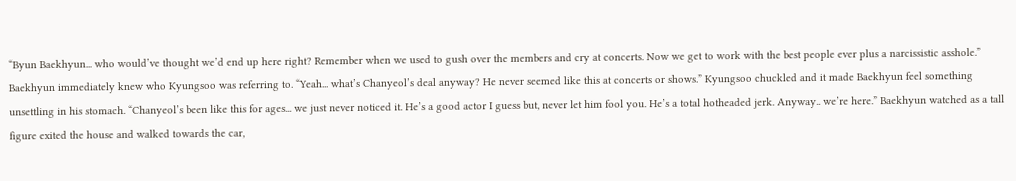“Byun Baekhyun... who would’ve thought we’d end up here right? Remember when we used to gush over the members and cry at concerts. Now we get to work with the best people ever plus a narcissistic asshole.” Baekhyun immediately knew who Kyungsoo was referring to. “Yeah... what’s Chanyeol’s deal anyway? He never seemed like this at concerts or shows.” Kyungsoo chuckled and it made Baekhyun feel something unsettling in his stomach. “Chanyeol’s been like this for ages... we just never noticed it. He’s a good actor I guess but, never let him fool you. He’s a total hotheaded jerk. Anyway.. we’re here.” Baekhyun watched as a tall figure exited the house and walked towards the car,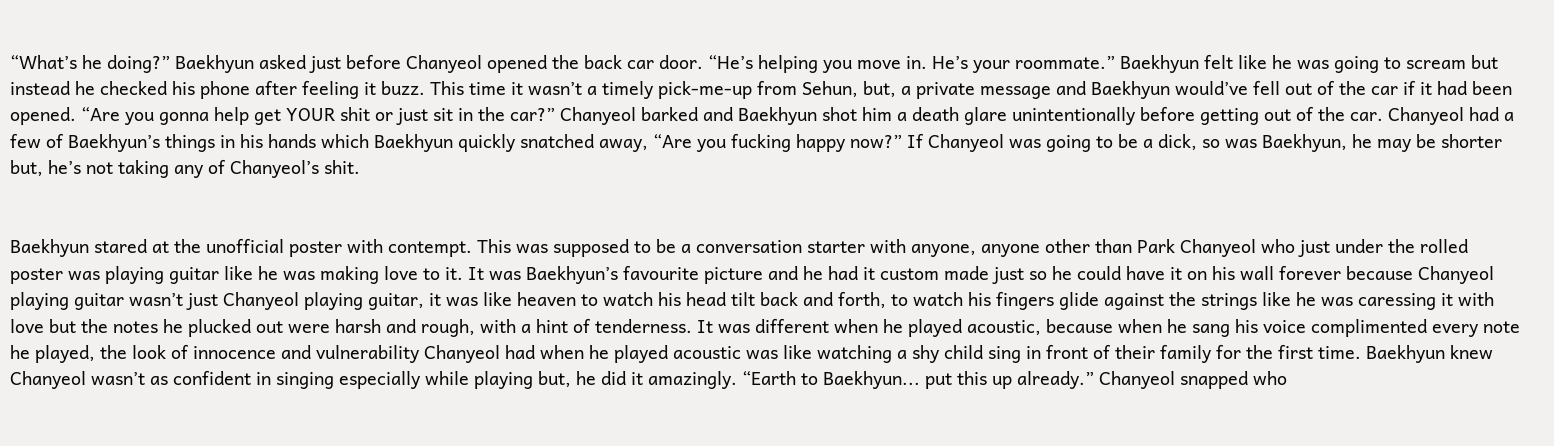“What’s he doing?” Baekhyun asked just before Chanyeol opened the back car door. “He’s helping you move in. He’s your roommate.” Baekhyun felt like he was going to scream but instead he checked his phone after feeling it buzz. This time it wasn’t a timely pick-me-up from Sehun, but, a private message and Baekhyun would’ve fell out of the car if it had been opened. “Are you gonna help get YOUR shit or just sit in the car?” Chanyeol barked and Baekhyun shot him a death glare unintentionally before getting out of the car. Chanyeol had a few of Baekhyun’s things in his hands which Baekhyun quickly snatched away, “Are you fucking happy now?” If Chanyeol was going to be a dick, so was Baekhyun, he may be shorter but, he’s not taking any of Chanyeol’s shit.


Baekhyun stared at the unofficial poster with contempt. This was supposed to be a conversation starter with anyone, anyone other than Park Chanyeol who just under the rolled poster was playing guitar like he was making love to it. It was Baekhyun’s favourite picture and he had it custom made just so he could have it on his wall forever because Chanyeol playing guitar wasn’t just Chanyeol playing guitar, it was like heaven to watch his head tilt back and forth, to watch his fingers glide against the strings like he was caressing it with love but the notes he plucked out were harsh and rough, with a hint of tenderness. It was different when he played acoustic, because when he sang his voice complimented every note he played, the look of innocence and vulnerability Chanyeol had when he played acoustic was like watching a shy child sing in front of their family for the first time. Baekhyun knew Chanyeol wasn’t as confident in singing especially while playing but, he did it amazingly. “Earth to Baekhyun... put this up already.” Chanyeol snapped who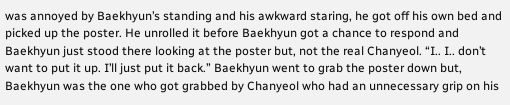was annoyed by Baekhyun’s standing and his awkward staring, he got off his own bed and picked up the poster. He unrolled it before Baekhyun got a chance to respond and Baekhyun just stood there looking at the poster but, not the real Chanyeol. “I.. I.. don’t want to put it up. I’ll just put it back.” Baekhyun went to grab the poster down but, Baekhyun was the one who got grabbed by Chanyeol who had an unnecessary grip on his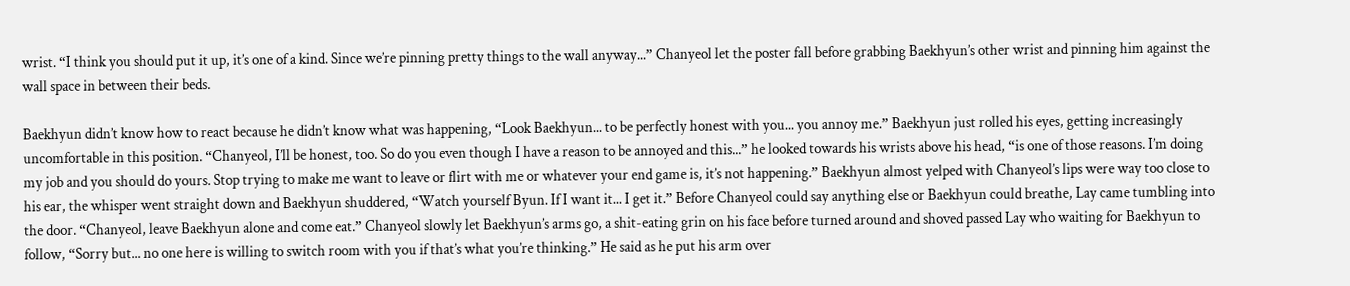wrist. “I think you should put it up, it’s one of a kind. Since we’re pinning pretty things to the wall anyway...” Chanyeol let the poster fall before grabbing Baekhyun’s other wrist and pinning him against the wall space in between their beds.

Baekhyun didn’t know how to react because he didn’t know what was happening, “Look Baekhyun... to be perfectly honest with you... you annoy me.” Baekhyun just rolled his eyes, getting increasingly uncomfortable in this position. “Chanyeol, I’ll be honest, too. So do you even though I have a reason to be annoyed and this...” he looked towards his wrists above his head, “is one of those reasons. I’m doing my job and you should do yours. Stop trying to make me want to leave or flirt with me or whatever your end game is, it’s not happening.” Baekhyun almost yelped with Chanyeol’s lips were way too close to his ear, the whisper went straight down and Baekhyun shuddered, “Watch yourself Byun. If I want it... I get it.” Before Chanyeol could say anything else or Baekhyun could breathe, Lay came tumbling into the door. “Chanyeol, leave Baekhyun alone and come eat.” Chanyeol slowly let Baekhyun’s arms go, a shit-eating grin on his face before turned around and shoved passed Lay who waiting for Baekhyun to follow, “Sorry but... no one here is willing to switch room with you if that’s what you’re thinking.” He said as he put his arm over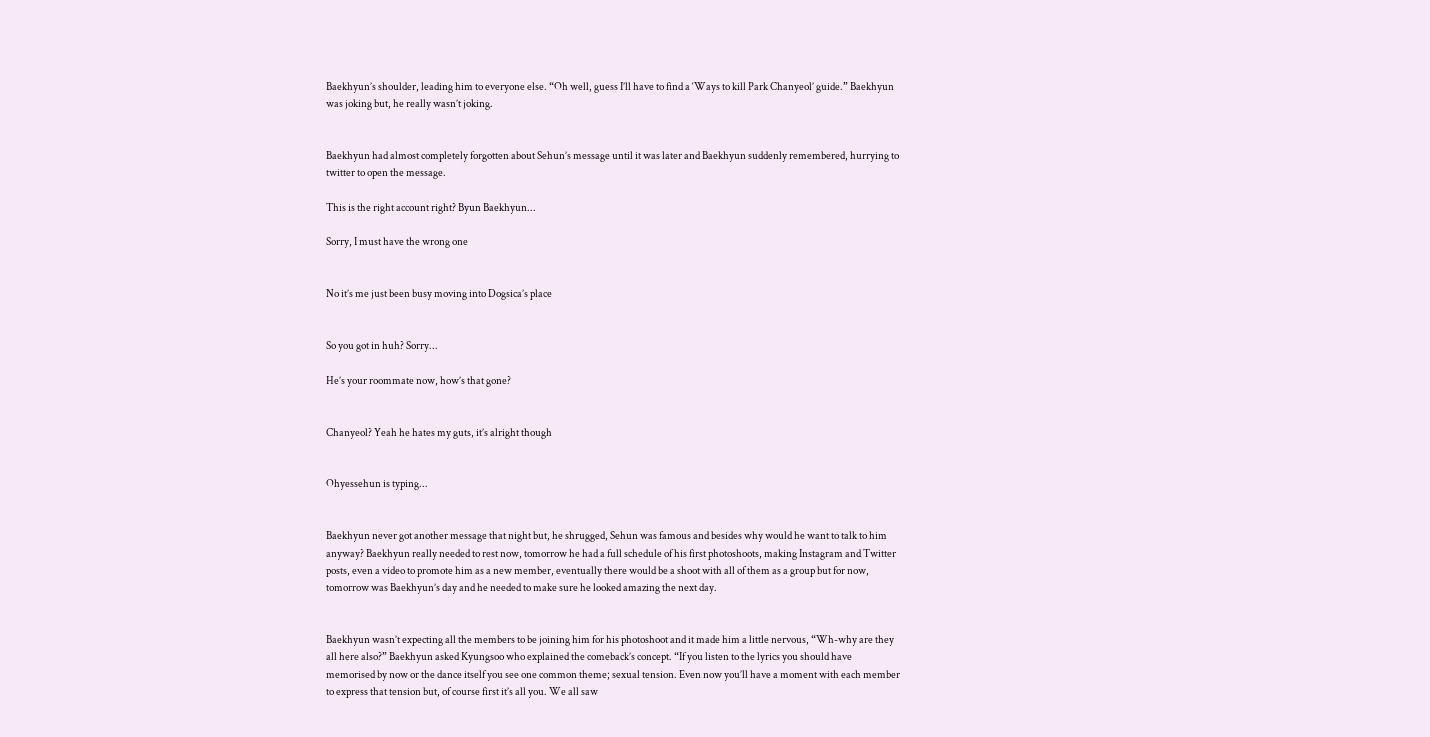Baekhyun’s shoulder, leading him to everyone else. “Oh well, guess I’ll have to find a ‘Ways to kill Park Chanyeol’ guide.” Baekhyun was joking but, he really wasn’t joking.


Baekhyun had almost completely forgotten about Sehun’s message until it was later and Baekhyun suddenly remembered, hurrying to twitter to open the message.

This is the right account right? Byun Baekhyun...

Sorry, I must have the wrong one


No it’s me just been busy moving into Dogsica’s place


So you got in huh? Sorry...

He’s your roommate now, how’s that gone?


Chanyeol? Yeah he hates my guts, it’s alright though


Ohyessehun is typing...


Baekhyun never got another message that night but, he shrugged, Sehun was famous and besides why would he want to talk to him anyway? Baekhyun really needed to rest now, tomorrow he had a full schedule of his first photoshoots, making Instagram and Twitter posts, even a video to promote him as a new member, eventually there would be a shoot with all of them as a group but for now, tomorrow was Baekhyun’s day and he needed to make sure he looked amazing the next day.


Baekhyun wasn’t expecting all the members to be joining him for his photoshoot and it made him a little nervous, “Wh-why are they all here also?” Baekhyun asked Kyungsoo who explained the comeback’s concept. “If you listen to the lyrics you should have memorised by now or the dance itself you see one common theme; sexual tension. Even now you’ll have a moment with each member to express that tension but, of course first it’s all you. We all saw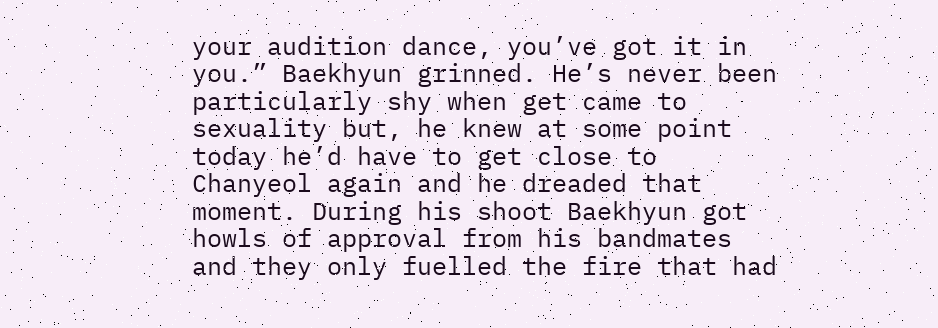your audition dance, you’ve got it in you.” Baekhyun grinned. He’s never been particularly shy when get came to sexuality but, he knew at some point today he’d have to get close to Chanyeol again and he dreaded that moment. During his shoot Baekhyun got howls of approval from his bandmates and they only fuelled the fire that had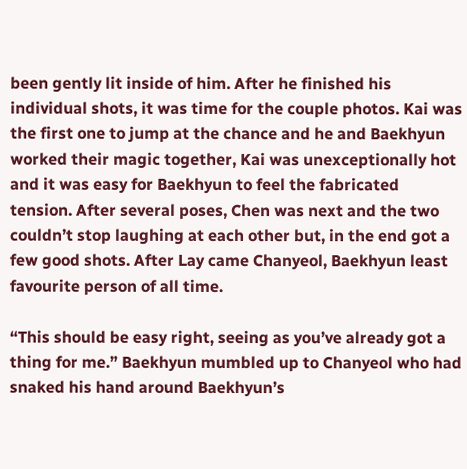been gently lit inside of him. After he finished his individual shots, it was time for the couple photos. Kai was the first one to jump at the chance and he and Baekhyun worked their magic together, Kai was unexceptionally hot and it was easy for Baekhyun to feel the fabricated tension. After several poses, Chen was next and the two couldn’t stop laughing at each other but, in the end got a few good shots. After Lay came Chanyeol, Baekhyun least favourite person of all time.

“This should be easy right, seeing as you’ve already got a thing for me.” Baekhyun mumbled up to Chanyeol who had snaked his hand around Baekhyun’s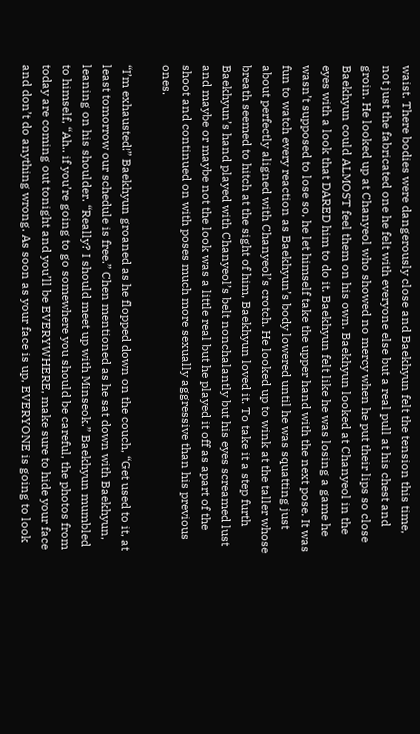waist. There bodies were dangerously close and Baekhyun felt the tension this time, not just the fabricated one he felt with everyone else but a real pull at his chest and groin. He looked up at Chanyeol who showed no mercy when he put their lips so close Baekhyun could ALMOST feel them on his own. Baekhyun looked at Chanyeol in the eyes with a look that DARED him to do it. Baekhyun felt like he was losing a game he wasn’t supposed to lose so, he let himself take the upper hand with the next pose. It was fun to watch every reaction as Baekhyun’s body lowered until he was squatting just about perfectly aligned with Chanyeol’s crotch. He looked up to wink at the taller whose breath seemed to hitch at the sight of him, Baekhyun loved it. To take it a step furth Baekhyun’s hand played with Chanyeol’s belt nonchalantly but his eyes screamed lust and maybe or maybe not the look was a little real but he played it off as apart of the shoot and continued on with poses much more sexually aggressive than his previous ones.

“I’m exhausted!” Baekhyun groaned as he flopped down on the couch, “Get used to it, at least tomorrow our schedule is free.” Chen mentioned as he sat down with Baekhyun, leaning on his shoulder. “Really? I should meet up with Minseok.” Baekhyun mumbled to himself, “Ah.. if you’re going to go somewhere you should be careful, the photos from today are coming out tonight and you’ll be EVERYWHERE, make sure to hide your face and don’t do anything wrong. As soon as your face is up, EVERYONE is going to look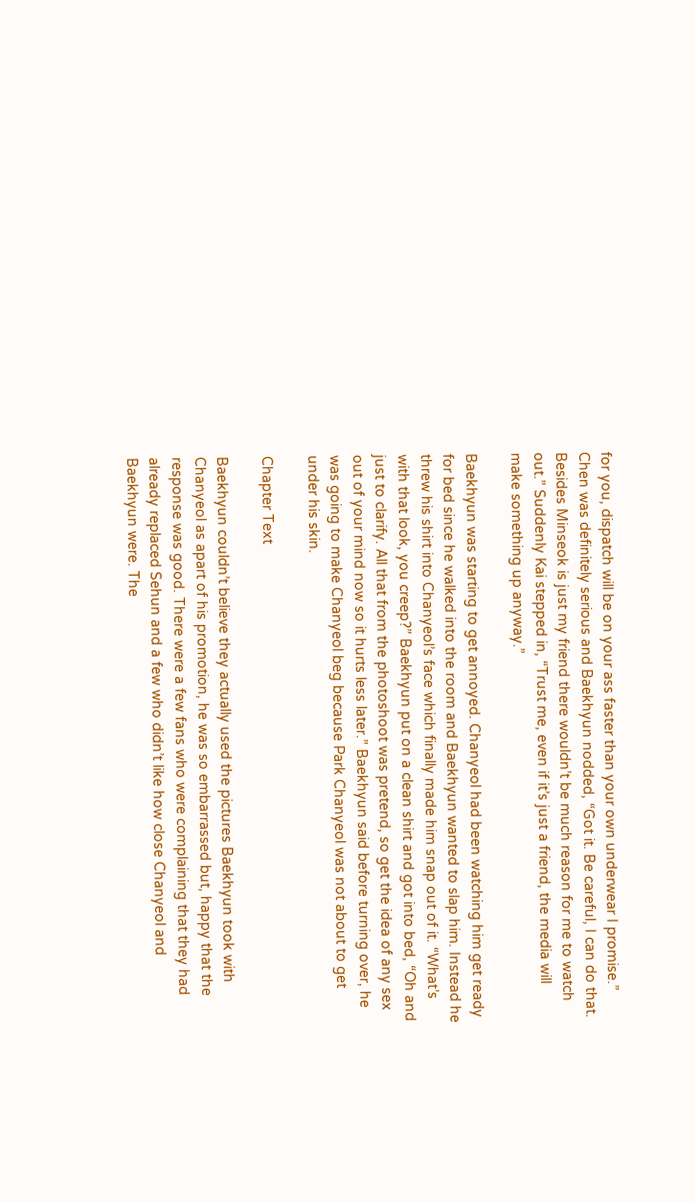for you, dispatch will be on your ass faster than your own underwear I promise.” Chen was definitely serious and Baekhyun nodded, “Got it. Be careful, I can do that. Besides Minseok is just my friend there wouldn’t be much reason for me to watch out.” Suddenly Kai stepped in, “Trust me, even if it’s just a friend, the media will make something up anyway.”

Baekhyun was starting to get annoyed. Chanyeol had been watching him get ready for bed since he walked into the room and Baekhyun wanted to slap him. Instead he threw his shirt into Chanyeol’s face which finally made him snap out of it. “What’s with that look, you creep?” Baekhyun put on a clean shirt and got into bed, “Oh and just to clarify. All that from the photoshoot was pretend, so get the idea of any sex out of your mind now so it hurts less later.” Baekhyun said before turning over, he was going to make Chanyeol beg because Park Chanyeol was not about to get under his skin.

Chapter Text

Baekhyun couldn’t believe they actually used the pictures Baekhyun took with Chanyeol as apart of his promotion, he was so embarrassed but, happy that the response was good. There were a few fans who were complaining that they had already replaced Sehun and a few who didn’t like how close Chanyeol and Baekhyun were. The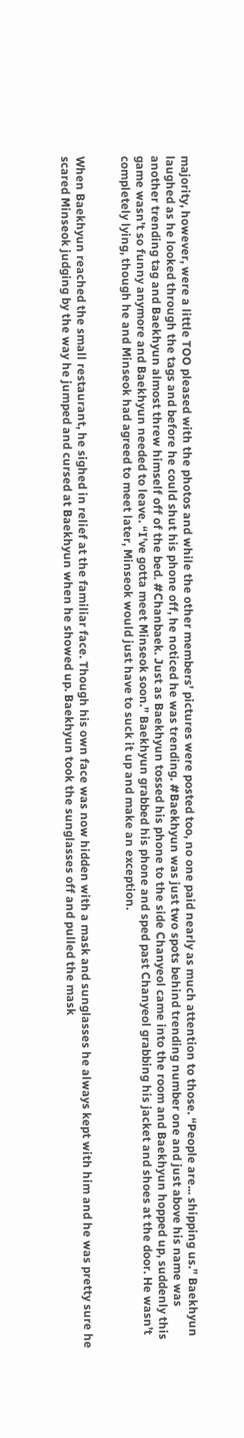majority, however, were a little TOO pleased with the photos and while the other members’ pictures were posted too, no one paid nearly as much attention to those. “People are... shipping us.” Baekhyun laughed as he looked through the tags and before he could shut his phone off, he noticed he was trending. #Baekhyun was just two spots behind trending number one and just above his name was another trending tag and Baekhyun almost threw himself off of the bed. #Chanbaek. Just as Baekhyun tossed his phone to the side Chanyeol came into the room and Baekhyun hopped up, suddenly this game wasn’t so funny anymore and Baekhyun needed to leave. “I’ve gotta meet Minseok soon.” Baekhyun grabbed his phone and sped past Chanyeol grabbing his jacket and shoes at the door. He wasn’t completely lying, though he and Minseok had agreed to meet later, Minseok would just have to suck it up and make an exception.


When Baekhyun reached the small restaurant, he sighed in relief at the familiar face. Though his own face was now hidden with a mask and sunglasses he always kept with him and he was pretty sure he scared Minseok judging by the way he jumped and cursed at Baekhyun when he showed up. Baekhyun took the sunglasses off and pulled the mask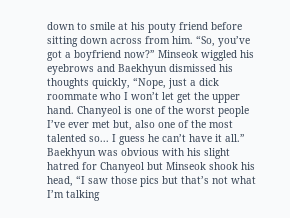down to smile at his pouty friend before sitting down across from him. “So, you’ve got a boyfriend now?” Minseok wiggled his eyebrows and Baekhyun dismissed his thoughts quickly, “Nope, just a dick roommate who I won’t let get the upper hand. Chanyeol is one of the worst people I’ve ever met but, also one of the most talented so... I guess he can’t have it all.” Baekhyun was obvious with his slight hatred for Chanyeol but Minseok shook his head, “I saw those pics but that’s not what I’m talking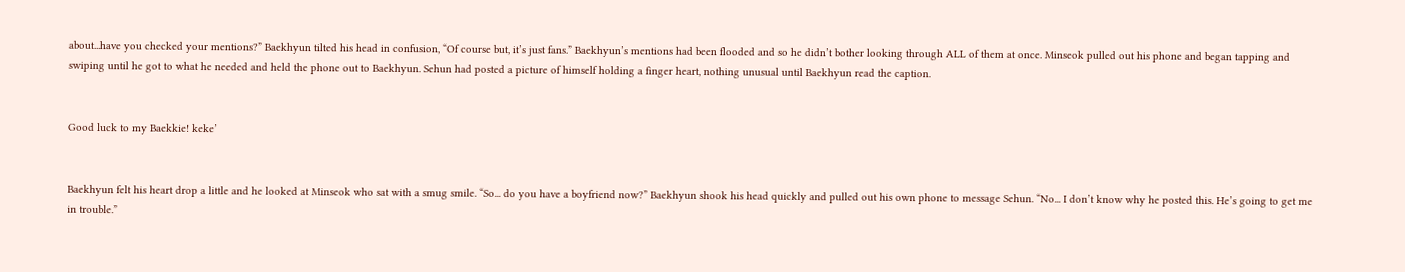about...have you checked your mentions?” Baekhyun tilted his head in confusion, “Of course but, it’s just fans.” Baekhyun’s mentions had been flooded and so he didn’t bother looking through ALL of them at once. Minseok pulled out his phone and began tapping and swiping until he got to what he needed and held the phone out to Baekhyun. Sehun had posted a picture of himself holding a finger heart, nothing unusual until Baekhyun read the caption.


Good luck to my Baekkie! keke’


Baekhyun felt his heart drop a little and he looked at Minseok who sat with a smug smile. “So... do you have a boyfriend now?” Baekhyun shook his head quickly and pulled out his own phone to message Sehun. “No... I don’t know why he posted this. He’s going to get me in trouble.”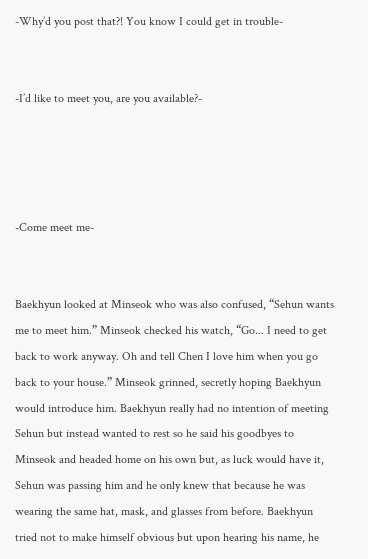-Why’d you post that?! You know I could get in trouble-


-I’d like to meet you, are you available?-




-Come meet me-


Baekhyun looked at Minseok who was also confused, “Sehun wants me to meet him.” Minseok checked his watch, “Go... I need to get back to work anyway. Oh and tell Chen I love him when you go back to your house.” Minseok grinned, secretly hoping Baekhyun would introduce him. Baekhyun really had no intention of meeting Sehun but instead wanted to rest so he said his goodbyes to Minseok and headed home on his own but, as luck would have it, Sehun was passing him and he only knew that because he was wearing the same hat, mask, and glasses from before. Baekhyun tried not to make himself obvious but upon hearing his name, he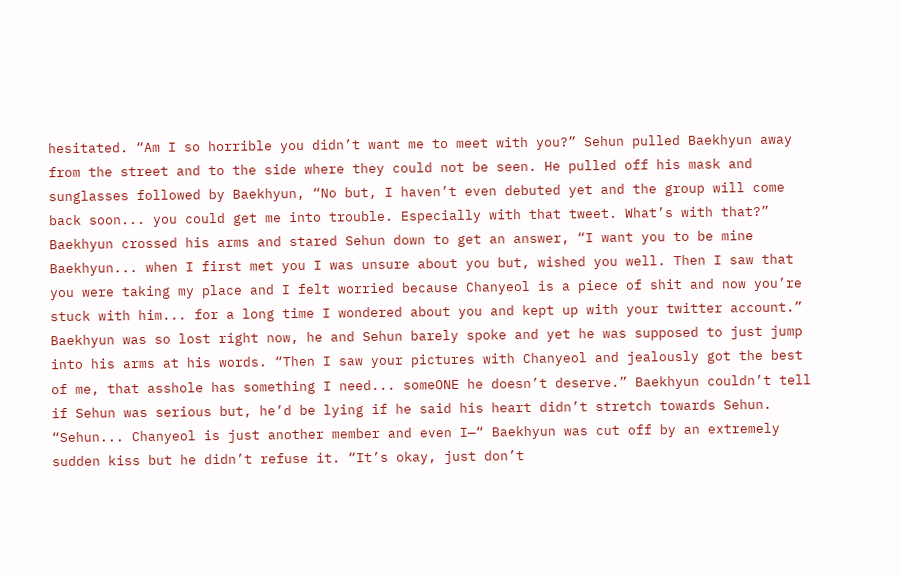hesitated. “Am I so horrible you didn’t want me to meet with you?” Sehun pulled Baekhyun away from the street and to the side where they could not be seen. He pulled off his mask and sunglasses followed by Baekhyun, “No but, I haven’t even debuted yet and the group will come back soon... you could get me into trouble. Especially with that tweet. What’s with that?” Baekhyun crossed his arms and stared Sehun down to get an answer, “I want you to be mine Baekhyun... when I first met you I was unsure about you but, wished you well. Then I saw that you were taking my place and I felt worried because Chanyeol is a piece of shit and now you’re stuck with him... for a long time I wondered about you and kept up with your twitter account.” Baekhyun was so lost right now, he and Sehun barely spoke and yet he was supposed to just jump into his arms at his words. “Then I saw your pictures with Chanyeol and jealously got the best of me, that asshole has something I need... someONE he doesn’t deserve.” Baekhyun couldn’t tell if Sehun was serious but, he’d be lying if he said his heart didn’t stretch towards Sehun. “Sehun... Chanyeol is just another member and even I—“ Baekhyun was cut off by an extremely sudden kiss but he didn’t refuse it. “It’s okay, just don’t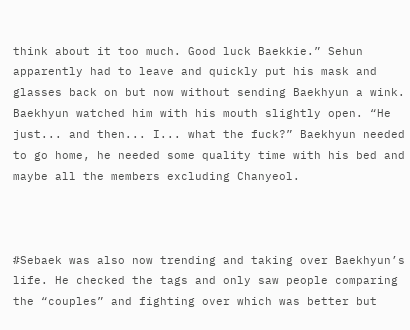think about it too much. Good luck Baekkie.” Sehun apparently had to leave and quickly put his mask and glasses back on but now without sending Baekhyun a wink. Baekhyun watched him with his mouth slightly open. “He just... and then... I... what the fuck?” Baekhyun needed to go home, he needed some quality time with his bed and maybe all the members excluding Chanyeol.



#Sebaek was also now trending and taking over Baekhyun’s life. He checked the tags and only saw people comparing the “couples” and fighting over which was better but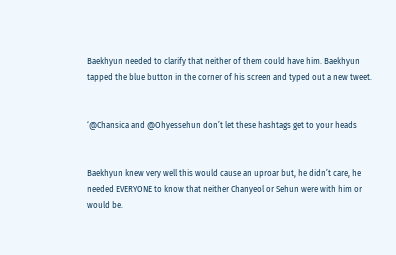Baekhyun needed to clarify that neither of them could have him. Baekhyun tapped the blue button in the corner of his screen and typed out a new tweet.


‘@Chansica and @Ohyessehun don’t let these hashtags get to your heads


Baekhyun knew very well this would cause an uproar but, he didn’t care, he needed EVERYONE to know that neither Chanyeol or Sehun were with him or would be.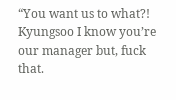“You want us to what?! Kyungsoo I know you’re our manager but, fuck that.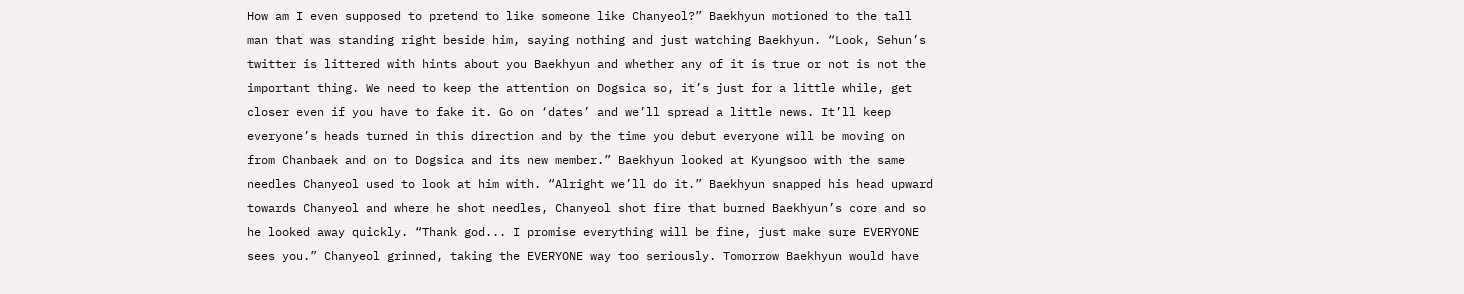How am I even supposed to pretend to like someone like Chanyeol?” Baekhyun motioned to the tall man that was standing right beside him, saying nothing and just watching Baekhyun. “Look, Sehun’s twitter is littered with hints about you Baekhyun and whether any of it is true or not is not the important thing. We need to keep the attention on Dogsica so, it’s just for a little while, get closer even if you have to fake it. Go on ‘dates’ and we’ll spread a little news. It’ll keep everyone’s heads turned in this direction and by the time you debut everyone will be moving on from Chanbaek and on to Dogsica and its new member.” Baekhyun looked at Kyungsoo with the same needles Chanyeol used to look at him with. “Alright we’ll do it.” Baekhyun snapped his head upward towards Chanyeol and where he shot needles, Chanyeol shot fire that burned Baekhyun’s core and so he looked away quickly. “Thank god... I promise everything will be fine, just make sure EVERYONE sees you.” Chanyeol grinned, taking the EVERYONE way too seriously. Tomorrow Baekhyun would have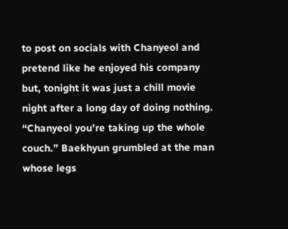to post on socials with Chanyeol and pretend like he enjoyed his company but, tonight it was just a chill movie night after a long day of doing nothing. “Chanyeol you’re taking up the whole couch.” Baekhyun grumbled at the man whose legs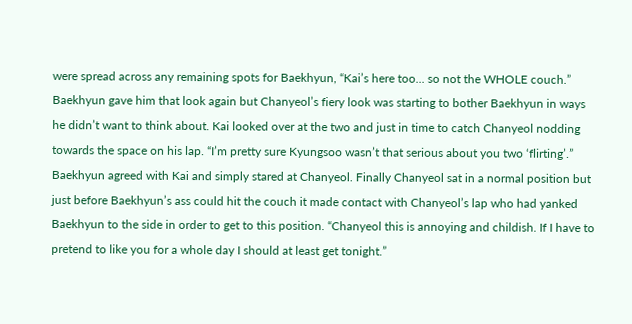were spread across any remaining spots for Baekhyun, “Kai’s here too... so not the WHOLE couch.” Baekhyun gave him that look again but Chanyeol’s fiery look was starting to bother Baekhyun in ways he didn’t want to think about. Kai looked over at the two and just in time to catch Chanyeol nodding towards the space on his lap. “I’m pretty sure Kyungsoo wasn’t that serious about you two ‘flirting’.” Baekhyun agreed with Kai and simply stared at Chanyeol. Finally Chanyeol sat in a normal position but just before Baekhyun’s ass could hit the couch it made contact with Chanyeol’s lap who had yanked Baekhyun to the side in order to get to this position. “Chanyeol this is annoying and childish. If I have to pretend to like you for a whole day I should at least get tonight.”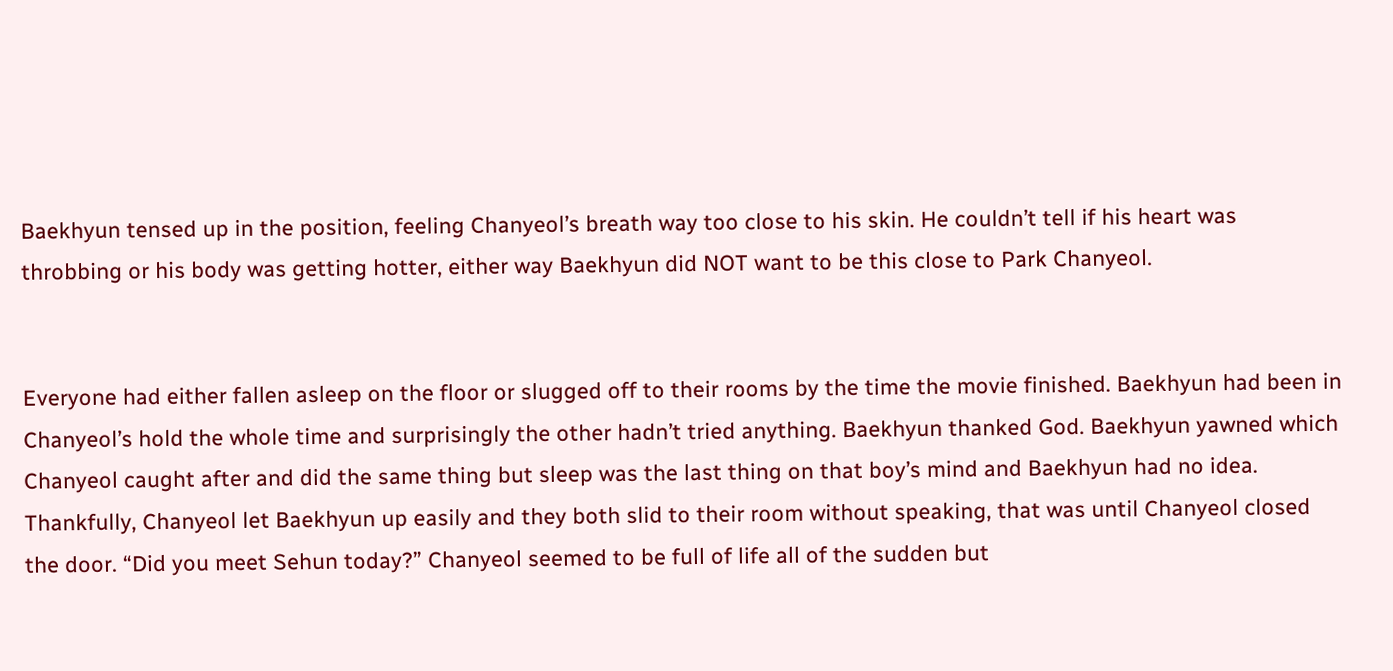Baekhyun tensed up in the position, feeling Chanyeol’s breath way too close to his skin. He couldn’t tell if his heart was throbbing or his body was getting hotter, either way Baekhyun did NOT want to be this close to Park Chanyeol.


Everyone had either fallen asleep on the floor or slugged off to their rooms by the time the movie finished. Baekhyun had been in Chanyeol’s hold the whole time and surprisingly the other hadn’t tried anything. Baekhyun thanked God. Baekhyun yawned which Chanyeol caught after and did the same thing but sleep was the last thing on that boy’s mind and Baekhyun had no idea. Thankfully, Chanyeol let Baekhyun up easily and they both slid to their room without speaking, that was until Chanyeol closed the door. “Did you meet Sehun today?” Chanyeol seemed to be full of life all of the sudden but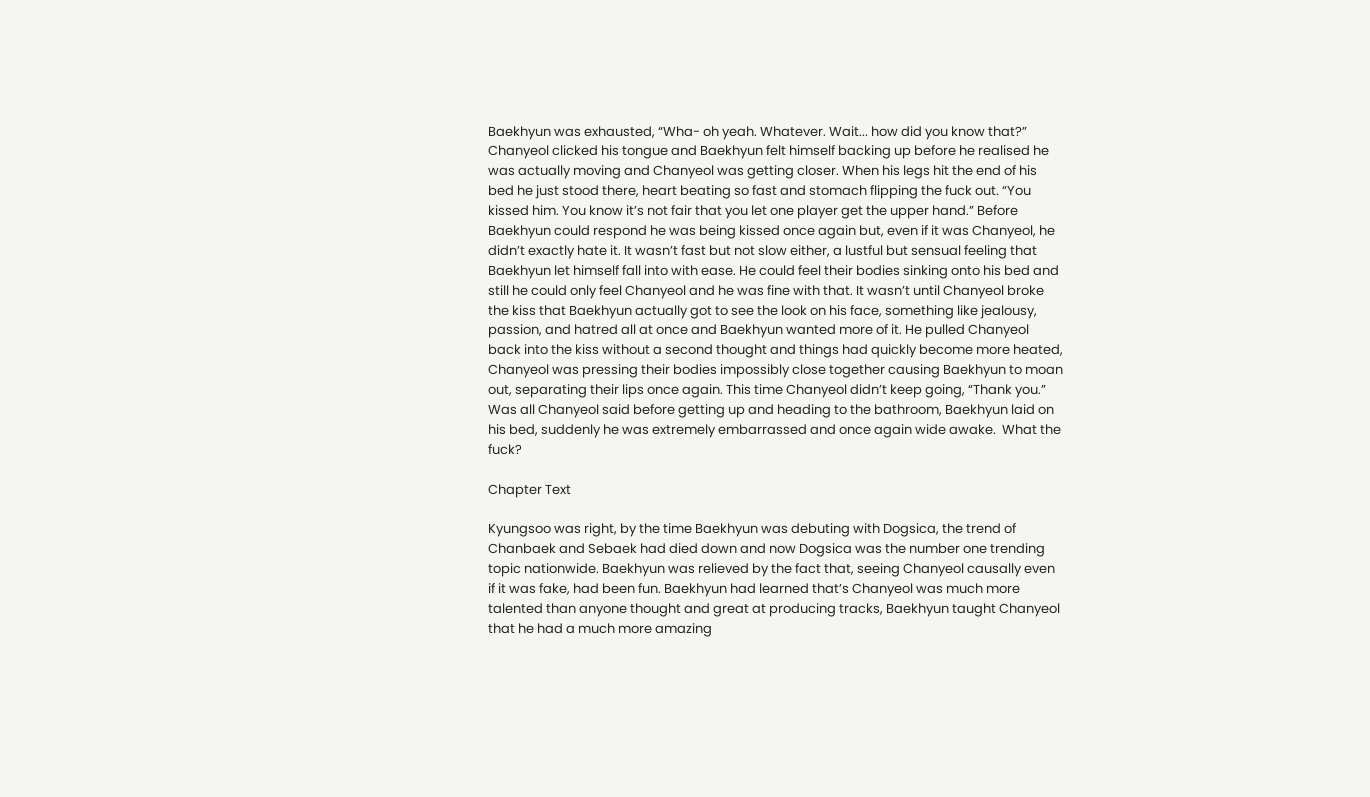Baekhyun was exhausted, “Wha- oh yeah. Whatever. Wait... how did you know that?” Chanyeol clicked his tongue and Baekhyun felt himself backing up before he realised he was actually moving and Chanyeol was getting closer. When his legs hit the end of his bed he just stood there, heart beating so fast and stomach flipping the fuck out. “You kissed him. You know it’s not fair that you let one player get the upper hand.” Before Baekhyun could respond he was being kissed once again but, even if it was Chanyeol, he didn’t exactly hate it. It wasn’t fast but not slow either, a lustful but sensual feeling that Baekhyun let himself fall into with ease. He could feel their bodies sinking onto his bed and still he could only feel Chanyeol and he was fine with that. It wasn’t until Chanyeol broke the kiss that Baekhyun actually got to see the look on his face, something like jealousy, passion, and hatred all at once and Baekhyun wanted more of it. He pulled Chanyeol back into the kiss without a second thought and things had quickly become more heated, Chanyeol was pressing their bodies impossibly close together causing Baekhyun to moan out, separating their lips once again. This time Chanyeol didn’t keep going, “Thank you.” Was all Chanyeol said before getting up and heading to the bathroom, Baekhyun laid on his bed, suddenly he was extremely embarrassed and once again wide awake.  What the fuck?

Chapter Text

Kyungsoo was right, by the time Baekhyun was debuting with Dogsica, the trend of Chanbaek and Sebaek had died down and now Dogsica was the number one trending topic nationwide. Baekhyun was relieved by the fact that, seeing Chanyeol causally even if it was fake, had been fun. Baekhyun had learned that’s Chanyeol was much more talented than anyone thought and great at producing tracks, Baekhyun taught Chanyeol that he had a much more amazing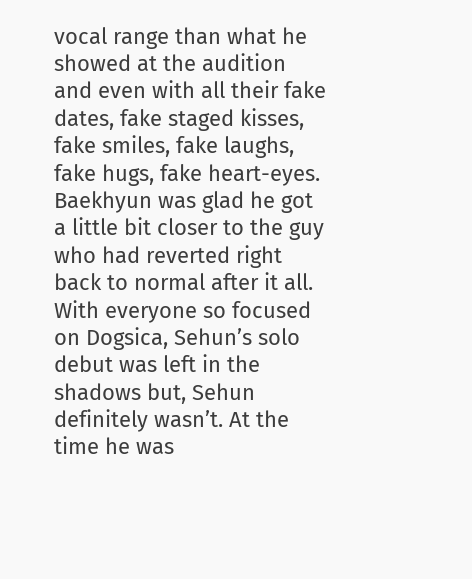vocal range than what he showed at the audition and even with all their fake dates, fake staged kisses, fake smiles, fake laughs, fake hugs, fake heart-eyes. Baekhyun was glad he got a little bit closer to the guy who had reverted right back to normal after it all. With everyone so focused on Dogsica, Sehun’s solo debut was left in the shadows but, Sehun definitely wasn’t. At the time he was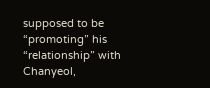supposed to be “promoting” his “relationship” with Chanyeol,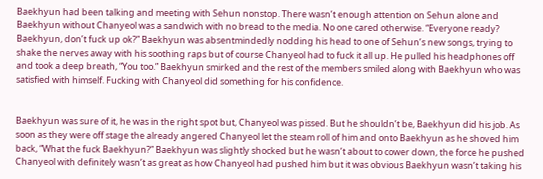Baekhyun had been talking and meeting with Sehun nonstop. There wasn’t enough attention on Sehun alone and Baekhyun without Chanyeol was a sandwich with no bread to the media. No one cared otherwise. “Everyone ready? Baekhyun, don’t fuck up ok?” Baekhyun was absentmindedly nodding his head to one of Sehun’s new songs, trying to shake the nerves away with his soothing raps but of course Chanyeol had to fuck it all up. He pulled his headphones off and took a deep breath, “You too.” Baekhyun smirked and the rest of the members smiled along with Baekhyun who was satisfied with himself. Fucking with Chanyeol did something for his confidence.


Baekhyun was sure of it, he was in the right spot but, Chanyeol was pissed. But he shouldn’t be, Baekhyun did his job. As soon as they were off stage the already angered Chanyeol let the steam roll of him and onto Baekhyun as he shoved him back, “What the fuck Baekhyun?” Baekhyun was slightly shocked but he wasn’t about to cower down, the force he pushed Chanyeol with definitely wasn’t as great as how Chanyeol had pushed him but it was obvious Baekhyun wasn’t taking his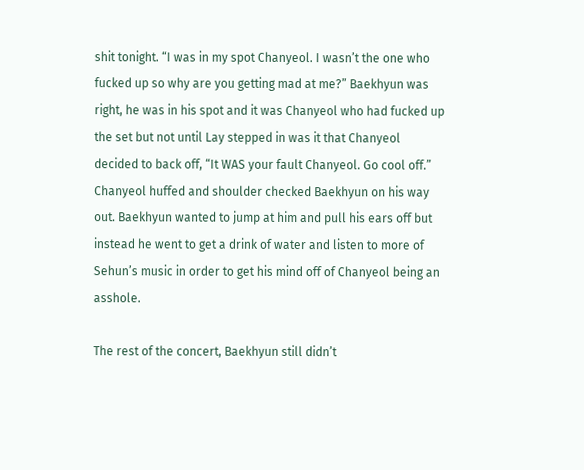shit tonight. “I was in my spot Chanyeol. I wasn’t the one who fucked up so why are you getting mad at me?” Baekhyun was right, he was in his spot and it was Chanyeol who had fucked up the set but not until Lay stepped in was it that Chanyeol decided to back off, “It WAS your fault Chanyeol. Go cool off.” Chanyeol huffed and shoulder checked Baekhyun on his way out. Baekhyun wanted to jump at him and pull his ears off but instead he went to get a drink of water and listen to more of Sehun’s music in order to get his mind off of Chanyeol being an asshole.

The rest of the concert, Baekhyun still didn’t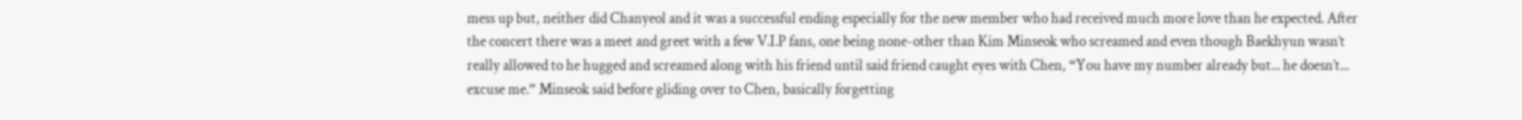mess up but, neither did Chanyeol and it was a successful ending especially for the new member who had received much more love than he expected. After the concert there was a meet and greet with a few V.I.P fans, one being none-other than Kim Minseok who screamed and even though Baekhyun wasn’t really allowed to he hugged and screamed along with his friend until said friend caught eyes with Chen, “You have my number already but... he doesn’t... excuse me.” Minseok said before gliding over to Chen, basically forgetting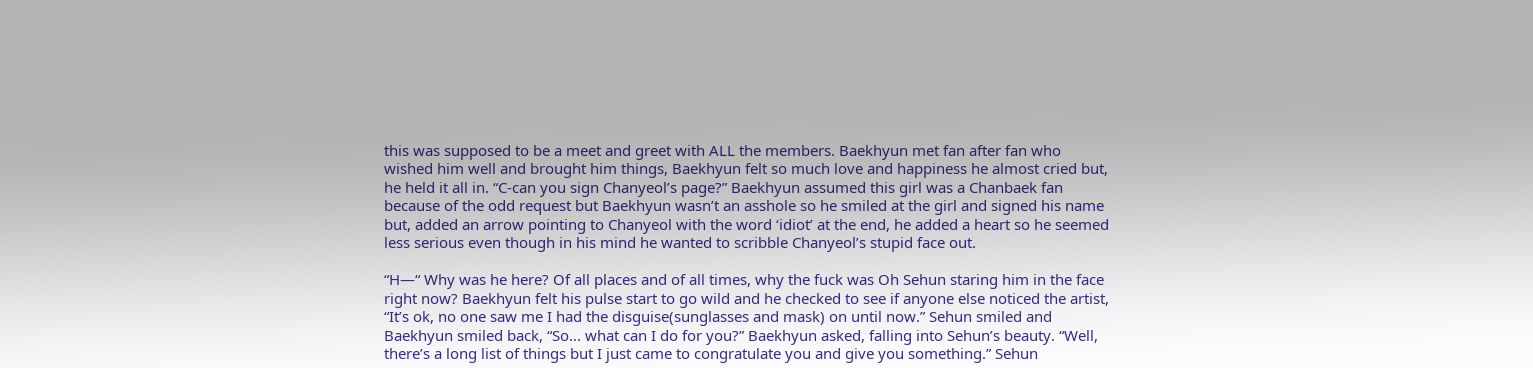this was supposed to be a meet and greet with ALL the members. Baekhyun met fan after fan who wished him well and brought him things, Baekhyun felt so much love and happiness he almost cried but, he held it all in. “C-can you sign Chanyeol’s page?” Baekhyun assumed this girl was a Chanbaek fan because of the odd request but Baekhyun wasn’t an asshole so he smiled at the girl and signed his name but, added an arrow pointing to Chanyeol with the word ‘idiot’ at the end, he added a heart so he seemed less serious even though in his mind he wanted to scribble Chanyeol’s stupid face out.

“H—“ Why was he here? Of all places and of all times, why the fuck was Oh Sehun staring him in the face right now? Baekhyun felt his pulse start to go wild and he checked to see if anyone else noticed the artist, “It’s ok, no one saw me I had the disguise(sunglasses and mask) on until now.” Sehun smiled and Baekhyun smiled back, “So... what can I do for you?” Baekhyun asked, falling into Sehun’s beauty. “Well, there’s a long list of things but I just came to congratulate you and give you something.” Sehun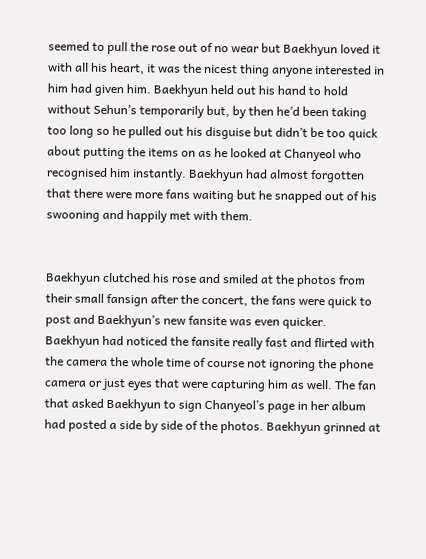seemed to pull the rose out of no wear but Baekhyun loved it with all his heart, it was the nicest thing anyone interested in him had given him. Baekhyun held out his hand to hold without Sehun’s temporarily but, by then he’d been taking too long so he pulled out his disguise but didn’t be too quick about putting the items on as he looked at Chanyeol who recognised him instantly. Baekhyun had almost forgotten that there were more fans waiting but he snapped out of his swooning and happily met with them.


Baekhyun clutched his rose and smiled at the photos from their small fansign after the concert, the fans were quick to post and Baekhyun’s new fansite was even quicker. Baekhyun had noticed the fansite really fast and flirted with the camera the whole time of course not ignoring the phone camera or just eyes that were capturing him as well. The fan that asked Baekhyun to sign Chanyeol’s page in her album had posted a side by side of the photos. Baekhyun grinned at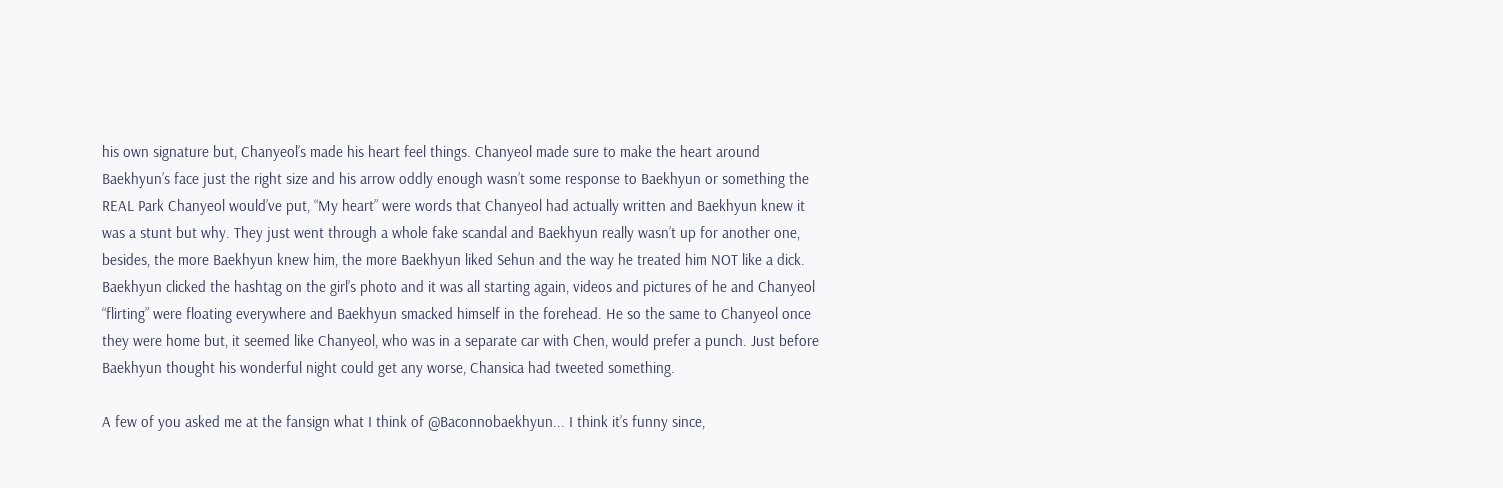his own signature but, Chanyeol’s made his heart feel things. Chanyeol made sure to make the heart around Baekhyun’s face just the right size and his arrow oddly enough wasn’t some response to Baekhyun or something the REAL Park Chanyeol would’ve put, “My heart” were words that Chanyeol had actually written and Baekhyun knew it was a stunt but why. They just went through a whole fake scandal and Baekhyun really wasn’t up for another one, besides, the more Baekhyun knew him, the more Baekhyun liked Sehun and the way he treated him NOT like a dick. Baekhyun clicked the hashtag on the girl’s photo and it was all starting again, videos and pictures of he and Chanyeol “flirting” were floating everywhere and Baekhyun smacked himself in the forehead. He so the same to Chanyeol once they were home but, it seemed like Chanyeol, who was in a separate car with Chen, would prefer a punch. Just before Baekhyun thought his wonderful night could get any worse, Chansica had tweeted something.

A few of you asked me at the fansign what I think of @Baconnobaekhyun... I think it’s funny since,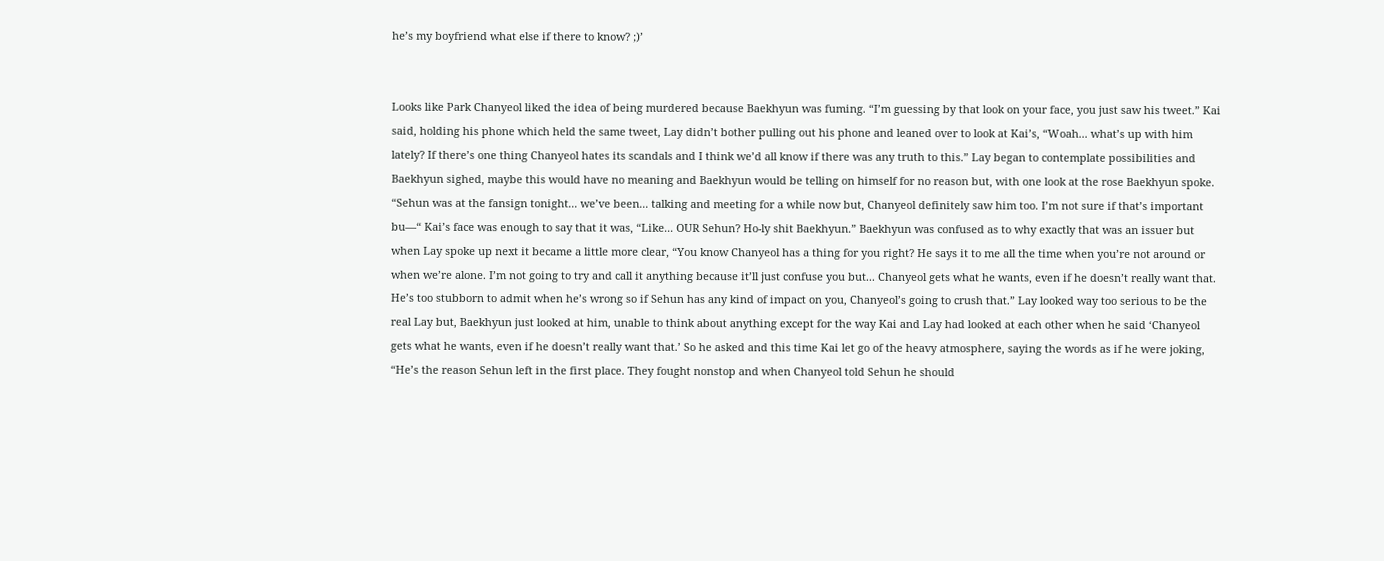he’s my boyfriend what else if there to know? ;)’


Looks like Park Chanyeol liked the idea of being murdered because Baekhyun was fuming. “I’m guessing by that look on your face, you just saw his tweet.” Kai said, holding his phone which held the same tweet, Lay didn’t bother pulling out his phone and leaned over to look at Kai’s, “Woah... what’s up with him lately? If there’s one thing Chanyeol hates its scandals and I think we’d all know if there was any truth to this.” Lay began to contemplate possibilities and Baekhyun sighed, maybe this would have no meaning and Baekhyun would be telling on himself for no reason but, with one look at the rose Baekhyun spoke. “Sehun was at the fansign tonight... we’ve been... talking and meeting for a while now but, Chanyeol definitely saw him too. I’m not sure if that’s important bu—“ Kai’s face was enough to say that it was, “Like... OUR Sehun? Ho-ly shit Baekhyun.” Baekhyun was confused as to why exactly that was an issuer but when Lay spoke up next it became a little more clear, “You know Chanyeol has a thing for you right? He says it to me all the time when you’re not around or when we’re alone. I’m not going to try and call it anything because it’ll just confuse you but... Chanyeol gets what he wants, even if he doesn’t really want that. He’s too stubborn to admit when he’s wrong so if Sehun has any kind of impact on you, Chanyeol’s going to crush that.” Lay looked way too serious to be the real Lay but, Baekhyun just looked at him, unable to think about anything except for the way Kai and Lay had looked at each other when he said ‘Chanyeol gets what he wants, even if he doesn’t really want that.’ So he asked and this time Kai let go of the heavy atmosphere, saying the words as if he were joking, “He’s the reason Sehun left in the first place. They fought nonstop and when Chanyeol told Sehun he should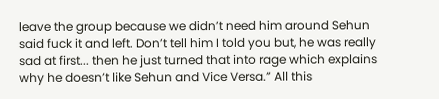leave the group because we didn’t need him around Sehun said fuck it and left. Don’t tell him I told you but, he was really sad at first... then he just turned that into rage which explains why he doesn’t like Sehun and Vice Versa.” All this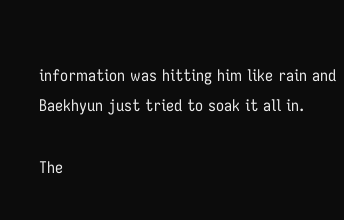information was hitting him like rain and Baekhyun just tried to soak it all in.

The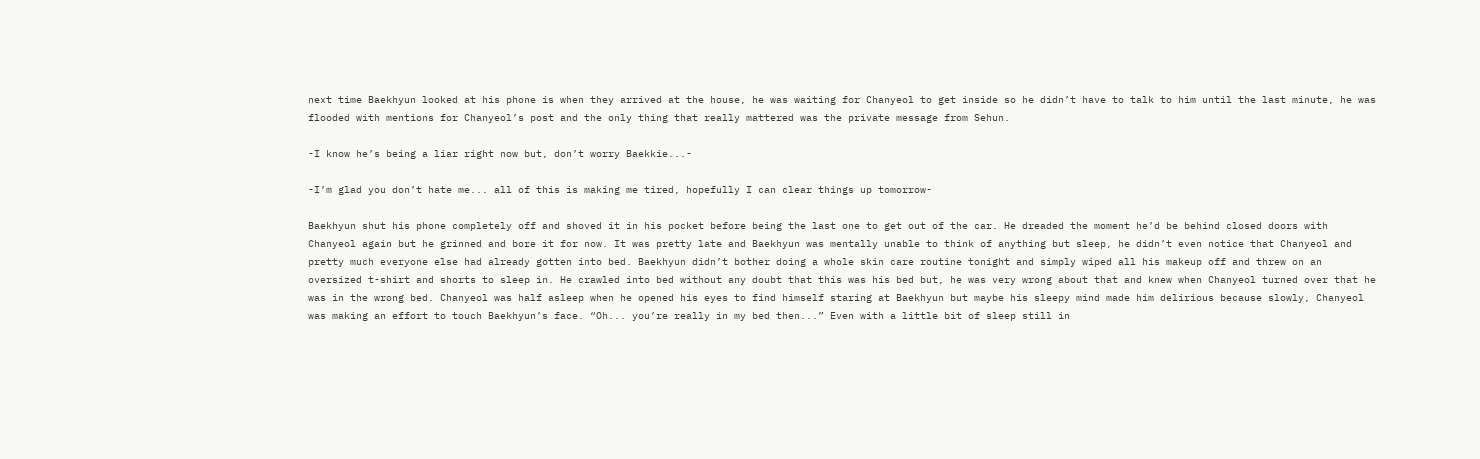next time Baekhyun looked at his phone is when they arrived at the house, he was waiting for Chanyeol to get inside so he didn’t have to talk to him until the last minute, he was flooded with mentions for Chanyeol’s post and the only thing that really mattered was the private message from Sehun.

-I know he’s being a liar right now but, don’t worry Baekkie...-

-I’m glad you don’t hate me... all of this is making me tired, hopefully I can clear things up tomorrow-

Baekhyun shut his phone completely off and shoved it in his pocket before being the last one to get out of the car. He dreaded the moment he’d be behind closed doors with Chanyeol again but he grinned and bore it for now. It was pretty late and Baekhyun was mentally unable to think of anything but sleep, he didn’t even notice that Chanyeol and pretty much everyone else had already gotten into bed. Baekhyun didn’t bother doing a whole skin care routine tonight and simply wiped all his makeup off and threw on an oversized t-shirt and shorts to sleep in. He crawled into bed without any doubt that this was his bed but, he was very wrong about that and knew when Chanyeol turned over that he was in the wrong bed. Chanyeol was half asleep when he opened his eyes to find himself staring at Baekhyun but maybe his sleepy mind made him delirious because slowly, Chanyeol was making an effort to touch Baekhyun’s face. “Oh... you’re really in my bed then...” Even with a little bit of sleep still in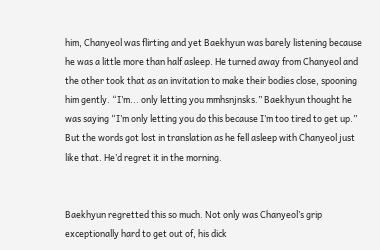him, Chanyeol was flirting and yet Baekhyun was barely listening because he was a little more than half asleep. He turned away from Chanyeol and the other took that as an invitation to make their bodies close, spooning him gently. “I’m... only letting you mmhsnjnsks.” Baekhyun thought he was saying “I’m only letting you do this because I’m too tired to get up.” But the words got lost in translation as he fell asleep with Chanyeol just like that. He’d regret it in the morning.


Baekhyun regretted this so much. Not only was Chanyeol’s grip exceptionally hard to get out of, his dick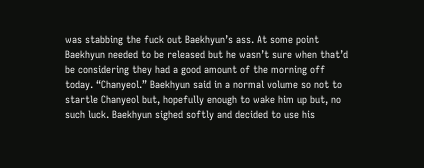was stabbing the fuck out Baekhyun’s ass. At some point Baekhyun needed to be released but he wasn’t sure when that’d be considering they had a good amount of the morning off today. “Chanyeol.” Baekhyun said in a normal volume so not to startle Chanyeol but, hopefully enough to wake him up but, no such luck. Baekhyun sighed softly and decided to use his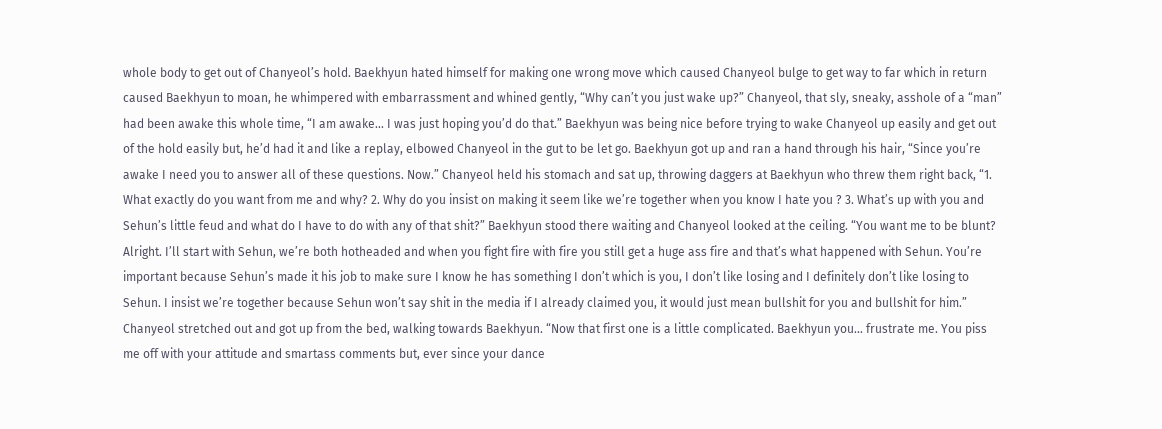whole body to get out of Chanyeol’s hold. Baekhyun hated himself for making one wrong move which caused Chanyeol bulge to get way to far which in return caused Baekhyun to moan, he whimpered with embarrassment and whined gently, “Why can’t you just wake up?” Chanyeol, that sly, sneaky, asshole of a “man” had been awake this whole time, “I am awake... I was just hoping you’d do that.” Baekhyun was being nice before trying to wake Chanyeol up easily and get out of the hold easily but, he’d had it and like a replay, elbowed Chanyeol in the gut to be let go. Baekhyun got up and ran a hand through his hair, “Since you’re awake I need you to answer all of these questions. Now.” Chanyeol held his stomach and sat up, throwing daggers at Baekhyun who threw them right back, “1. What exactly do you want from me and why? 2. Why do you insist on making it seem like we’re together when you know I hate you ? 3. What’s up with you and Sehun’s little feud and what do I have to do with any of that shit?” Baekhyun stood there waiting and Chanyeol looked at the ceiling. “You want me to be blunt? Alright. I’ll start with Sehun, we’re both hotheaded and when you fight fire with fire you still get a huge ass fire and that’s what happened with Sehun. You’re important because Sehun’s made it his job to make sure I know he has something I don’t which is you, I don’t like losing and I definitely don’t like losing to Sehun. I insist we’re together because Sehun won’t say shit in the media if I already claimed you, it would just mean bullshit for you and bullshit for him.” Chanyeol stretched out and got up from the bed, walking towards Baekhyun. “Now that first one is a little complicated. Baekhyun you... frustrate me. You piss me off with your attitude and smartass comments but, ever since your dance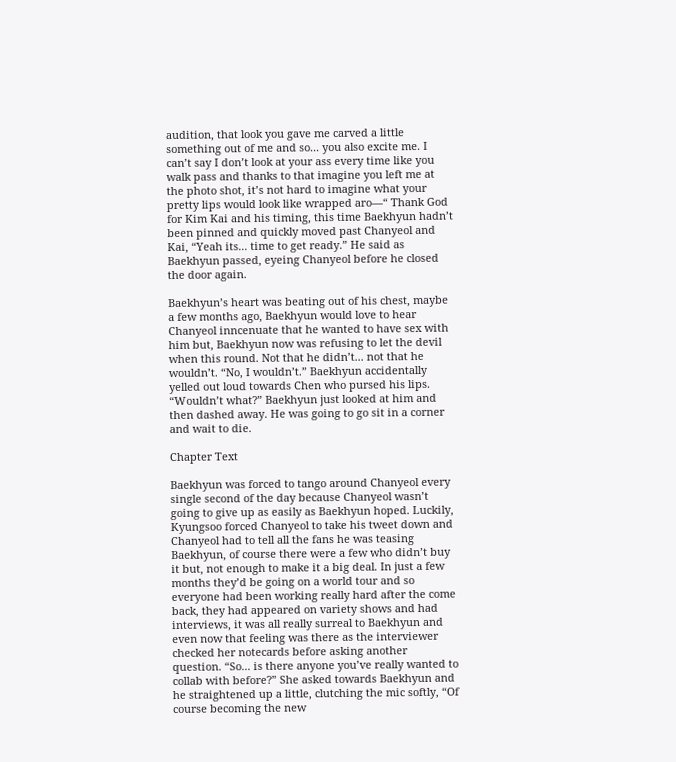audition, that look you gave me carved a little something out of me and so... you also excite me. I can’t say I don’t look at your ass every time like you walk pass and thanks to that imagine you left me at the photo shot, it’s not hard to imagine what your pretty lips would look like wrapped aro—“ Thank God for Kim Kai and his timing, this time Baekhyun hadn’t been pinned and quickly moved past Chanyeol and Kai, “Yeah its... time to get ready.” He said as Baekhyun passed, eyeing Chanyeol before he closed the door again.

Baekhyun’s heart was beating out of his chest, maybe a few months ago, Baekhyun would love to hear Chanyeol inncenuate that he wanted to have sex with him but, Baekhyun now was refusing to let the devil when this round. Not that he didn’t... not that he wouldn’t. “No, I wouldn’t.” Baekhyun accidentally yelled out loud towards Chen who pursed his lips. “Wouldn’t what?” Baekhyun just looked at him and then dashed away. He was going to go sit in a corner and wait to die.

Chapter Text

Baekhyun was forced to tango around Chanyeol every single second of the day because Chanyeol wasn’t going to give up as easily as Baekhyun hoped. Luckily, Kyungsoo forced Chanyeol to take his tweet down and Chanyeol had to tell all the fans he was teasing Baekhyun, of course there were a few who didn’t buy it but, not enough to make it a big deal. In just a few months they’d be going on a world tour and so everyone had been working really hard after the come back, they had appeared on variety shows and had interviews, it was all really surreal to Baekhyun and even now that feeling was there as the interviewer checked her notecards before asking another question. “So... is there anyone you’ve really wanted to collab with before?” She asked towards Baekhyun and he straightened up a little, clutching the mic softly, “Of course becoming the new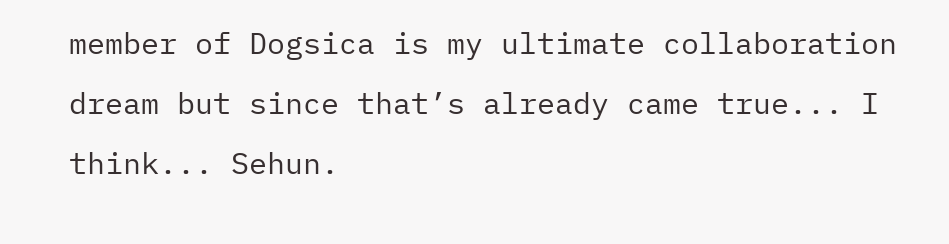member of Dogsica is my ultimate collaboration dream but since that’s already came true... I think... Sehun.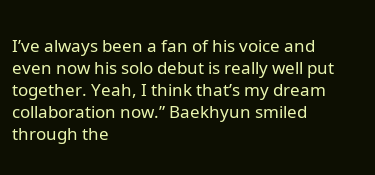I’ve always been a fan of his voice and even now his solo debut is really well put together. Yeah, I think that’s my dream collaboration now.” Baekhyun smiled through the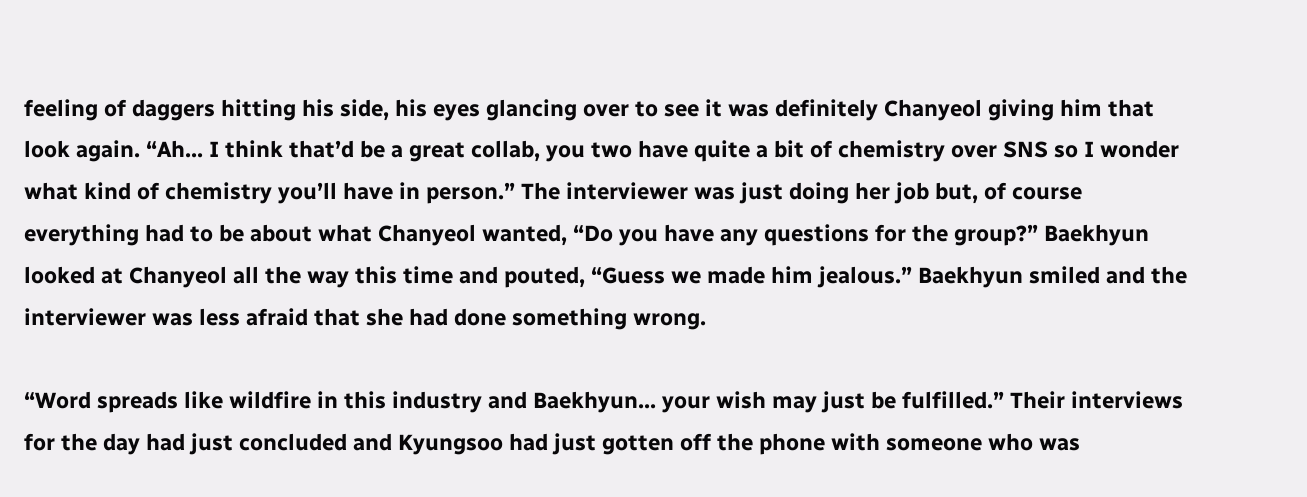feeling of daggers hitting his side, his eyes glancing over to see it was definitely Chanyeol giving him that look again. “Ah... I think that’d be a great collab, you two have quite a bit of chemistry over SNS so I wonder what kind of chemistry you’ll have in person.” The interviewer was just doing her job but, of course everything had to be about what Chanyeol wanted, “Do you have any questions for the group?” Baekhyun looked at Chanyeol all the way this time and pouted, “Guess we made him jealous.” Baekhyun smiled and the interviewer was less afraid that she had done something wrong.

“Word spreads like wildfire in this industry and Baekhyun... your wish may just be fulfilled.” Their interviews for the day had just concluded and Kyungsoo had just gotten off the phone with someone who was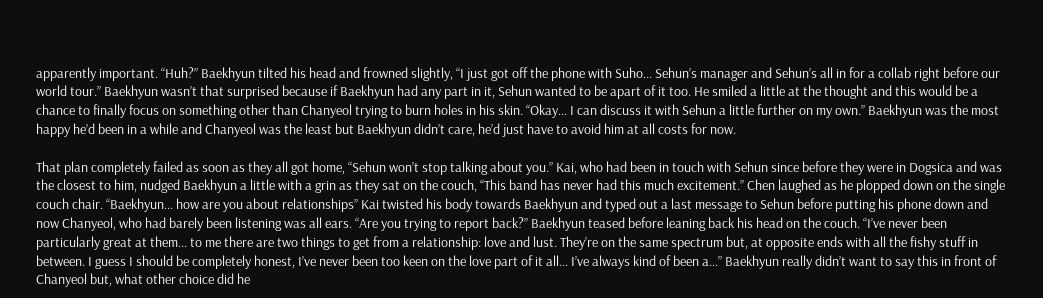apparently important. “Huh?” Baekhyun tilted his head and frowned slightly, “I just got off the phone with Suho... Sehun’s manager and Sehun’s all in for a collab right before our world tour.” Baekhyun wasn’t that surprised because if Baekhyun had any part in it, Sehun wanted to be apart of it too. He smiled a little at the thought and this would be a chance to finally focus on something other than Chanyeol trying to burn holes in his skin. “Okay... I can discuss it with Sehun a little further on my own.” Baekhyun was the most happy he’d been in a while and Chanyeol was the least but Baekhyun didn’t care, he’d just have to avoid him at all costs for now.

That plan completely failed as soon as they all got home, “Sehun won’t stop talking about you.” Kai, who had been in touch with Sehun since before they were in Dogsica and was the closest to him, nudged Baekhyun a little with a grin as they sat on the couch, “This band has never had this much excitement.” Chen laughed as he plopped down on the single couch chair. “Baekhyun... how are you about relationships” Kai twisted his body towards Baekhyun and typed out a last message to Sehun before putting his phone down and now Chanyeol, who had barely been listening was all ears. “Are you trying to report back?” Baekhyun teased before leaning back his head on the couch. “I’ve never been particularly great at them... to me there are two things to get from a relationship: love and lust. They’re on the same spectrum but, at opposite ends with all the fishy stuff in between. I guess I should be completely honest, I’ve never been too keen on the love part of it all... I’ve always kind of been a...” Baekhyun really didn’t want to say this in front of Chanyeol but, what other choice did he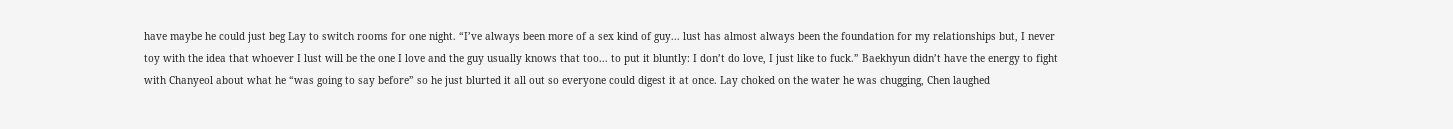have maybe he could just beg Lay to switch rooms for one night. “I’ve always been more of a sex kind of guy... lust has almost always been the foundation for my relationships but, I never toy with the idea that whoever I lust will be the one I love and the guy usually knows that too... to put it bluntly: I don’t do love, I just like to fuck.” Baekhyun didn’t have the energy to fight with Chanyeol about what he “was going to say before” so he just blurted it all out so everyone could digest it at once. Lay choked on the water he was chugging, Chen laughed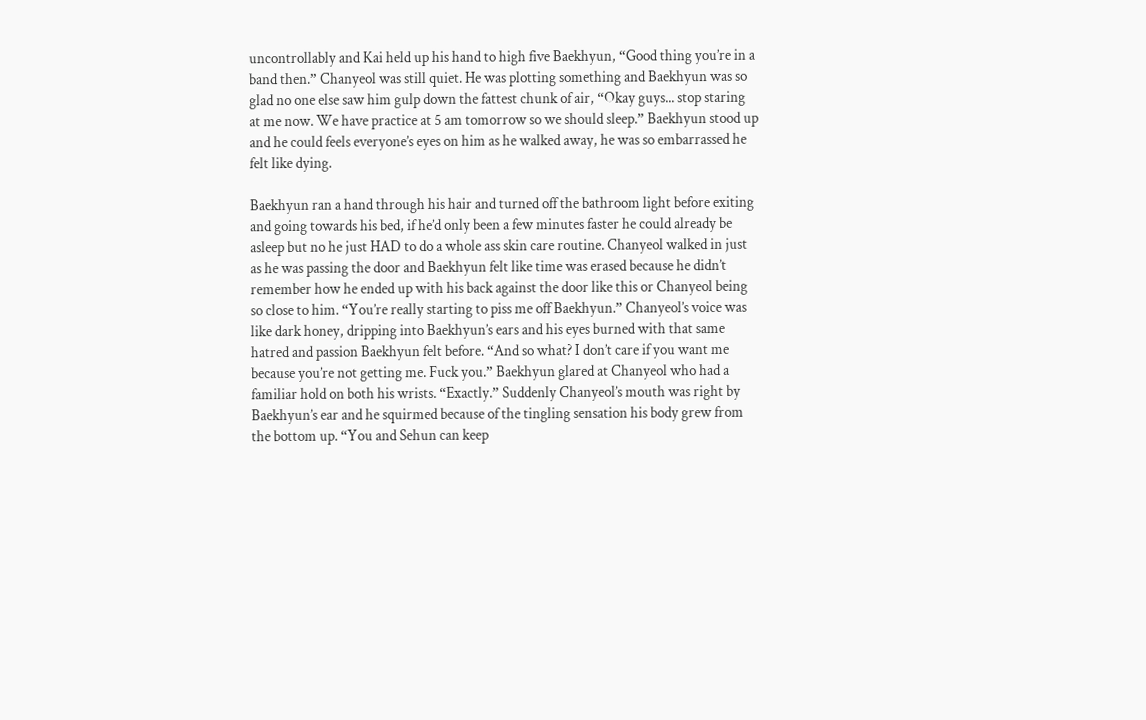uncontrollably and Kai held up his hand to high five Baekhyun, “Good thing you’re in a band then.” Chanyeol was still quiet. He was plotting something and Baekhyun was so glad no one else saw him gulp down the fattest chunk of air, “Okay guys... stop staring at me now. We have practice at 5 am tomorrow so we should sleep.” Baekhyun stood up and he could feels everyone’s eyes on him as he walked away, he was so embarrassed he felt like dying.

Baekhyun ran a hand through his hair and turned off the bathroom light before exiting and going towards his bed, if he’d only been a few minutes faster he could already be asleep but no he just HAD to do a whole ass skin care routine. Chanyeol walked in just as he was passing the door and Baekhyun felt like time was erased because he didn’t remember how he ended up with his back against the door like this or Chanyeol being so close to him. “You’re really starting to piss me off Baekhyun.” Chanyeol’s voice was like dark honey, dripping into Baekhyun’s ears and his eyes burned with that same hatred and passion Baekhyun felt before. “And so what? I don’t care if you want me because you’re not getting me. Fuck you.” Baekhyun glared at Chanyeol who had a familiar hold on both his wrists. “Exactly.” Suddenly Chanyeol’s mouth was right by Baekhyun’s ear and he squirmed because of the tingling sensation his body grew from the bottom up. “You and Sehun can keep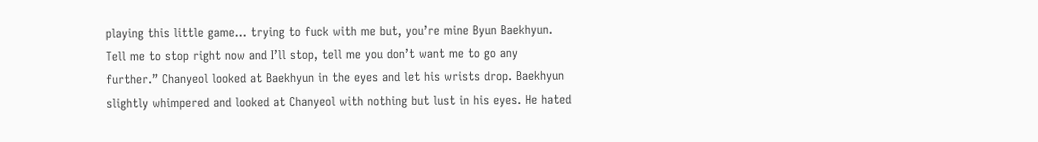playing this little game... trying to fuck with me but, you’re mine Byun Baekhyun. Tell me to stop right now and I’ll stop, tell me you don’t want me to go any further.” Chanyeol looked at Baekhyun in the eyes and let his wrists drop. Baekhyun slightly whimpered and looked at Chanyeol with nothing but lust in his eyes. He hated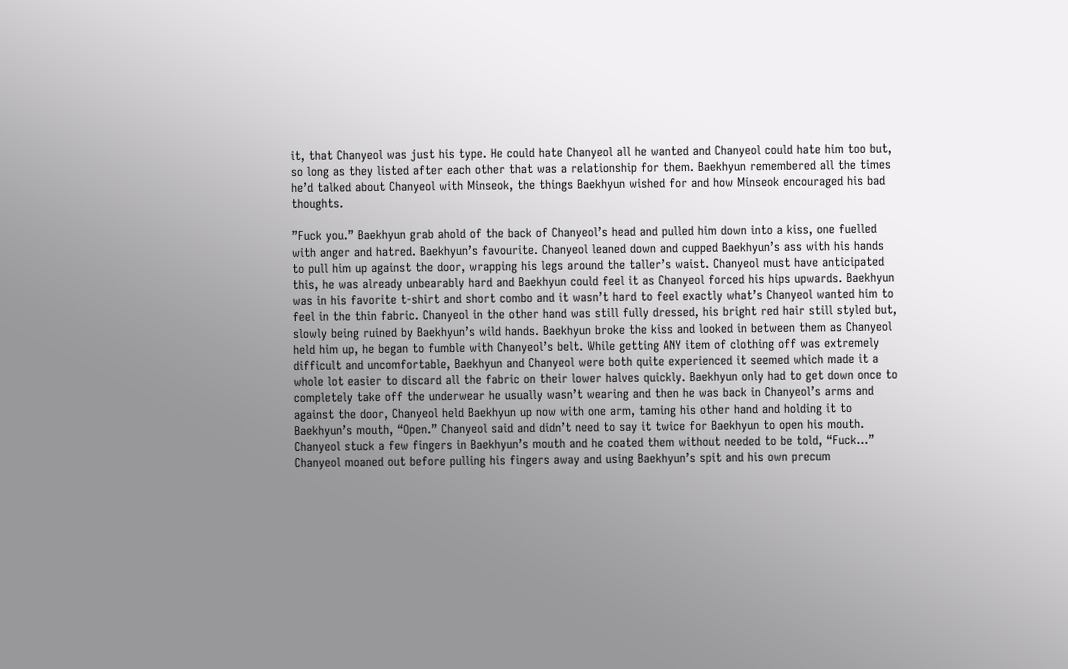it, that Chanyeol was just his type. He could hate Chanyeol all he wanted and Chanyeol could hate him too but, so long as they listed after each other that was a relationship for them. Baekhyun remembered all the times he’d talked about Chanyeol with Minseok, the things Baekhyun wished for and how Minseok encouraged his bad thoughts.

”Fuck you.” Baekhyun grab ahold of the back of Chanyeol’s head and pulled him down into a kiss, one fuelled with anger and hatred. Baekhyun’s favourite. Chanyeol leaned down and cupped Baekhyun’s ass with his hands to pull him up against the door, wrapping his legs around the taller’s waist. Chanyeol must have anticipated this, he was already unbearably hard and Baekhyun could feel it as Chanyeol forced his hips upwards. Baekhyun was in his favorite t-shirt and short combo and it wasn’t hard to feel exactly what’s Chanyeol wanted him to feel in the thin fabric. Chanyeol in the other hand was still fully dressed, his bright red hair still styled but, slowly being ruined by Baekhyun’s wild hands. Baekhyun broke the kiss and looked in between them as Chanyeol held him up, he began to fumble with Chanyeol’s belt. While getting ANY item of clothing off was extremely difficult and uncomfortable, Baekhyun and Chanyeol were both quite experienced it seemed which made it a whole lot easier to discard all the fabric on their lower halves quickly. Baekhyun only had to get down once to completely take off the underwear he usually wasn’t wearing and then he was back in Chanyeol’s arms and against the door, Chanyeol held Baekhyun up now with one arm, taming his other hand and holding it to Baekhyun’s mouth, “Open.” Chanyeol said and didn’t need to say it twice for Baekhyun to open his mouth. Chanyeol stuck a few fingers in Baekhyun’s mouth and he coated them without needed to be told, “Fuck...” Chanyeol moaned out before pulling his fingers away and using Baekhyun’s spit and his own precum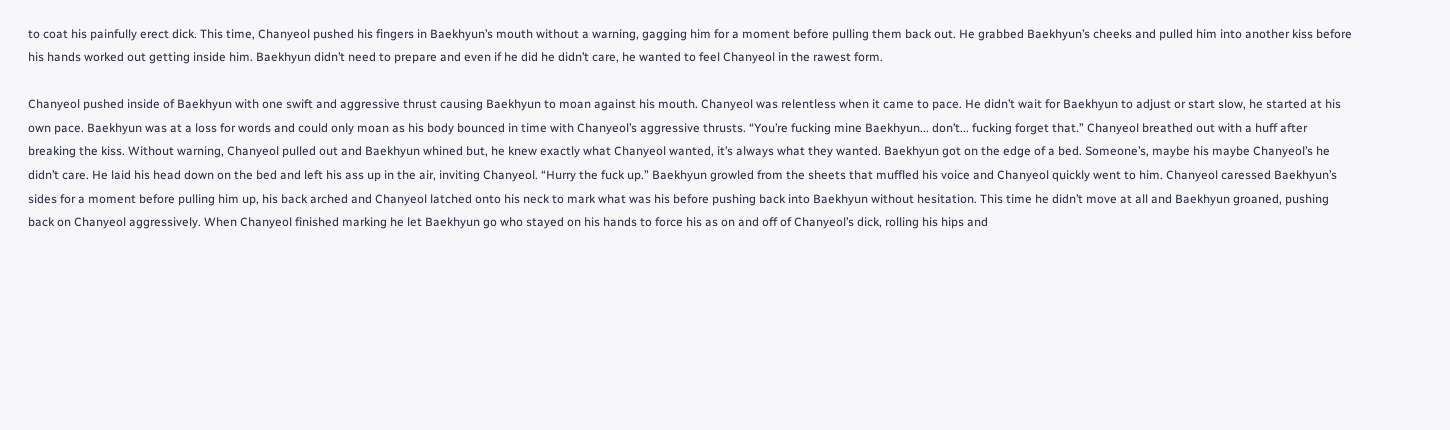to coat his painfully erect dick. This time, Chanyeol pushed his fingers in Baekhyun’s mouth without a warning, gagging him for a moment before pulling them back out. He grabbed Baekhyun’s cheeks and pulled him into another kiss before his hands worked out getting inside him. Baekhyun didn’t need to prepare and even if he did he didn’t care, he wanted to feel Chanyeol in the rawest form.

Chanyeol pushed inside of Baekhyun with one swift and aggressive thrust causing Baekhyun to moan against his mouth. Chanyeol was relentless when it came to pace. He didn’t wait for Baekhyun to adjust or start slow, he started at his own pace. Baekhyun was at a loss for words and could only moan as his body bounced in time with Chanyeol’s aggressive thrusts. “You’re fucking mine Baekhyun... don’t... fucking forget that.” Chanyeol breathed out with a huff after breaking the kiss. Without warning, Chanyeol pulled out and Baekhyun whined but, he knew exactly what Chanyeol wanted, it’s always what they wanted. Baekhyun got on the edge of a bed. Someone’s, maybe his maybe Chanyeol’s he didn’t care. He laid his head down on the bed and left his ass up in the air, inviting Chanyeol. “Hurry the fuck up.” Baekhyun growled from the sheets that muffled his voice and Chanyeol quickly went to him. Chanyeol caressed Baekhyun’s sides for a moment before pulling him up, his back arched and Chanyeol latched onto his neck to mark what was his before pushing back into Baekhyun without hesitation. This time he didn’t move at all and Baekhyun groaned, pushing back on Chanyeol aggressively. When Chanyeol finished marking he let Baekhyun go who stayed on his hands to force his as on and off of Chanyeol’s dick, rolling his hips and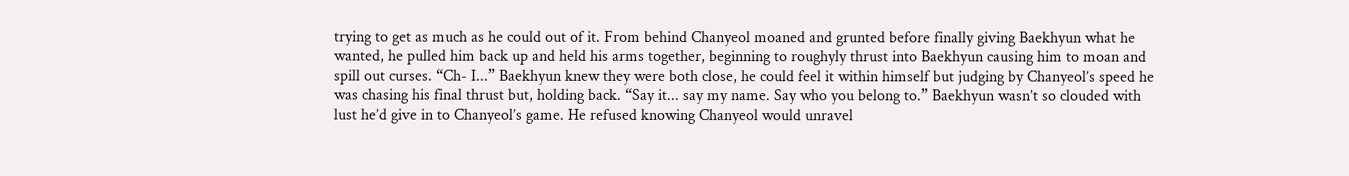trying to get as much as he could out of it. From behind Chanyeol moaned and grunted before finally giving Baekhyun what he wanted, he pulled him back up and held his arms together, beginning to roughyly thrust into Baekhyun causing him to moan and spill out curses. “Ch- I...” Baekhyun knew they were both close, he could feel it within himself but judging by Chanyeol’s speed he was chasing his final thrust but, holding back. “Say it... say my name. Say who you belong to.” Baekhyun wasn’t so clouded with lust he’d give in to Chanyeol’s game. He refused knowing Chanyeol would unravel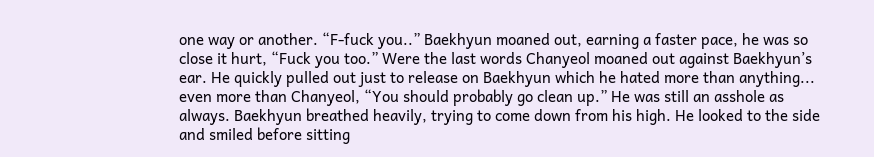one way or another. “F-fuck you..” Baekhyun moaned out, earning a faster pace, he was so close it hurt, “Fuck you too.” Were the last words Chanyeol moaned out against Baekhyun’s ear. He quickly pulled out just to release on Baekhyun which he hated more than anything... even more than Chanyeol, “You should probably go clean up.” He was still an asshole as always. Baekhyun breathed heavily, trying to come down from his high. He looked to the side and smiled before sitting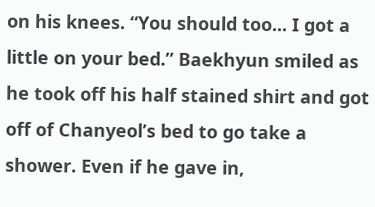on his knees. “You should too... I got a little on your bed.” Baekhyun smiled as he took off his half stained shirt and got off of Chanyeol’s bed to go take a shower. Even if he gave in,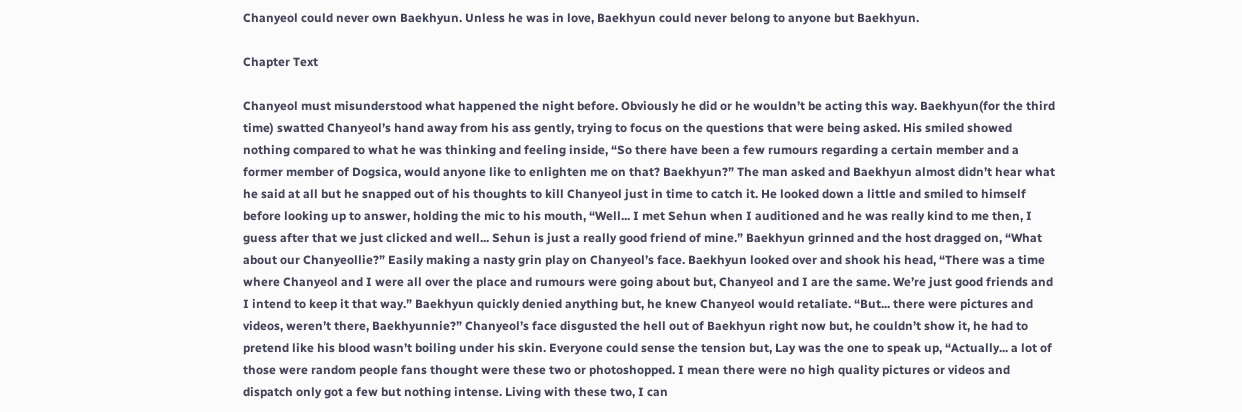Chanyeol could never own Baekhyun. Unless he was in love, Baekhyun could never belong to anyone but Baekhyun.

Chapter Text

Chanyeol must misunderstood what happened the night before. Obviously he did or he wouldn’t be acting this way. Baekhyun(for the third time) swatted Chanyeol’s hand away from his ass gently, trying to focus on the questions that were being asked. His smiled showed nothing compared to what he was thinking and feeling inside, “So there have been a few rumours regarding a certain member and a former member of Dogsica, would anyone like to enlighten me on that? Baekhyun?” The man asked and Baekhyun almost didn’t hear what he said at all but he snapped out of his thoughts to kill Chanyeol just in time to catch it. He looked down a little and smiled to himself before looking up to answer, holding the mic to his mouth, “Well... I met Sehun when I auditioned and he was really kind to me then, I guess after that we just clicked and well... Sehun is just a really good friend of mine.” Baekhyun grinned and the host dragged on, “What about our Chanyeollie?” Easily making a nasty grin play on Chanyeol’s face. Baekhyun looked over and shook his head, “There was a time where Chanyeol and I were all over the place and rumours were going about but, Chanyeol and I are the same. We’re just good friends and I intend to keep it that way.” Baekhyun quickly denied anything but, he knew Chanyeol would retaliate. “But... there were pictures and videos, weren’t there, Baekhyunnie?” Chanyeol’s face disgusted the hell out of Baekhyun right now but, he couldn’t show it, he had to pretend like his blood wasn’t boiling under his skin. Everyone could sense the tension but, Lay was the one to speak up, “Actually... a lot of those were random people fans thought were these two or photoshopped. I mean there were no high quality pictures or videos and dispatch only got a few but nothing intense. Living with these two, I can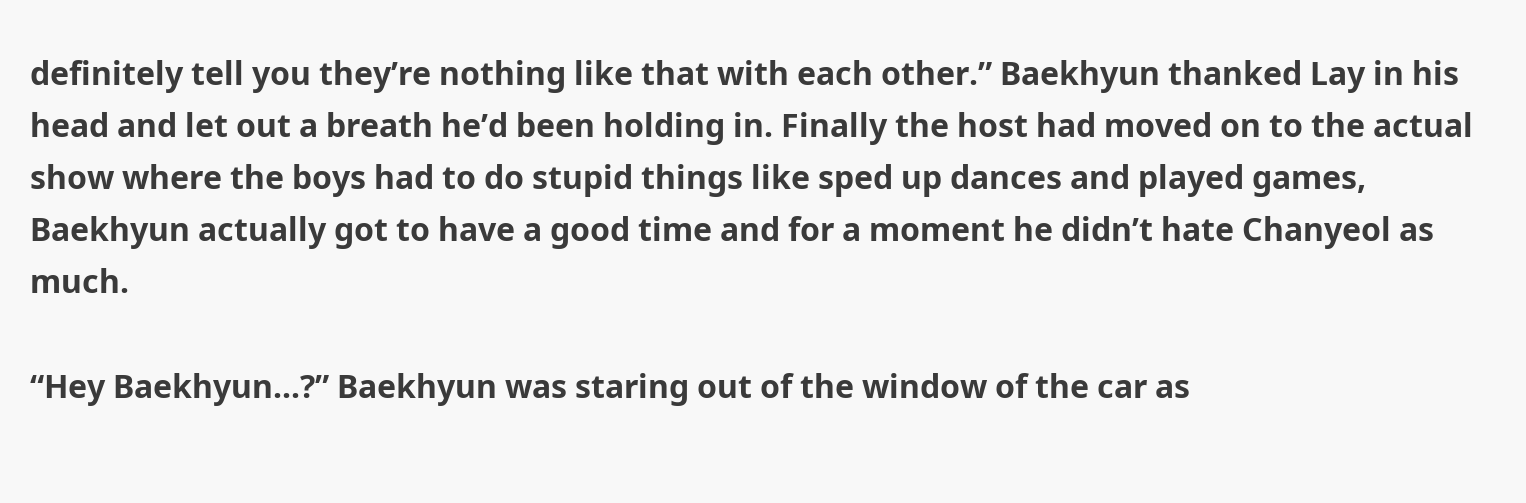definitely tell you they’re nothing like that with each other.” Baekhyun thanked Lay in his head and let out a breath he’d been holding in. Finally the host had moved on to the actual show where the boys had to do stupid things like sped up dances and played games, Baekhyun actually got to have a good time and for a moment he didn’t hate Chanyeol as much.

“Hey Baekhyun...?” Baekhyun was staring out of the window of the car as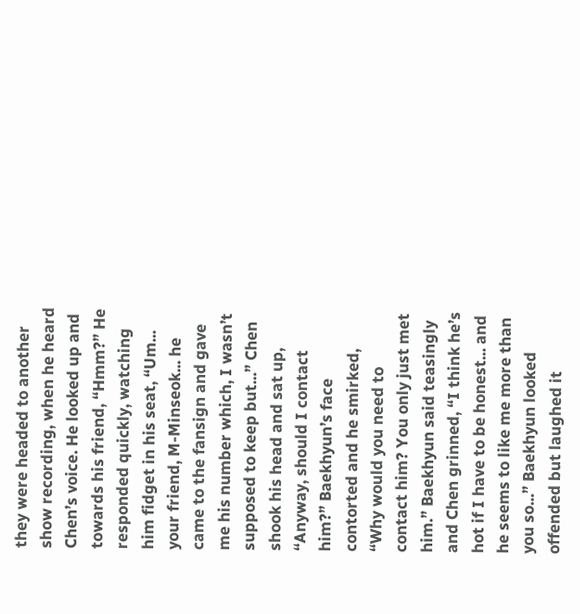they were headed to another show recording, when he heard Chen’s voice. He looked up and towards his friend, “Hmm?” He responded quickly, watching him fidget in his seat, “Um... your friend, M-Minseok... he came to the fansign and gave me his number which, I wasn’t supposed to keep but...” Chen shook his head and sat up, “Anyway, should I contact him?” Baekhyun’s face contorted and he smirked, “Why would you need to contact him? You only just met him.” Baekhyun said teasingly and Chen grinned, “I think he’s hot if I have to be honest... and he seems to like me more than you so...” Baekhyun looked offended but laughed it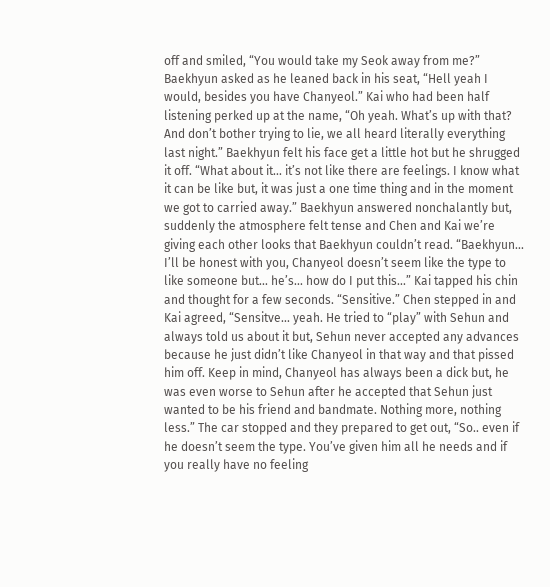off and smiled, “You would take my Seok away from me?” Baekhyun asked as he leaned back in his seat, “Hell yeah I would, besides you have Chanyeol.” Kai who had been half listening perked up at the name, “Oh yeah. What’s up with that? And don’t bother trying to lie, we all heard literally everything last night.” Baekhyun felt his face get a little hot but he shrugged it off. “What about it... it’s not like there are feelings. I know what it can be like but, it was just a one time thing and in the moment we got to carried away.” Baekhyun answered nonchalantly but, suddenly the atmosphere felt tense and Chen and Kai we’re giving each other looks that Baekhyun couldn’t read. “Baekhyun... I’ll be honest with you, Chanyeol doesn’t seem like the type to like someone but... he’s... how do I put this...” Kai tapped his chin and thought for a few seconds. “Sensitive.” Chen stepped in and Kai agreed, “Sensitve... yeah. He tried to “play” with Sehun and always told us about it but, Sehun never accepted any advances because he just didn’t like Chanyeol in that way and that pissed him off. Keep in mind, Chanyeol has always been a dick but, he was even worse to Sehun after he accepted that Sehun just wanted to be his friend and bandmate. Nothing more, nothing less.” The car stopped and they prepared to get out, “So.. even if he doesn’t seem the type. You’ve given him all he needs and if  you really have no feeling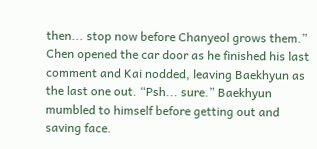then... stop now before Chanyeol grows them.” Chen opened the car door as he finished his last comment and Kai nodded, leaving Baekhyun as the last one out. “Psh... sure.” Baekhyun mumbled to himself before getting out and saving face.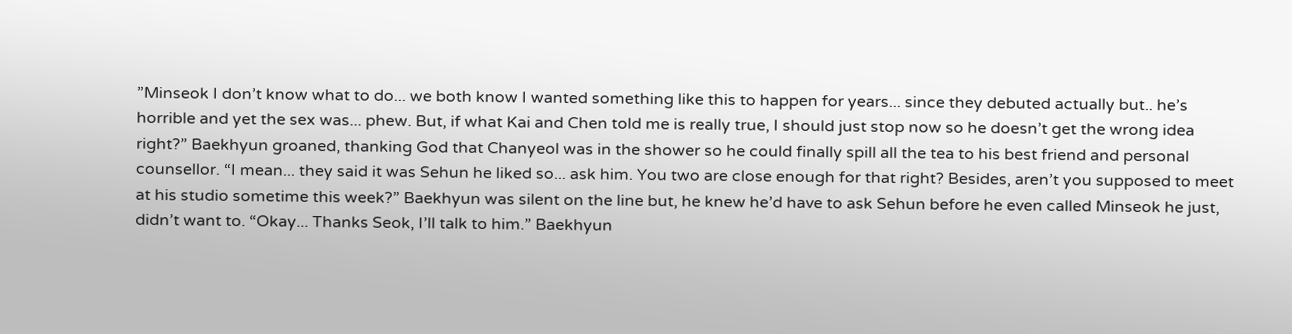”Minseok I don’t know what to do... we both know I wanted something like this to happen for years... since they debuted actually but.. he’s horrible and yet the sex was... phew. But, if what Kai and Chen told me is really true, I should just stop now so he doesn’t get the wrong idea right?” Baekhyun groaned, thanking God that Chanyeol was in the shower so he could finally spill all the tea to his best friend and personal counsellor. “I mean... they said it was Sehun he liked so... ask him. You two are close enough for that right? Besides, aren’t you supposed to meet at his studio sometime this week?” Baekhyun was silent on the line but, he knew he’d have to ask Sehun before he even called Minseok he just, didn’t want to. “Okay... Thanks Seok, I’ll talk to him.” Baekhyun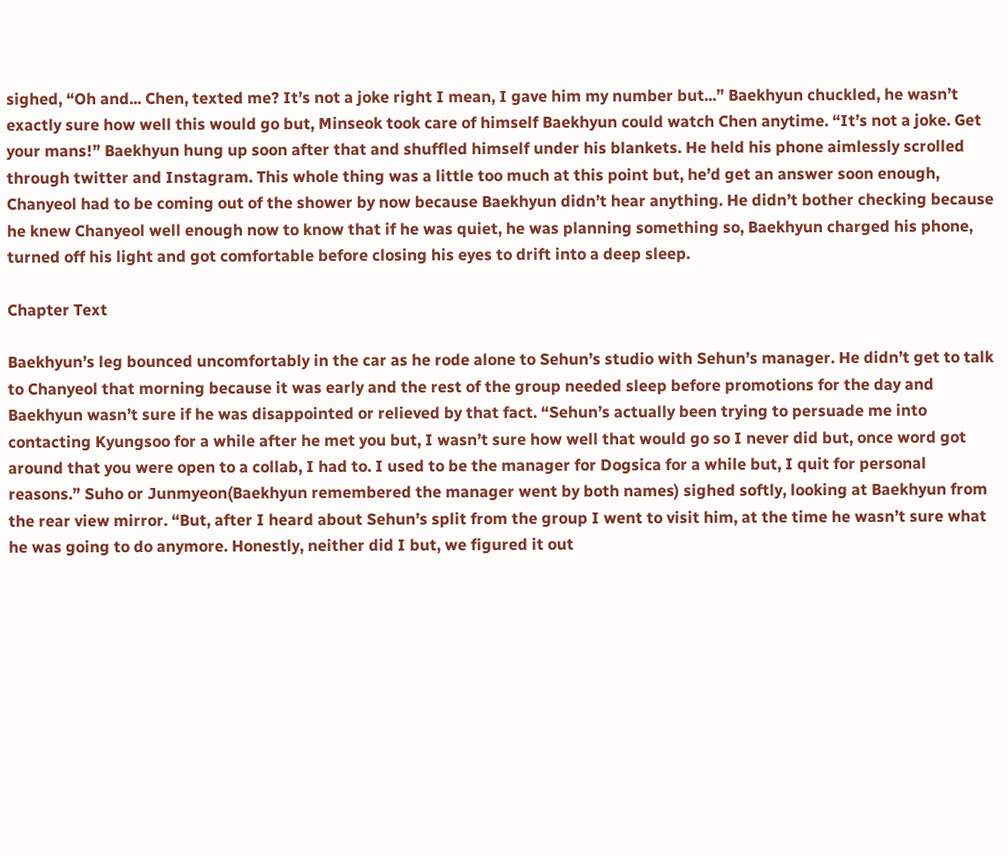sighed, “Oh and... Chen, texted me? It’s not a joke right I mean, I gave him my number but...” Baekhyun chuckled, he wasn’t exactly sure how well this would go but, Minseok took care of himself Baekhyun could watch Chen anytime. “It’s not a joke. Get your mans!” Baekhyun hung up soon after that and shuffled himself under his blankets. He held his phone aimlessly scrolled through twitter and Instagram. This whole thing was a little too much at this point but, he’d get an answer soon enough, Chanyeol had to be coming out of the shower by now because Baekhyun didn’t hear anything. He didn’t bother checking because he knew Chanyeol well enough now to know that if he was quiet, he was planning something so, Baekhyun charged his phone, turned off his light and got comfortable before closing his eyes to drift into a deep sleep.

Chapter Text

Baekhyun’s leg bounced uncomfortably in the car as he rode alone to Sehun’s studio with Sehun’s manager. He didn’t get to talk to Chanyeol that morning because it was early and the rest of the group needed sleep before promotions for the day and Baekhyun wasn’t sure if he was disappointed or relieved by that fact. “Sehun’s actually been trying to persuade me into contacting Kyungsoo for a while after he met you but, I wasn’t sure how well that would go so I never did but, once word got around that you were open to a collab, I had to. I used to be the manager for Dogsica for a while but, I quit for personal reasons.” Suho or Junmyeon(Baekhyun remembered the manager went by both names) sighed softly, looking at Baekhyun from the rear view mirror. “But, after I heard about Sehun’s split from the group I went to visit him, at the time he wasn’t sure what he was going to do anymore. Honestly, neither did I but, we figured it out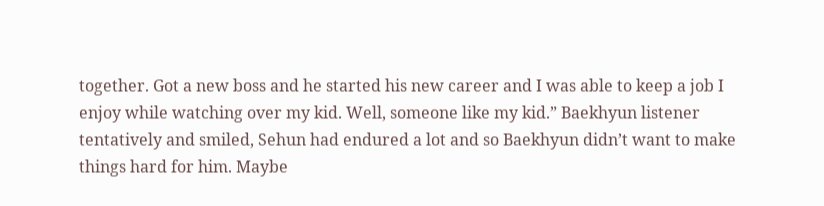together. Got a new boss and he started his new career and I was able to keep a job I enjoy while watching over my kid. Well, someone like my kid.” Baekhyun listener tentatively and smiled, Sehun had endured a lot and so Baekhyun didn’t want to make things hard for him. Maybe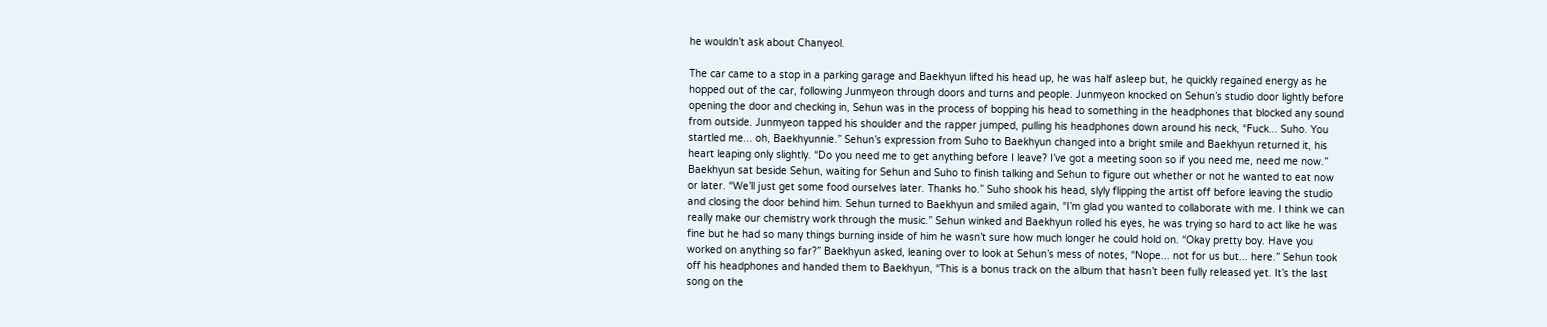he wouldn’t ask about Chanyeol.

The car came to a stop in a parking garage and Baekhyun lifted his head up, he was half asleep but, he quickly regained energy as he hopped out of the car, following Junmyeon through doors and turns and people. Junmyeon knocked on Sehun’s studio door lightly before opening the door and checking in, Sehun was in the process of bopping his head to something in the headphones that blocked any sound from outside. Junmyeon tapped his shoulder and the rapper jumped, pulling his headphones down around his neck, “Fuck... Suho. You startled me... oh, Baekhyunnie.” Sehun’s expression from Suho to Baekhyun changed into a bright smile and Baekhyun returned it, his heart leaping only slightly. “Do you need me to get anything before I leave? I’ve got a meeting soon so if you need me, need me now.” Baekhyun sat beside Sehun, waiting for Sehun and Suho to finish talking and Sehun to figure out whether or not he wanted to eat now or later. “We’ll just get some food ourselves later. Thanks ho.” Suho shook his head, slyly flipping the artist off before leaving the studio and closing the door behind him. Sehun turned to Baekhyun and smiled again, “I’m glad you wanted to collaborate with me. I think we can really make our chemistry work through the music.” Sehun winked and Baekhyun rolled his eyes, he was trying so hard to act like he was fine but he had so many things burning inside of him he wasn’t sure how much longer he could hold on. “Okay pretty boy. Have you worked on anything so far?” Baekhyun asked, leaning over to look at Sehun’s mess of notes, “Nope... not for us but... here.” Sehun took off his headphones and handed them to Baekhyun, “This is a bonus track on the album that hasn’t been fully released yet. It’s the last song on the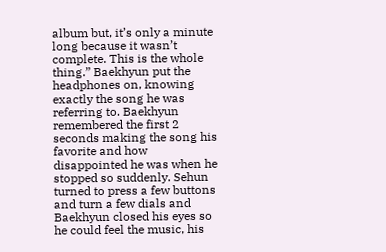album but, it’s only a minute long because it wasn’t complete. This is the whole thing.” Baekhyun put the headphones on, knowing exactly the song he was referring to. Baekhyun remembered the first 2 seconds making the song his favorite and how disappointed he was when he stopped so suddenly. Sehun turned to press a few buttons and turn a few dials and Baekhyun closed his eyes so he could feel the music, his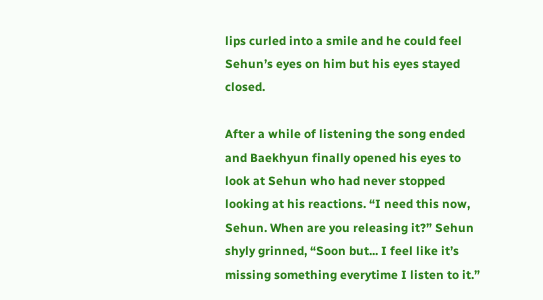lips curled into a smile and he could feel Sehun’s eyes on him but his eyes stayed closed.

After a while of listening the song ended and Baekhyun finally opened his eyes to look at Sehun who had never stopped looking at his reactions. “I need this now, Sehun. When are you releasing it?” Sehun shyly grinned, “Soon but... I feel like it’s missing something everytime I listen to it.”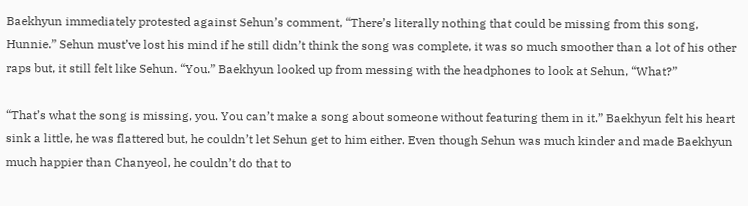Baekhyun immediately protested against Sehun’s comment, “There’s literally nothing that could be missing from this song, Hunnie.” Sehun must’ve lost his mind if he still didn’t think the song was complete, it was so much smoother than a lot of his other raps but, it still felt like Sehun. “You.” Baekhyun looked up from messing with the headphones to look at Sehun, “What?”

“That’s what the song is missing, you. You can’t make a song about someone without featuring them in it.” Baekhyun felt his heart sink a little, he was flattered but, he couldn’t let Sehun get to him either. Even though Sehun was much kinder and made Baekhyun much happier than Chanyeol, he couldn’t do that to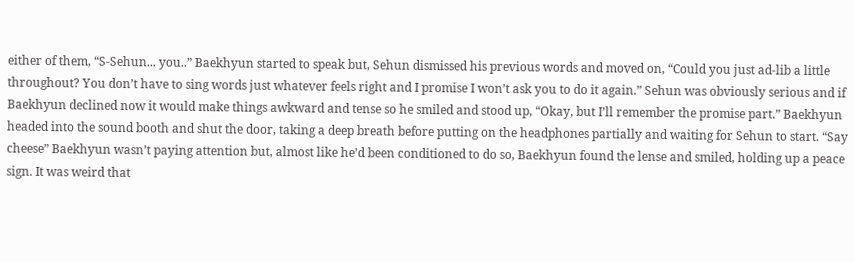either of them, “S-Sehun... you..” Baekhyun started to speak but, Sehun dismissed his previous words and moved on, “Could you just ad-lib a little throughout? You don’t have to sing words just whatever feels right and I promise I won’t ask you to do it again.” Sehun was obviously serious and if Baekhyun declined now it would make things awkward and tense so he smiled and stood up, “Okay, but I’ll remember the promise part.” Baekhyun headed into the sound booth and shut the door, taking a deep breath before putting on the headphones partially and waiting for Sehun to start. “Say cheese” Baekhyun wasn’t paying attention but, almost like he’d been conditioned to do so, Baekhyun found the lense and smiled, holding up a peace sign. It was weird that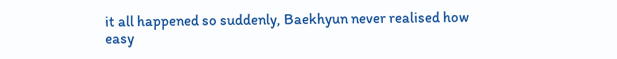it all happened so suddenly, Baekhyun never realised how easy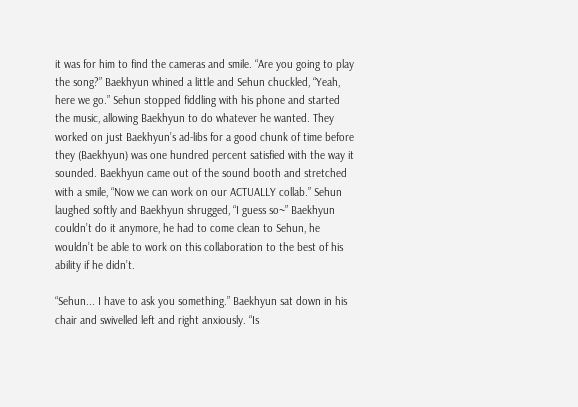it was for him to find the cameras and smile. “Are you going to play the song?” Baekhyun whined a little and Sehun chuckled, “Yeah, here we go.” Sehun stopped fiddling with his phone and started the music, allowing Baekhyun to do whatever he wanted. They worked on just Baekhyun’s ad-libs for a good chunk of time before they (Baekhyun) was one hundred percent satisfied with the way it sounded. Baekhyun came out of the sound booth and stretched with a smile, “Now we can work on our ACTUALLY collab.” Sehun laughed softly and Baekhyun shrugged, “I guess so~” Baekhyun couldn’t do it anymore, he had to come clean to Sehun, he wouldn’t be able to work on this collaboration to the best of his ability if he didn’t.

“Sehun... I have to ask you something.” Baekhyun sat down in his chair and swivelled left and right anxiously. “Is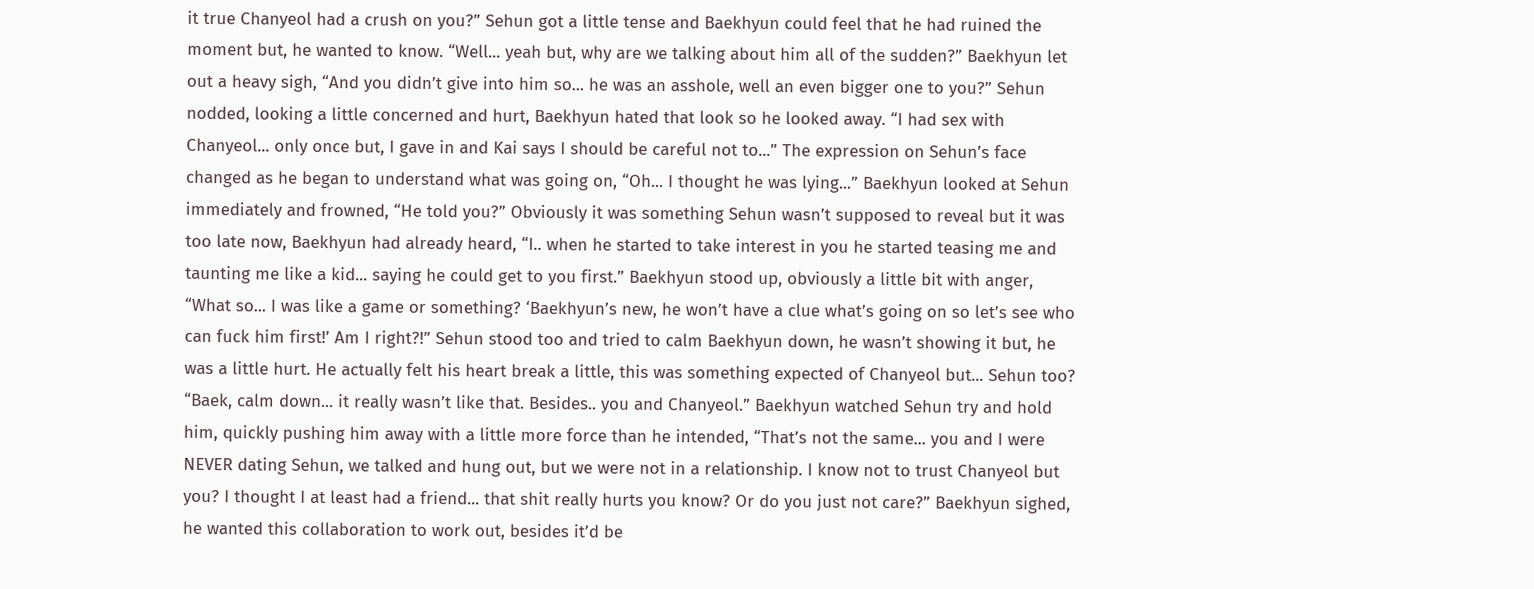it true Chanyeol had a crush on you?” Sehun got a little tense and Baekhyun could feel that he had ruined the moment but, he wanted to know. “Well... yeah but, why are we talking about him all of the sudden?” Baekhyun let out a heavy sigh, “And you didn’t give into him so... he was an asshole, well an even bigger one to you?” Sehun nodded, looking a little concerned and hurt, Baekhyun hated that look so he looked away. “I had sex with Chanyeol... only once but, I gave in and Kai says I should be careful not to...” The expression on Sehun’s face changed as he began to understand what was going on, “Oh... I thought he was lying...” Baekhyun looked at Sehun immediately and frowned, “He told you?” Obviously it was something Sehun wasn’t supposed to reveal but it was too late now, Baekhyun had already heard, “I.. when he started to take interest in you he started teasing me and taunting me like a kid... saying he could get to you first.” Baekhyun stood up, obviously a little bit with anger, “What so... I was like a game or something? ‘Baekhyun’s new, he won’t have a clue what’s going on so let’s see who can fuck him first!’ Am I right?!” Sehun stood too and tried to calm Baekhyun down, he wasn’t showing it but, he was a little hurt. He actually felt his heart break a little, this was something expected of Chanyeol but... Sehun too? “Baek, calm down... it really wasn’t like that. Besides.. you and Chanyeol.” Baekhyun watched Sehun try and hold him, quickly pushing him away with a little more force than he intended, “That’s not the same... you and I were NEVER dating Sehun, we talked and hung out, but we were not in a relationship. I know not to trust Chanyeol but you? I thought I at least had a friend... that shit really hurts you know? Or do you just not care?” Baekhyun sighed, he wanted this collaboration to work out, besides it’d be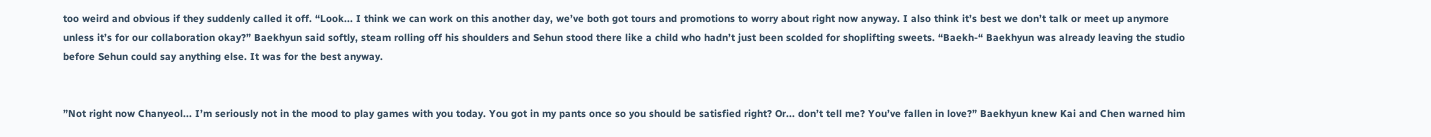too weird and obvious if they suddenly called it off. “Look... I think we can work on this another day, we’ve both got tours and promotions to worry about right now anyway. I also think it’s best we don’t talk or meet up anymore unless it’s for our collaboration okay?” Baekhyun said softly, steam rolling off his shoulders and Sehun stood there like a child who hadn’t just been scolded for shoplifting sweets. “Baekh-“ Baekhyun was already leaving the studio before Sehun could say anything else. It was for the best anyway.


”Not right now Chanyeol... I’m seriously not in the mood to play games with you today. You got in my pants once so you should be satisfied right? Or... don’t tell me? You’ve fallen in love?” Baekhyun knew Kai and Chen warned him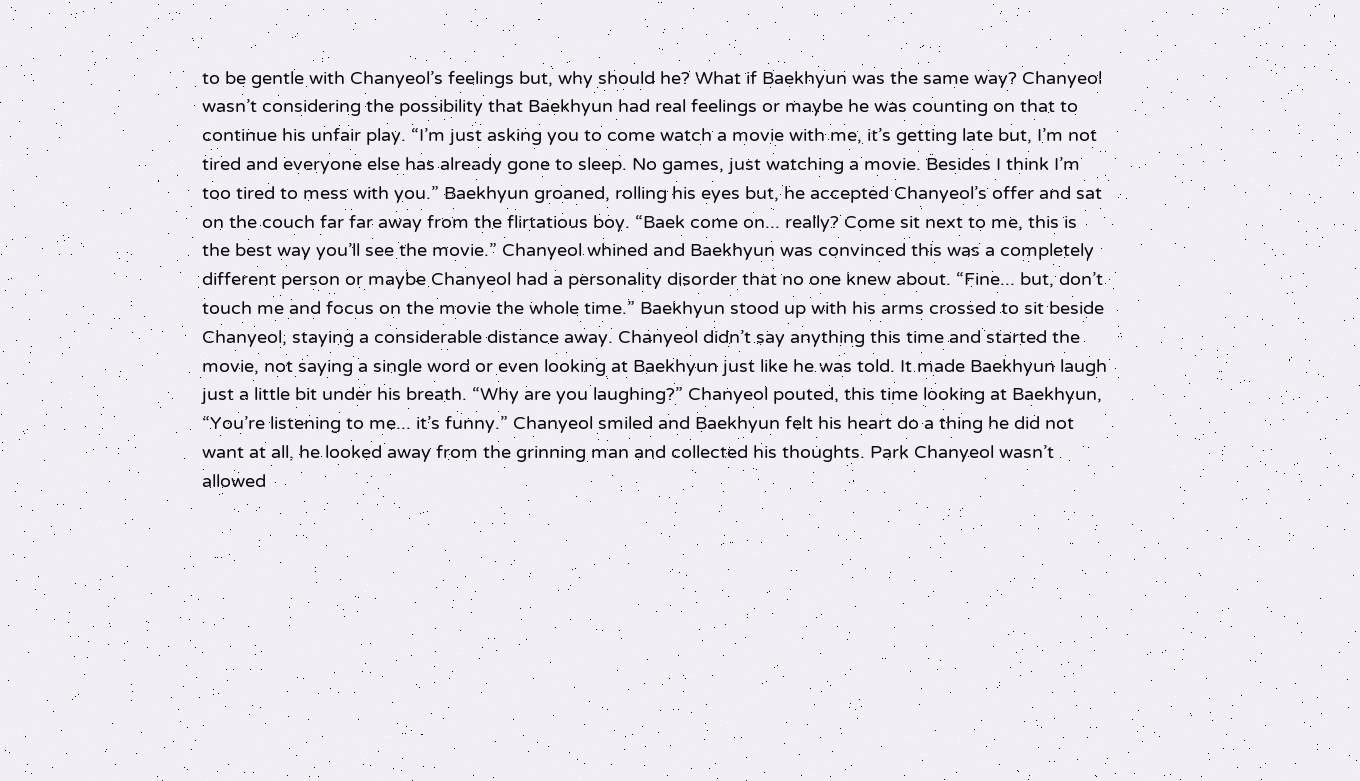to be gentle with Chanyeol’s feelings but, why should he? What if Baekhyun was the same way? Chanyeol wasn’t considering the possibility that Baekhyun had real feelings or maybe he was counting on that to continue his unfair play. “I’m just asking you to come watch a movie with me, it’s getting late but, I’m not tired and everyone else has already gone to sleep. No games, just watching a movie. Besides I think I’m too tired to mess with you.” Baekhyun groaned, rolling his eyes but, he accepted Chanyeol’s offer and sat on the couch far far away from the flirtatious boy. “Baek come on... really? Come sit next to me, this is the best way you’ll see the movie.” Chanyeol whined and Baekhyun was convinced this was a completely different person or maybe Chanyeol had a personality disorder that no one knew about. “Fine... but, don’t touch me and focus on the movie the whole time.” Baekhyun stood up with his arms crossed to sit beside Chanyeol, staying a considerable distance away. Chanyeol didn’t say anything this time and started the movie, not saying a single word or even looking at Baekhyun just like he was told. It made Baekhyun laugh just a little bit under his breath. “Why are you laughing?” Chanyeol pouted, this time looking at Baekhyun, “You’re listening to me... it’s funny.” Chanyeol smiled and Baekhyun felt his heart do a thing he did not want at all, he looked away from the grinning man and collected his thoughts. Park Chanyeol wasn’t allowed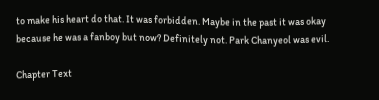to make his heart do that. It was forbidden. Maybe in the past it was okay because he was a fanboy but now? Definitely not. Park Chanyeol was evil.

Chapter Text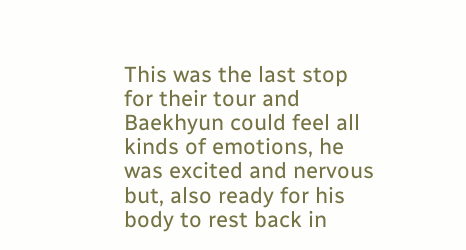This was the last stop for their tour and Baekhyun could feel all kinds of emotions, he was excited and nervous but, also ready for his body to rest back in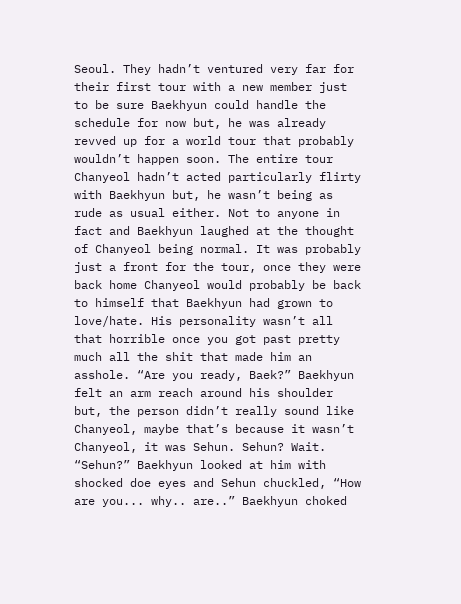Seoul. They hadn’t ventured very far for their first tour with a new member just to be sure Baekhyun could handle the schedule for now but, he was already revved up for a world tour that probably wouldn’t happen soon. The entire tour Chanyeol hadn’t acted particularly flirty with Baekhyun but, he wasn’t being as rude as usual either. Not to anyone in fact and Baekhyun laughed at the thought of Chanyeol being normal. It was probably just a front for the tour, once they were back home Chanyeol would probably be back to himself that Baekhyun had grown to love/hate. His personality wasn’t all that horrible once you got past pretty much all the shit that made him an asshole. “Are you ready, Baek?” Baekhyun felt an arm reach around his shoulder but, the person didn’t really sound like Chanyeol, maybe that’s because it wasn’t Chanyeol, it was Sehun. Sehun? Wait. “Sehun?” Baekhyun looked at him with shocked doe eyes and Sehun chuckled, “How are you... why.. are..” Baekhyun choked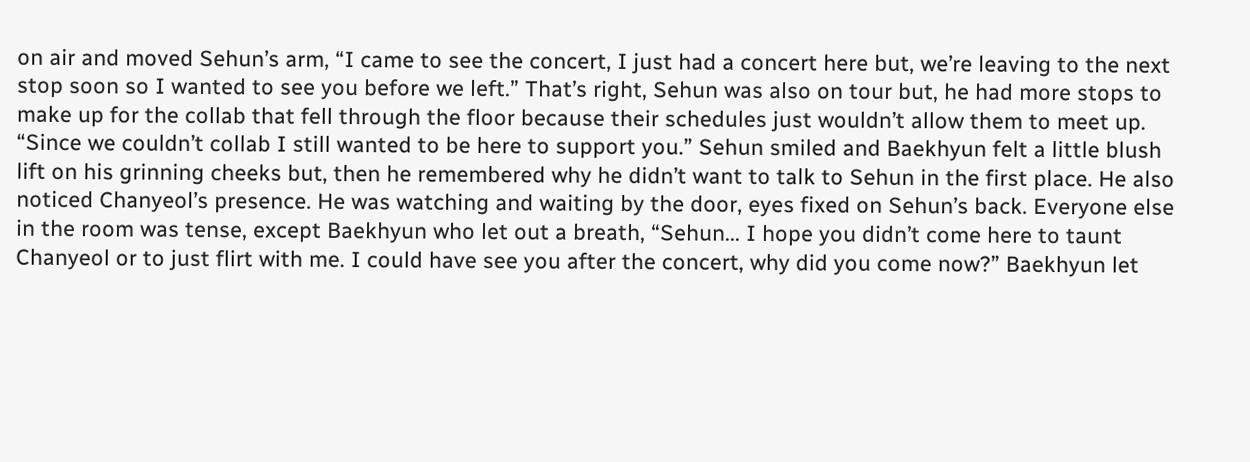on air and moved Sehun’s arm, “I came to see the concert, I just had a concert here but, we’re leaving to the next stop soon so I wanted to see you before we left.” That’s right, Sehun was also on tour but, he had more stops to make up for the collab that fell through the floor because their schedules just wouldn’t allow them to meet up. “Since we couldn’t collab I still wanted to be here to support you.” Sehun smiled and Baekhyun felt a little blush lift on his grinning cheeks but, then he remembered why he didn’t want to talk to Sehun in the first place. He also noticed Chanyeol’s presence. He was watching and waiting by the door, eyes fixed on Sehun’s back. Everyone else in the room was tense, except Baekhyun who let out a breath, “Sehun... I hope you didn’t come here to taunt Chanyeol or to just flirt with me. I could have see you after the concert, why did you come now?” Baekhyun let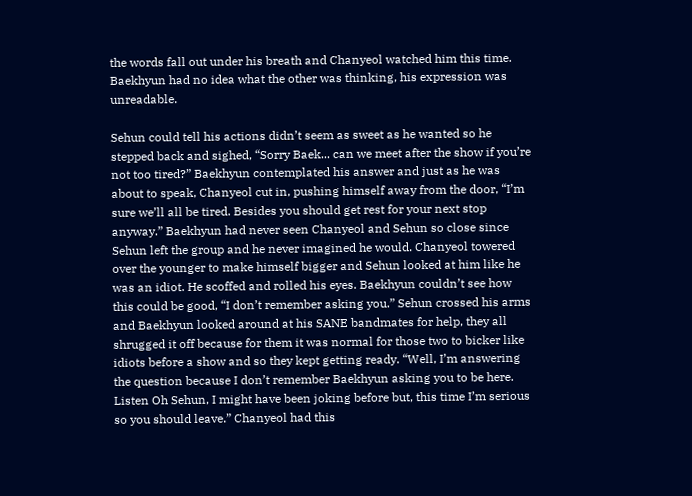the words fall out under his breath and Chanyeol watched him this time. Baekhyun had no idea what the other was thinking, his expression was unreadable.

Sehun could tell his actions didn’t seem as sweet as he wanted so he stepped back and sighed, “Sorry Baek... can we meet after the show if you’re not too tired?” Baekhyun contemplated his answer and just as he was about to speak, Chanyeol cut in, pushing himself away from the door, “I’m sure we’ll all be tired. Besides you should get rest for your next stop anyway.” Baekhyun had never seen Chanyeol and Sehun so close since Sehun left the group and he never imagined he would. Chanyeol towered over the younger to make himself bigger and Sehun looked at him like he was an idiot. He scoffed and rolled his eyes. Baekhyun couldn’t see how this could be good, “I don’t remember asking you.” Sehun crossed his arms and Baekhyun looked around at his SANE bandmates for help, they all shrugged it off because for them it was normal for those two to bicker like idiots before a show and so they kept getting ready. “Well, I’m answering the question because I don’t remember Baekhyun asking you to be here. Listen Oh Sehun, I might have been joking before but, this time I’m serious so you should leave.” Chanyeol had this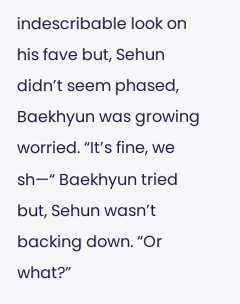indescribable look on his fave but, Sehun didn’t seem phased, Baekhyun was growing worried. “It’s fine, we sh—“ Baekhyun tried but, Sehun wasn’t backing down. “Or what?”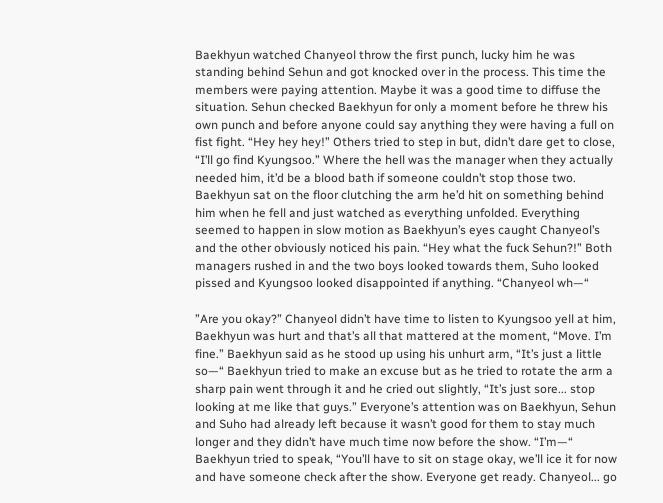Baekhyun watched Chanyeol throw the first punch, lucky him he was standing behind Sehun and got knocked over in the process. This time the members were paying attention. Maybe it was a good time to diffuse the situation. Sehun checked Baekhyun for only a moment before he threw his own punch and before anyone could say anything they were having a full on fist fight. “Hey hey hey!” Others tried to step in but, didn’t dare get to close, “I’ll go find Kyungsoo.” Where the hell was the manager when they actually needed him, it’d be a blood bath if someone couldn’t stop those two. Baekhyun sat on the floor clutching the arm he’d hit on something behind him when he fell and just watched as everything unfolded. Everything seemed to happen in slow motion as Baekhyun’s eyes caught Chanyeol’s and the other obviously noticed his pain. “Hey what the fuck Sehun?!” Both managers rushed in and the two boys looked towards them, Suho looked pissed and Kyungsoo looked disappointed if anything. “Chanyeol wh—“

”Are you okay?” Chanyeol didn’t have time to listen to Kyungsoo yell at him, Baekhyun was hurt and that’s all that mattered at the moment, “Move. I’m fine.” Baekhyun said as he stood up using his unhurt arm, “It’s just a little so—“ Baekhyun tried to make an excuse but as he tried to rotate the arm a sharp pain went through it and he cried out slightly, “It’s just sore... stop looking at me like that guys.” Everyone’s attention was on Baekhyun, Sehun and Suho had already left because it wasn’t good for them to stay much longer and they didn’t have much time now before the show. “I’m—“ Baekhyun tried to speak, “You’ll have to sit on stage okay, we’ll ice it for now and have someone check after the show. Everyone get ready. Chanyeol... go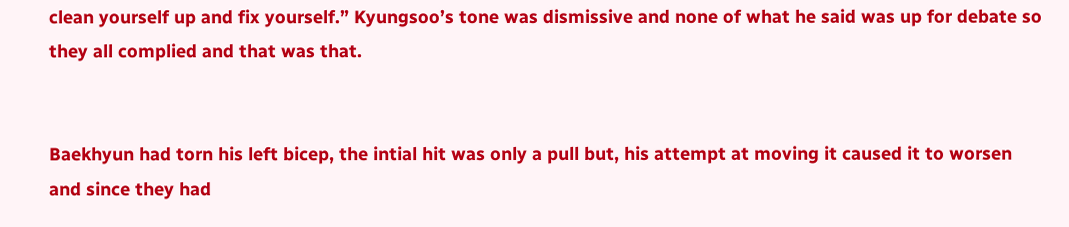clean yourself up and fix yourself.” Kyungsoo’s tone was dismissive and none of what he said was up for debate so they all complied and that was that.


Baekhyun had torn his left bicep, the intial hit was only a pull but, his attempt at moving it caused it to worsen and since they had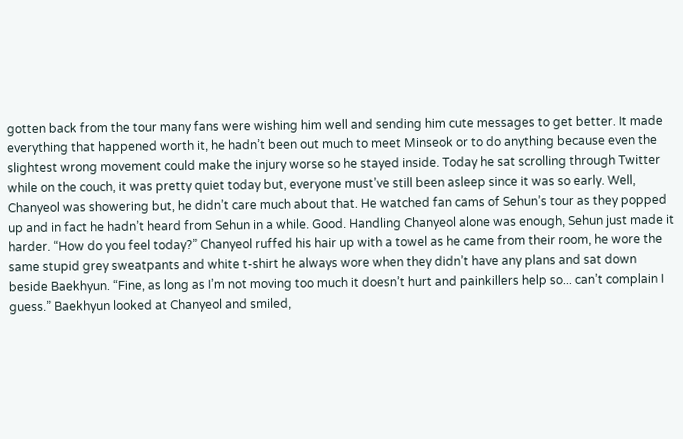gotten back from the tour many fans were wishing him well and sending him cute messages to get better. It made everything that happened worth it, he hadn’t been out much to meet Minseok or to do anything because even the slightest wrong movement could make the injury worse so he stayed inside. Today he sat scrolling through Twitter while on the couch, it was pretty quiet today but, everyone must’ve still been asleep since it was so early. Well, Chanyeol was showering but, he didn’t care much about that. He watched fan cams of Sehun’s tour as they popped up and in fact he hadn’t heard from Sehun in a while. Good. Handling Chanyeol alone was enough, Sehun just made it harder. “How do you feel today?” Chanyeol ruffed his hair up with a towel as he came from their room, he wore the same stupid grey sweatpants and white t-shirt he always wore when they didn’t have any plans and sat down beside Baekhyun. “Fine, as long as I’m not moving too much it doesn’t hurt and painkillers help so... can’t complain I guess.” Baekhyun looked at Chanyeol and smiled,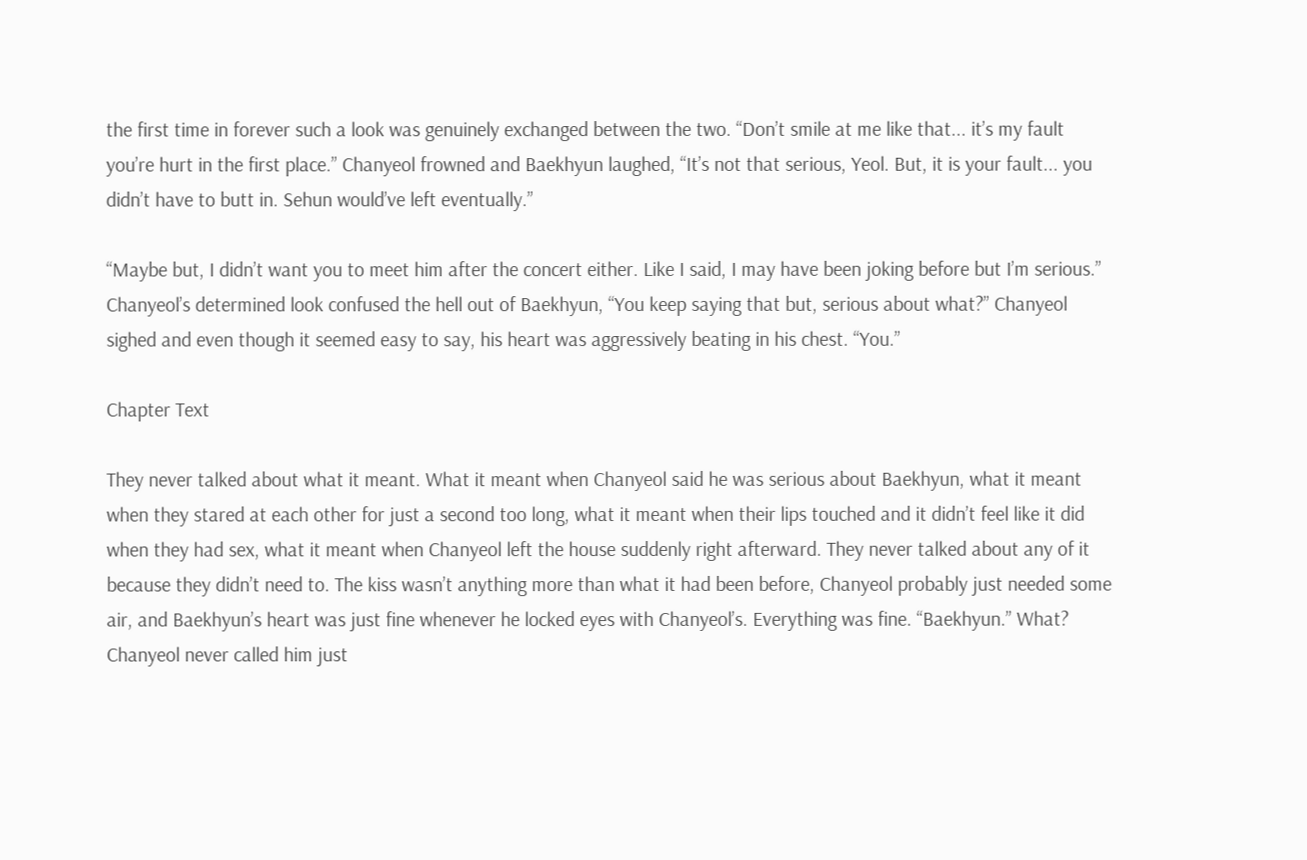the first time in forever such a look was genuinely exchanged between the two. “Don’t smile at me like that... it’s my fault you’re hurt in the first place.” Chanyeol frowned and Baekhyun laughed, “It’s not that serious, Yeol. But, it is your fault... you didn’t have to butt in. Sehun would’ve left eventually.”

“Maybe but, I didn’t want you to meet him after the concert either. Like I said, I may have been joking before but I’m serious.” Chanyeol’s determined look confused the hell out of Baekhyun, “You keep saying that but, serious about what?” Chanyeol sighed and even though it seemed easy to say, his heart was aggressively beating in his chest. “You.”

Chapter Text

They never talked about what it meant. What it meant when Chanyeol said he was serious about Baekhyun, what it meant when they stared at each other for just a second too long, what it meant when their lips touched and it didn’t feel like it did when they had sex, what it meant when Chanyeol left the house suddenly right afterward. They never talked about any of it because they didn’t need to. The kiss wasn’t anything more than what it had been before, Chanyeol probably just needed some air, and Baekhyun’s heart was just fine whenever he locked eyes with Chanyeol’s. Everything was fine. “Baekhyun.” What? Chanyeol never called him just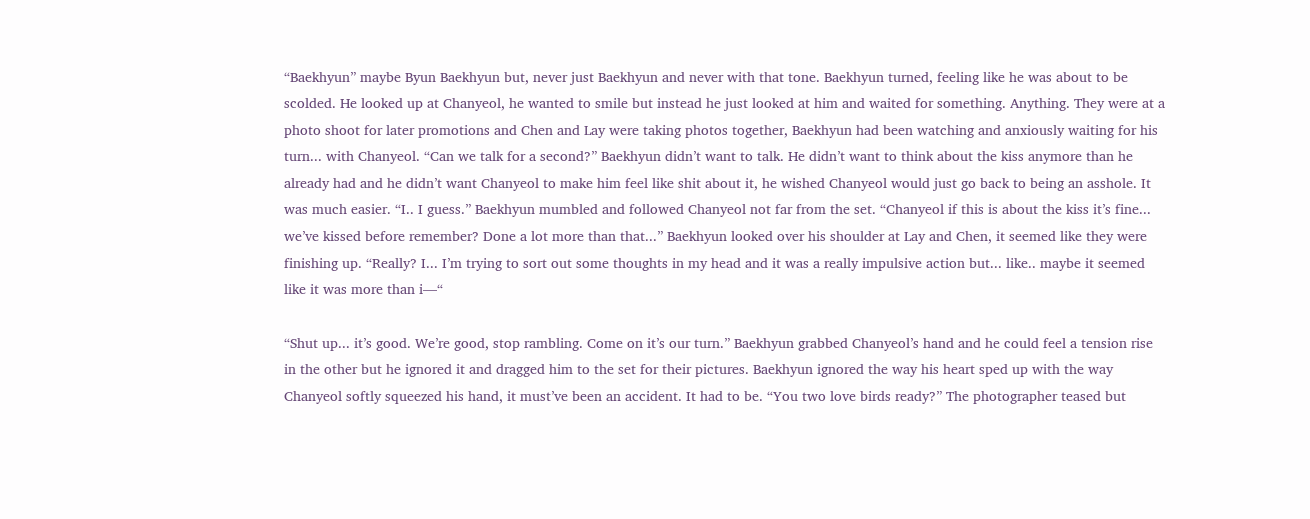“Baekhyun” maybe Byun Baekhyun but, never just Baekhyun and never with that tone. Baekhyun turned, feeling like he was about to be scolded. He looked up at Chanyeol, he wanted to smile but instead he just looked at him and waited for something. Anything. They were at a photo shoot for later promotions and Chen and Lay were taking photos together, Baekhyun had been watching and anxiously waiting for his turn... with Chanyeol. “Can we talk for a second?” Baekhyun didn’t want to talk. He didn’t want to think about the kiss anymore than he already had and he didn’t want Chanyeol to make him feel like shit about it, he wished Chanyeol would just go back to being an asshole. It was much easier. “I.. I guess.” Baekhyun mumbled and followed Chanyeol not far from the set. “Chanyeol if this is about the kiss it’s fine... we’ve kissed before remember? Done a lot more than that...” Baekhyun looked over his shoulder at Lay and Chen, it seemed like they were finishing up. “Really? I... I’m trying to sort out some thoughts in my head and it was a really impulsive action but... like.. maybe it seemed like it was more than i—“

“Shut up... it’s good. We’re good, stop rambling. Come on it’s our turn.” Baekhyun grabbed Chanyeol’s hand and he could feel a tension rise in the other but he ignored it and dragged him to the set for their pictures. Baekhyun ignored the way his heart sped up with the way  Chanyeol softly squeezed his hand, it must’ve been an accident. It had to be. “You two love birds ready?” The photographer teased but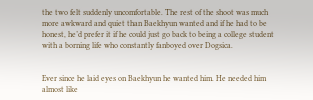the two felt suddenly uncomfortable. The rest of the shoot was much more awkward and quiet than Baekhyun wanted and if he had to be honest, he’d prefer it if he could just go back to being a college student with a borning life who constantly fanboyed over Dogsica.


Ever since he laid eyes on Baekhyun he wanted him. He needed him almost like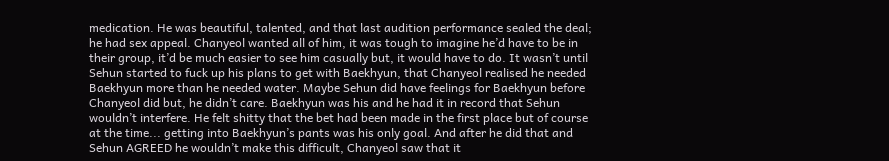medication. He was beautiful, talented, and that last audition performance sealed the deal; he had sex appeal. Chanyeol wanted all of him, it was tough to imagine he’d have to be in their group, it’d be much easier to see him casually but, it would have to do. It wasn’t until Sehun started to fuck up his plans to get with Baekhyun, that Chanyeol realised he needed Baekhyun more than he needed water. Maybe Sehun did have feelings for Baekhyun before Chanyeol did but, he didn’t care. Baekhyun was his and he had it in record that Sehun wouldn’t interfere. He felt shitty that the bet had been made in the first place but of course at the time... getting into Baekhyun’s pants was his only goal. And after he did that and Sehun AGREED he wouldn’t make this difficult, Chanyeol saw that it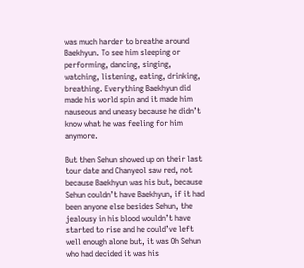was much harder to breathe around Baekhyun. To see him sleeping or performing, dancing, singing, watching, listening, eating, drinking, breathing. Everything Baekhyun did made his world spin and it made him nauseous and uneasy because he didn’t know what he was feeling for him anymore.

But then Sehun showed up on their last tour date and Chanyeol saw red, not because Baekhyun was his but, because Sehun couldn’t have Baekhyun, if it had been anyone else besides Sehun, the jealousy in his blood wouldn’t have started to rise and he could’ve left well enough alone but, it was Oh Sehun who had decided it was his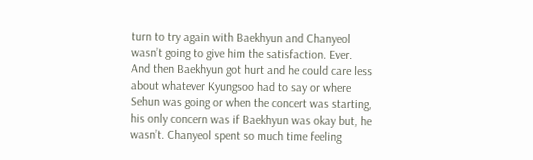turn to try again with Baekhyun and Chanyeol wasn’t going to give him the satisfaction. Ever. And then Baekhyun got hurt and he could care less about whatever Kyungsoo had to say or where Sehun was going or when the concert was starting, his only concern was if Baekhyun was okay but, he wasn’t. Chanyeol spent so much time feeling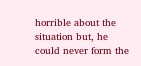horrible about the situation but, he could never form the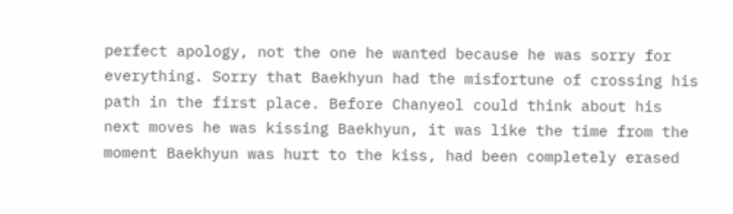perfect apology, not the one he wanted because he was sorry for everything. Sorry that Baekhyun had the misfortune of crossing his path in the first place. Before Chanyeol could think about his next moves he was kissing Baekhyun, it was like the time from the moment Baekhyun was hurt to the kiss, had been completely erased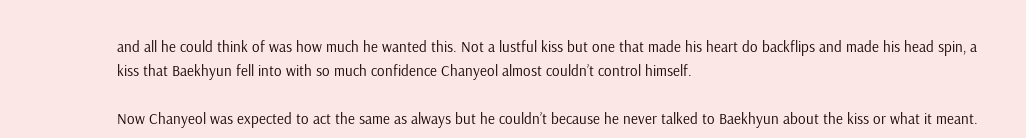and all he could think of was how much he wanted this. Not a lustful kiss but one that made his heart do backflips and made his head spin, a kiss that Baekhyun fell into with so much confidence Chanyeol almost couldn’t control himself.

Now Chanyeol was expected to act the same as always but he couldn’t because he never talked to Baekhyun about the kiss or what it meant.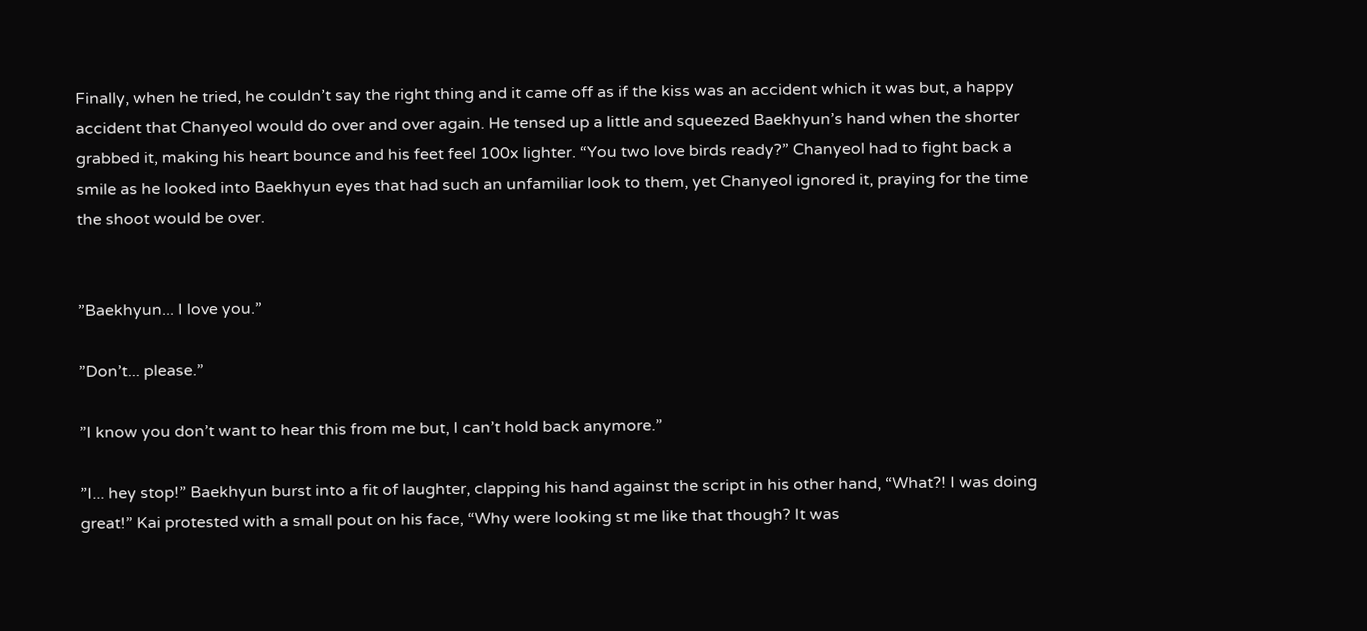Finally, when he tried, he couldn’t say the right thing and it came off as if the kiss was an accident which it was but, a happy accident that Chanyeol would do over and over again. He tensed up a little and squeezed Baekhyun’s hand when the shorter grabbed it, making his heart bounce and his feet feel 100x lighter. “You two love birds ready?” Chanyeol had to fight back a smile as he looked into Baekhyun eyes that had such an unfamiliar look to them, yet Chanyeol ignored it, praying for the time the shoot would be over.


”Baekhyun... I love you.”

”Don’t... please.”

”I know you don’t want to hear this from me but, I can’t hold back anymore.”

”I... hey stop!” Baekhyun burst into a fit of laughter, clapping his hand against the script in his other hand, “What?! I was doing great!” Kai protested with a small pout on his face, “Why were looking st me like that though? It was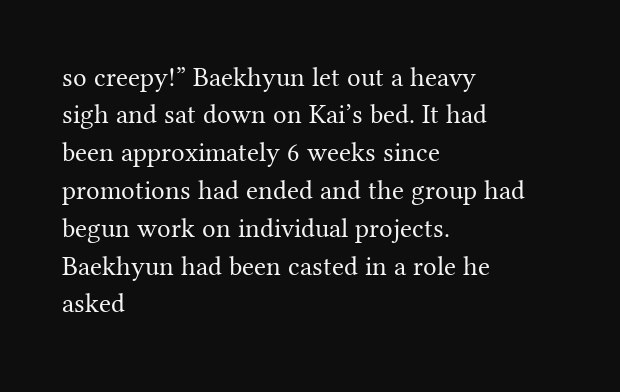so creepy!” Baekhyun let out a heavy sigh and sat down on Kai’s bed. It had been approximately 6 weeks since promotions had ended and the group had begun work on individual projects. Baekhyun had been casted in a role he asked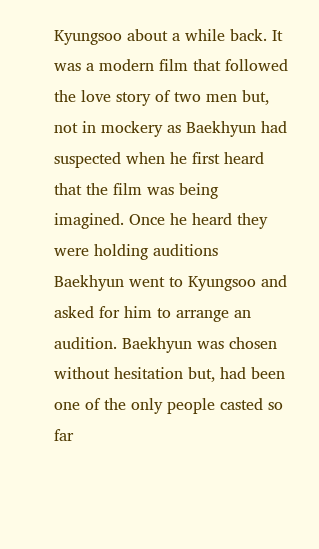Kyungsoo about a while back. It was a modern film that followed the love story of two men but, not in mockery as Baekhyun had suspected when he first heard that the film was being imagined. Once he heard they were holding auditions Baekhyun went to Kyungsoo and asked for him to arrange an audition. Baekhyun was chosen without hesitation but, had been one of the only people casted so far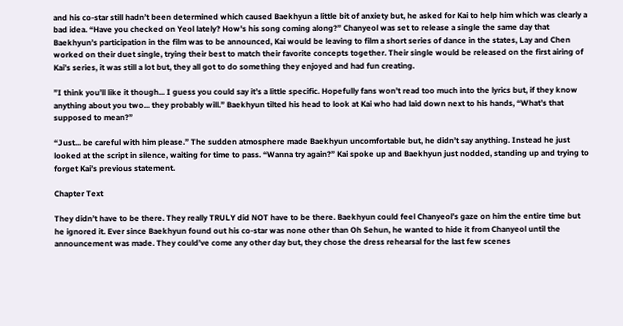and his co-star still hadn’t been determined which caused Baekhyun a little bit of anxiety but, he asked for Kai to help him which was clearly a bad idea. “Have you checked on Yeol lately? How's his song coming along?” Chanyeol was set to release a single the same day that Baekhyun’s participation in the film was to be announced, Kai would be leaving to film a short series of dance in the states, Lay and Chen worked on their duet single, trying their best to match their favorite concepts together. Their single would be released on the first airing of Kai’s series, it was still a lot but, they all got to do something they enjoyed and had fun creating.

”I think you’ll like it though... I guess you could say it’s a little specific. Hopefully fans won’t read too much into the lyrics but, if they know anything about you two... they probably will.” Baekhyun tilted his head to look at Kai who had laid down next to his hands, “What’s that supposed to mean?”

“Just... be careful with him please.” The sudden atmosphere made Baekhyun uncomfortable but, he didn’t say anything. Instead he just looked at the script in silence, waiting for time to pass. “Wanna try again?” Kai spoke up and Baekhyun just nodded, standing up and trying to forget Kai’s previous statement.

Chapter Text

They didn’t have to be there. They really TRULY did NOT have to be there. Baekhyun could feel Chanyeol’s gaze on him the entire time but he ignored it. Ever since Baekhyun found out his co-star was none other than Oh Sehun, he wanted to hide it from Chanyeol until the announcement was made. They could’ve come any other day but, they chose the dress rehearsal for the last few scenes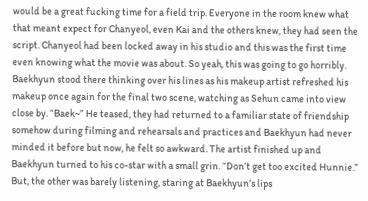would be a great fucking time for a field trip. Everyone in the room knew what that meant expect for Chanyeol, even Kai and the others knew, they had seen the script. Chanyeol had been locked away in his studio and this was the first time even knowing what the movie was about. So yeah, this was going to go horribly. Baekhyun stood there thinking over his lines as his makeup artist refreshed his makeup once again for the final two scene, watching as Sehun came into view close by. “Baek~” He teased, they had returned to a familiar state of friendship somehow during filming and rehearsals and practices and Baekhyun had never minded it before but now, he felt so awkward. The artist finished up and Baekhyun turned to his co-star with a small grin. “Don’t get too excited Hunnie.” But, the other was barely listening, staring at Baekhyun’s lips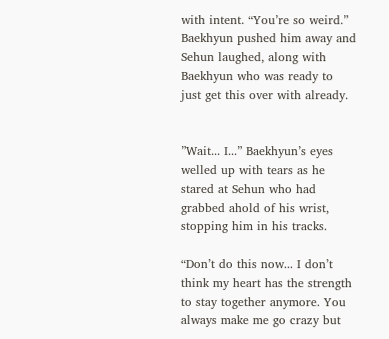with intent. “You’re so weird.” Baekhyun pushed him away and Sehun laughed, along with Baekhyun who was ready to just get this over with already.


”Wait... I...” Baekhyun’s eyes welled up with tears as he stared at Sehun who had grabbed ahold of his wrist, stopping him in his tracks.

“Don’t do this now... I don’t think my heart has the strength to stay together anymore. You always make me go crazy but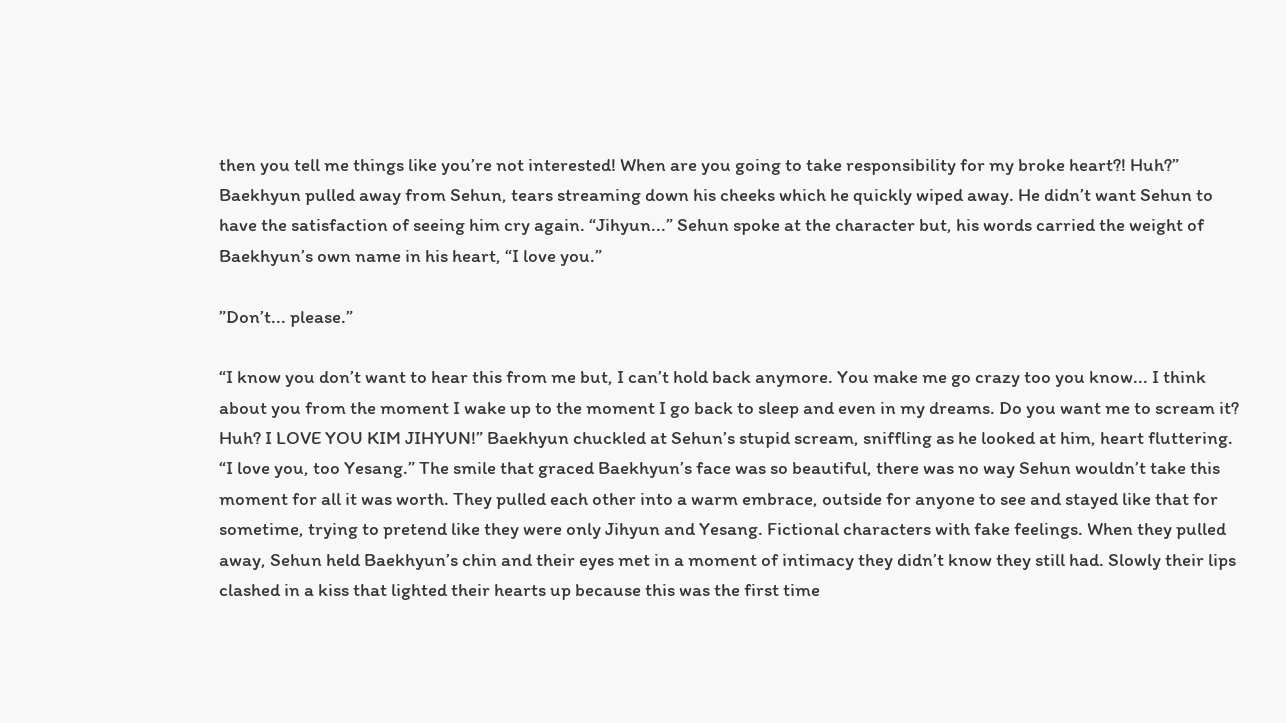then you tell me things like you’re not interested! When are you going to take responsibility for my broke heart?! Huh?” Baekhyun pulled away from Sehun, tears streaming down his cheeks which he quickly wiped away. He didn’t want Sehun to have the satisfaction of seeing him cry again. “Jihyun...” Sehun spoke at the character but, his words carried the weight of Baekhyun’s own name in his heart, “I love you.”

”Don’t... please.”

“I know you don’t want to hear this from me but, I can’t hold back anymore. You make me go crazy too you know... I think about you from the moment I wake up to the moment I go back to sleep and even in my dreams. Do you want me to scream it? Huh? I LOVE YOU KIM JIHYUN!” Baekhyun chuckled at Sehun’s stupid scream, sniffling as he looked at him, heart fluttering. “I love you, too Yesang.” The smile that graced Baekhyun’s face was so beautiful, there was no way Sehun wouldn’t take this moment for all it was worth. They pulled each other into a warm embrace, outside for anyone to see and stayed like that for sometime, trying to pretend like they were only Jihyun and Yesang. Fictional characters with fake feelings. When they pulled away, Sehun held Baekhyun’s chin and their eyes met in a moment of intimacy they didn’t know they still had. Slowly their lips clashed in a kiss that lighted their hearts up because this was the first time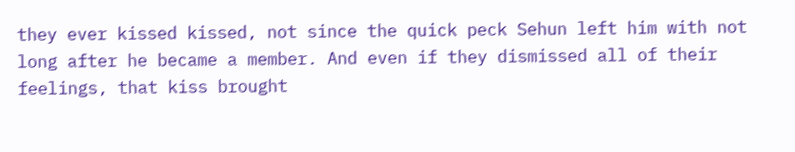they ever kissed kissed, not since the quick peck Sehun left him with not long after he became a member. And even if they dismissed all of their feelings, that kiss brought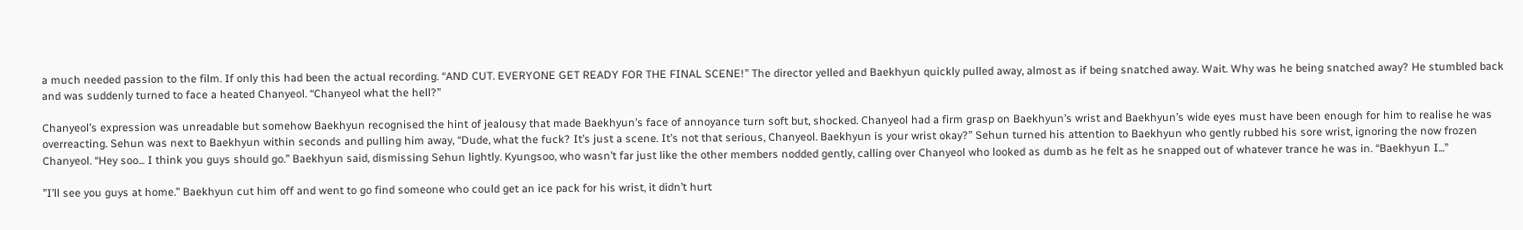a much needed passion to the film. If only this had been the actual recording. “AND CUT. EVERYONE GET READY FOR THE FINAL SCENE!” The director yelled and Baekhyun quickly pulled away, almost as if being snatched away. Wait. Why was he being snatched away? He stumbled back and was suddenly turned to face a heated Chanyeol. “Chanyeol what the hell?”

Chanyeol’s expression was unreadable but somehow Baekhyun recognised the hint of jealousy that made Baekhyun’s face of annoyance turn soft but, shocked. Chanyeol had a firm grasp on Baekhyun’s wrist and Baekhyun’s wide eyes must have been enough for him to realise he was overreacting. Sehun was next to Baekhyun within seconds and pulling him away, “Dude, what the fuck? It’s just a scene. It’s not that serious, Chanyeol. Baekhyun is your wrist okay?” Sehun turned his attention to Baekhyun who gently rubbed his sore wrist, ignoring the now frozen Chanyeol. “Hey soo... I think you guys should go.” Baekhyun said, dismissing Sehun lightly. Kyungsoo, who wasn’t far just like the other members nodded gently, calling over Chanyeol who looked as dumb as he felt as he snapped out of whatever trance he was in. “Baekhyun I...”

”I’ll see you guys at home.” Baekhyun cut him off and went to go find someone who could get an ice pack for his wrist, it didn’t hurt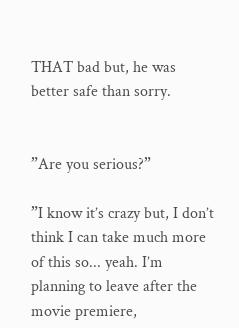THAT bad but, he was better safe than sorry.


”Are you serious?”

”I know it’s crazy but, I don’t think I can take much more of this so... yeah. I’m planning to leave after the movie premiere,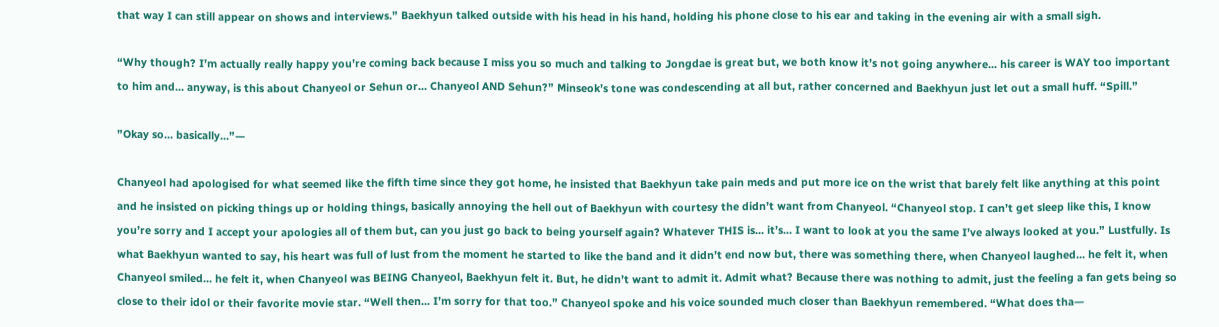that way I can still appear on shows and interviews.” Baekhyun talked outside with his head in his hand, holding his phone close to his ear and taking in the evening air with a small sigh.

“Why though? I’m actually really happy you’re coming back because I miss you so much and talking to Jongdae is great but, we both know it’s not going anywhere... his career is WAY too important to him and... anyway, is this about Chanyeol or Sehun or... Chanyeol AND Sehun?” Minseok’s tone was condescending at all but, rather concerned and Baekhyun just let out a small huff. “Spill.”

”Okay so... basically...”—

Chanyeol had apologised for what seemed like the fifth time since they got home, he insisted that Baekhyun take pain meds and put more ice on the wrist that barely felt like anything at this point and he insisted on picking things up or holding things, basically annoying the hell out of Baekhyun with courtesy the didn’t want from Chanyeol. “Chanyeol stop. I can’t get sleep like this, I know you’re sorry and I accept your apologies all of them but, can you just go back to being yourself again? Whatever THIS is... it’s... I want to look at you the same I’ve always looked at you.” Lustfully. Is what Baekhyun wanted to say, his heart was full of lust from the moment he started to like the band and it didn’t end now but, there was something there, when Chanyeol laughed... he felt it, when Chanyeol smiled... he felt it, when Chanyeol was BEING Chanyeol, Baekhyun felt it. But, he didn’t want to admit it. Admit what? Because there was nothing to admit, just the feeling a fan gets being so close to their idol or their favorite movie star. “Well then... I’m sorry for that too.” Chanyeol spoke and his voice sounded much closer than Baekhyun remembered. “What does tha—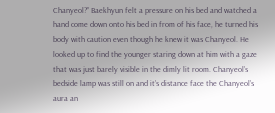Chanyeol?” Baekhyun felt a pressure on his bed and watched a hand come down onto his bed in from of his face, he turned his body with caution even though he knew it was Chanyeol. He looked up to find the younger staring down at him with a gaze that was just barely visible in the dimly lit room. Chanyeol’s bedside lamp was still on and it’s distance face the Chanyeol’s aura an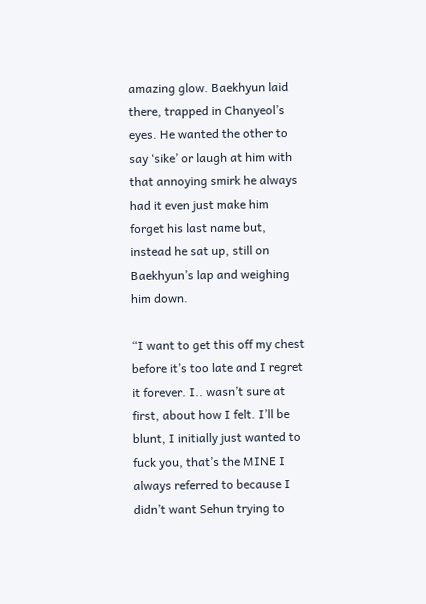amazing glow. Baekhyun laid there, trapped in Chanyeol’s eyes. He wanted the other to say ‘sike’ or laugh at him with that annoying smirk he always had it even just make him forget his last name but, instead he sat up, still on Baekhyun’s lap and weighing him down.

“I want to get this off my chest before it’s too late and I regret it forever. I.. wasn’t sure at first, about how I felt. I’ll be blunt, I initially just wanted to fuck you, that’s the MINE I always referred to because I didn’t want Sehun trying to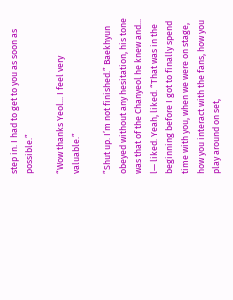step in. I had to get to you as soon as possible.”

“Wow thanks Yeol... I feel very valuable.”

”Shut up. I’m not finished.” Baekhyun obeyed without any hesitation, his tone was that of the Chanyeol he knew and... l— liked. Yeah, liked. “That was in the beginning before I got to finally spend time with you, when we were on stage, how you interact with the fans, how you play around on set,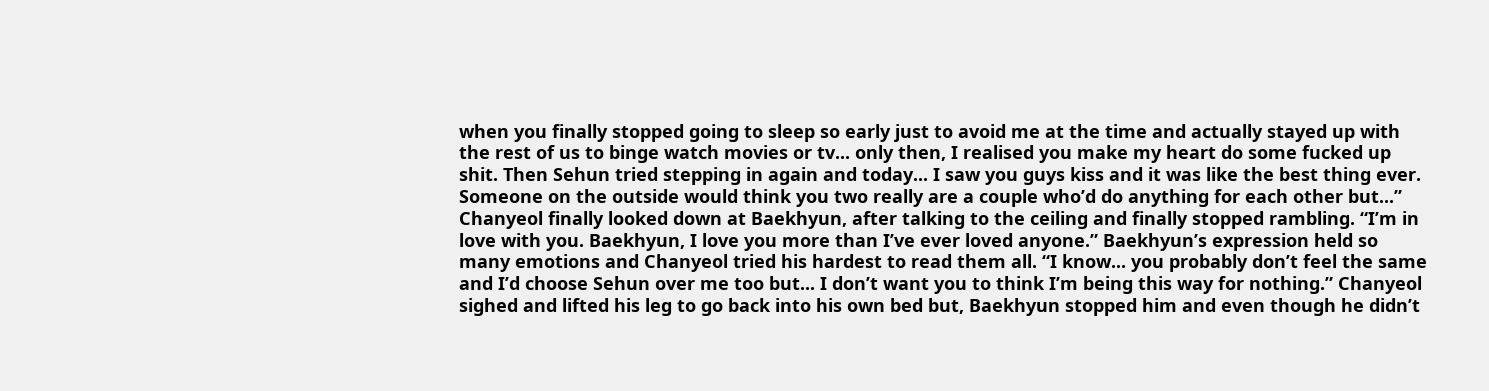when you finally stopped going to sleep so early just to avoid me at the time and actually stayed up with the rest of us to binge watch movies or tv... only then, I realised you make my heart do some fucked up shit. Then Sehun tried stepping in again and today... I saw you guys kiss and it was like the best thing ever. Someone on the outside would think you two really are a couple who’d do anything for each other but...” Chanyeol finally looked down at Baekhyun, after talking to the ceiling and finally stopped rambling. “I’m in love with you. Baekhyun, I love you more than I’ve ever loved anyone.” Baekhyun’s expression held so many emotions and Chanyeol tried his hardest to read them all. “I know... you probably don’t feel the same and I’d choose Sehun over me too but... I don’t want you to think I’m being this way for nothing.” Chanyeol sighed and lifted his leg to go back into his own bed but, Baekhyun stopped him and even though he didn’t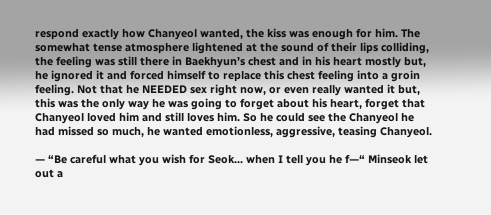respond exactly how Chanyeol wanted, the kiss was enough for him. The somewhat tense atmosphere lightened at the sound of their lips colliding, the feeling was still there in Baekhyun’s chest and in his heart mostly but, he ignored it and forced himself to replace this chest feeling into a groin feeling. Not that he NEEDED sex right now, or even really wanted it but, this was the only way he was going to forget about his heart, forget that Chanyeol loved him and still loves him. So he could see the Chanyeol he had missed so much, he wanted emotionless, aggressive, teasing Chanyeol.

— “Be careful what you wish for Seok... when I tell you he f—“ Minseok let out a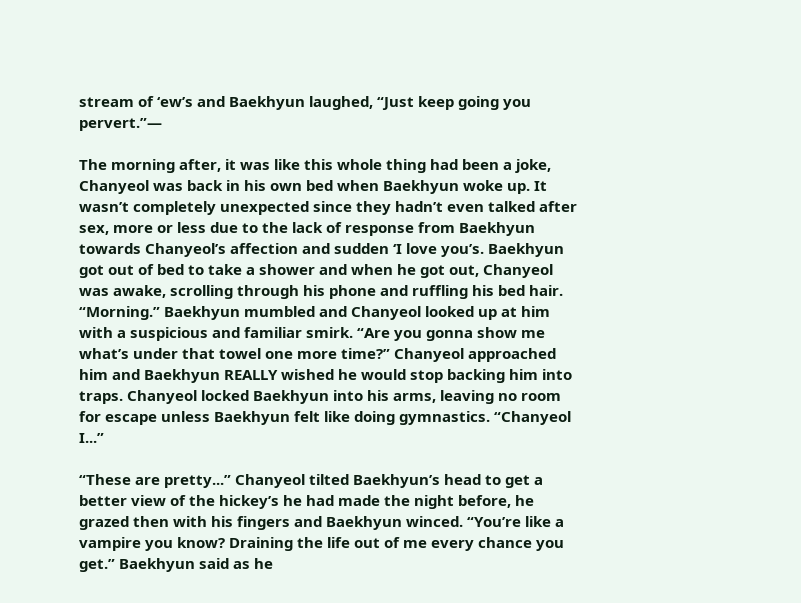stream of ‘ew’s and Baekhyun laughed, “Just keep going you pervert.”—

The morning after, it was like this whole thing had been a joke, Chanyeol was back in his own bed when Baekhyun woke up. It wasn’t completely unexpected since they hadn’t even talked after sex, more or less due to the lack of response from Baekhyun towards Chanyeol’s affection and sudden ‘I love you’s. Baekhyun got out of bed to take a shower and when he got out, Chanyeol was awake, scrolling through his phone and ruffling his bed hair. “Morning.” Baekhyun mumbled and Chanyeol looked up at him with a suspicious and familiar smirk. “Are you gonna show me what’s under that towel one more time?” Chanyeol approached him and Baekhyun REALLY wished he would stop backing him into traps. Chanyeol locked Baekhyun into his arms, leaving no room for escape unless Baekhyun felt like doing gymnastics. “Chanyeol I...”

“These are pretty...” Chanyeol tilted Baekhyun’s head to get a better view of the hickey’s he had made the night before, he grazed then with his fingers and Baekhyun winced. “You’re like a vampire you know? Draining the life out of me every chance you get.” Baekhyun said as he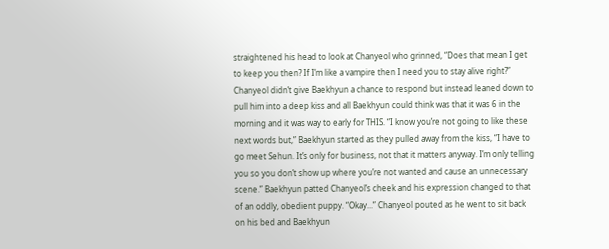straightened his head to look at Chanyeol who grinned, “Does that mean I get to keep you then? If I’m like a vampire then I need you to stay alive right?” Chanyeol didn’t give Baekhyun a chance to respond but instead leaned down to pull him into a deep kiss and all Baekhyun could think was that it was 6 in the morning and it was way to early for THIS. “I know you’re not going to like these next words but,” Baekhyun started as they pulled away from the kiss, “I have to go meet Sehun. It’s only for business, not that it matters anyway. I’m only telling you so you don’t show up where you’re not wanted and cause an unnecessary scene.” Baekhyun patted Chanyeol’s cheek and his expression changed to that of an oddly, obedient puppy. “Okay...” Chanyeol pouted as he went to sit back on his bed and Baekhyun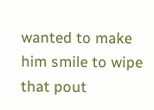wanted to make him smile to wipe that pout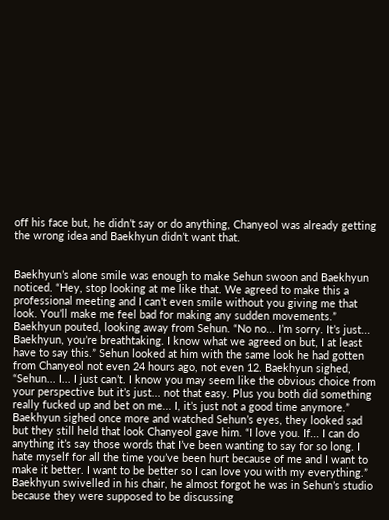off his face but, he didn’t say or do anything, Chanyeol was already getting the wrong idea and Baekhyun didn’t want that.


Baekhyun’s alone smile was enough to make Sehun swoon and Baekhyun noticed. “Hey, stop looking at me like that. We agreed to make this a professional meeting and I can’t even smile without you giving me that look. You’ll make me feel bad for making any sudden movements.” Baekhyun pouted, looking away from Sehun. “No no... I’m sorry. It’s just... Baekhyun, you’re breathtaking. I know what we agreed on but, I at least have to say this.” Sehun looked at him with the same look he had gotten from Chanyeol not even 24 hours ago, not even 12. Baekhyun sighed, “Sehun... I... I just can’t. I know you may seem like the obvious choice from your perspective but it’s just... not that easy. Plus you both did something really fucked up and bet on me... I, it’s just not a good time anymore.” Baekhyun sighed once more and watched Sehun’s eyes, they looked sad but they still held that look Chanyeol gave him. “I love you. If... I can do anything it’s say those words that I’ve been wanting to say for so long. I hate myself for all the time you’ve been hurt because of me and I want to make it better. I want to be better so I can love you with my everything.” Baekhyun swivelled in his chair, he almost forgot he was in Sehun’s studio because they were supposed to be discussing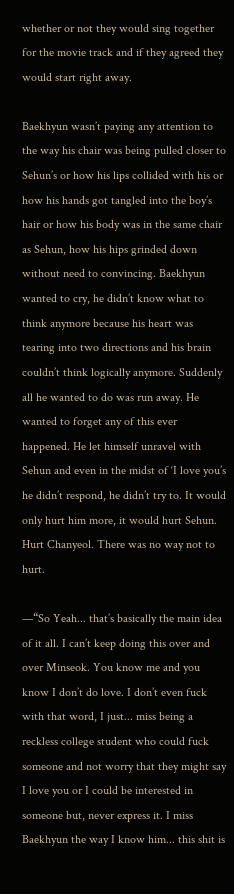whether or not they would sing together for the movie track and if they agreed they would start right away.

Baekhyun wasn’t paying any attention to the way his chair was being pulled closer to Sehun’s or how his lips collided with his or how his hands got tangled into the boy’s hair or how his body was in the same chair as Sehun, how his hips grinded down without need to convincing. Baekhyun wanted to cry, he didn’t know what to think anymore because his heart was tearing into two directions and his brain couldn’t think logically anymore. Suddenly all he wanted to do was run away. He wanted to forget any of this ever happened. He let himself unravel with Sehun and even in the midst of ‘I love you’s he didn’t respond, he didn’t try to. It would only hurt him more, it would hurt Sehun. Hurt Chanyeol. There was no way not to hurt.

—“So Yeah... that’s basically the main idea of it all. I can’t keep doing this over and over Minseok. You know me and you know I don’t do love. I don’t even fuck with that word, I just... miss being a reckless college student who could fuck someone and not worry that they might say I love you or I could be interested in someone but, never express it. I miss Baekhyun the way I know him... this shit is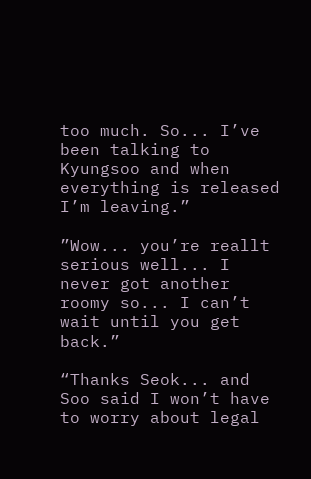too much. So... I’ve been talking to Kyungsoo and when everything is released I’m leaving.”

”Wow... you’re reallt serious well... I never got another roomy so... I can’t wait until you get back.”

“Thanks Seok... and Soo said I won’t have to worry about legal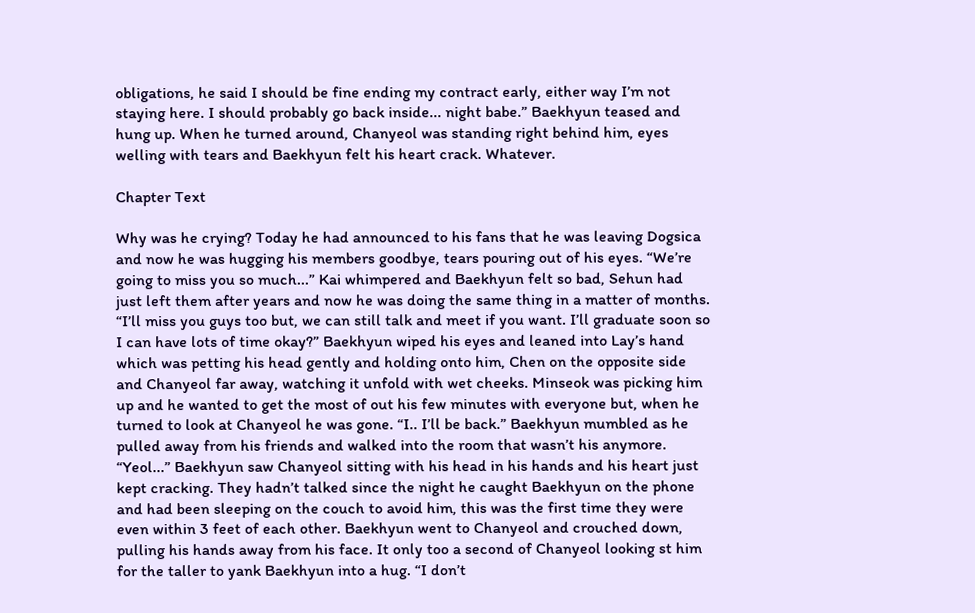obligations, he said I should be fine ending my contract early, either way I’m not staying here. I should probably go back inside... night babe.” Baekhyun teased and hung up. When he turned around, Chanyeol was standing right behind him, eyes welling with tears and Baekhyun felt his heart crack. Whatever.

Chapter Text

Why was he crying? Today he had announced to his fans that he was leaving Dogsica and now he was hugging his members goodbye, tears pouring out of his eyes. “We’re going to miss you so much...” Kai whimpered and Baekhyun felt so bad, Sehun had just left them after years and now he was doing the same thing in a matter of months. “I’ll miss you guys too but, we can still talk and meet if you want. I’ll graduate soon so I can have lots of time okay?” Baekhyun wiped his eyes and leaned into Lay’s hand which was petting his head gently and holding onto him, Chen on the opposite side and Chanyeol far away, watching it unfold with wet cheeks. Minseok was picking him up and he wanted to get the most of out his few minutes with everyone but, when he turned to look at Chanyeol he was gone. “I.. I’ll be back.” Baekhyun mumbled as he pulled away from his friends and walked into the room that wasn’t his anymore. “Yeol...” Baekhyun saw Chanyeol sitting with his head in his hands and his heart just kept cracking. They hadn’t talked since the night he caught Baekhyun on the phone and had been sleeping on the couch to avoid him, this was the first time they were even within 3 feet of each other. Baekhyun went to Chanyeol and crouched down, pulling his hands away from his face. It only too a second of Chanyeol looking st him for the taller to yank Baekhyun into a hug. “I don’t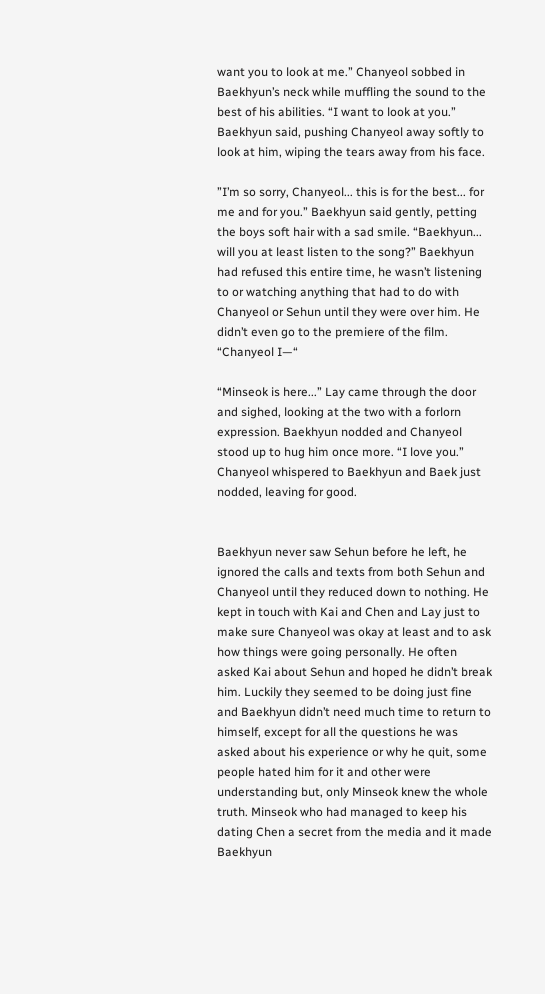want you to look at me.” Chanyeol sobbed in Baekhyun’s neck while muffling the sound to the best of his abilities. “I want to look at you.” Baekhyun said, pushing Chanyeol away softly to look at him, wiping the tears away from his face.

”I’m so sorry, Chanyeol... this is for the best... for me and for you.” Baekhyun said gently, petting the boys soft hair with a sad smile. “Baekhyun... will you at least listen to the song?” Baekhyun had refused this entire time, he wasn’t listening to or watching anything that had to do with Chanyeol or Sehun until they were over him. He didn’t even go to the premiere of the film. “Chanyeol I—“

“Minseok is here...” Lay came through the door and sighed, looking at the two with a forlorn expression. Baekhyun nodded and Chanyeol stood up to hug him once more. “I love you.” Chanyeol whispered to Baekhyun and Baek just nodded, leaving for good.


Baekhyun never saw Sehun before he left, he ignored the calls and texts from both Sehun and Chanyeol until they reduced down to nothing. He kept in touch with Kai and Chen and Lay just to make sure Chanyeol was okay at least and to ask how things were going personally. He often asked Kai about Sehun and hoped he didn’t break him. Luckily they seemed to be doing just fine and Baekhyun didn’t need much time to return to himself, except for all the questions he was asked about his experience or why he quit, some people hated him for it and other were understanding but, only Minseok knew the whole truth. Minseok who had managed to keep his dating Chen a secret from the media and it made Baekhyun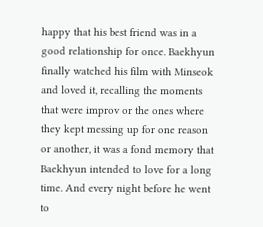happy that his best friend was in a good relationship for once. Baekhyun finally watched his film with Minseok and loved it, recalling the moments that were improv or the ones where they kept messing up for one reason or another, it was a fond memory that Baekhyun intended to love for a long time. And every night before he went to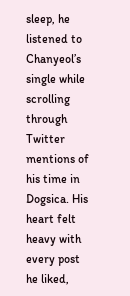sleep, he listened to Chanyeol’s single while scrolling through Twitter mentions of his time in Dogsica. His heart felt heavy with every post he liked,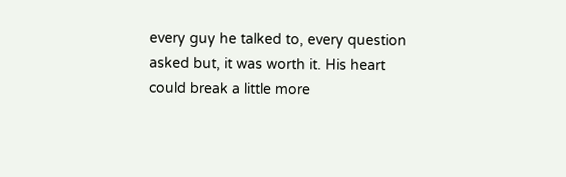every guy he talked to, every question asked but, it was worth it. His heart could break a little more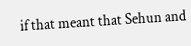if that meant that Sehun and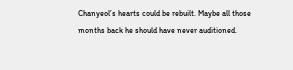Chanyeol’s hearts could be rebuilt. Maybe all those months back he should have never auditioned.